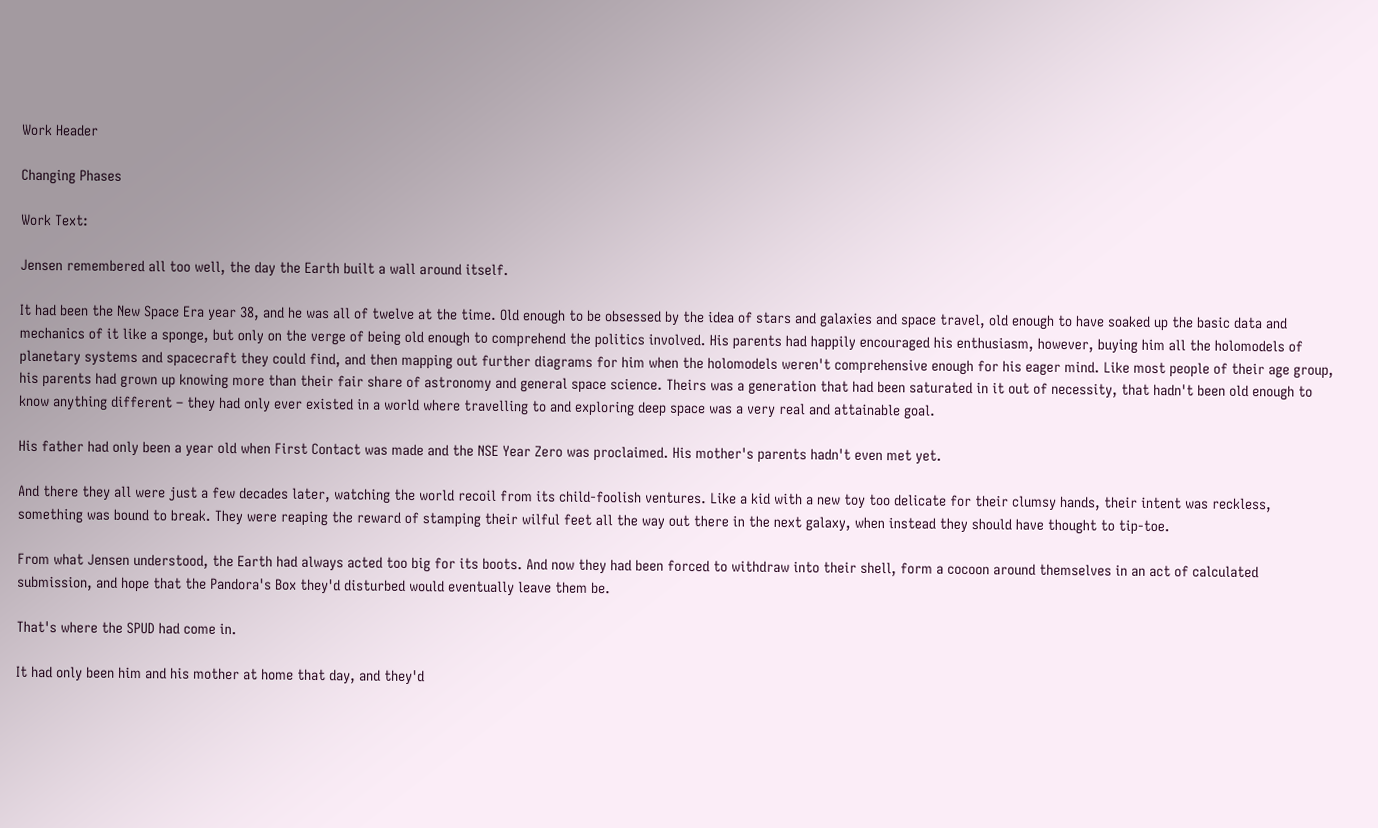Work Header

Changing Phases

Work Text:

Jensen remembered all too well, the day the Earth built a wall around itself.

It had been the New Space Era year 38, and he was all of twelve at the time. Old enough to be obsessed by the idea of stars and galaxies and space travel, old enough to have soaked up the basic data and mechanics of it like a sponge, but only on the verge of being old enough to comprehend the politics involved. His parents had happily encouraged his enthusiasm, however, buying him all the holomodels of planetary systems and spacecraft they could find, and then mapping out further diagrams for him when the holomodels weren't comprehensive enough for his eager mind. Like most people of their age group, his parents had grown up knowing more than their fair share of astronomy and general space science. Theirs was a generation that had been saturated in it out of necessity, that hadn't been old enough to know anything different – they had only ever existed in a world where travelling to and exploring deep space was a very real and attainable goal.

His father had only been a year old when First Contact was made and the NSE Year Zero was proclaimed. His mother's parents hadn't even met yet.

And there they all were just a few decades later, watching the world recoil from its child-foolish ventures. Like a kid with a new toy too delicate for their clumsy hands, their intent was reckless, something was bound to break. They were reaping the reward of stamping their wilful feet all the way out there in the next galaxy, when instead they should have thought to tip-toe.

From what Jensen understood, the Earth had always acted too big for its boots. And now they had been forced to withdraw into their shell, form a cocoon around themselves in an act of calculated submission, and hope that the Pandora's Box they'd disturbed would eventually leave them be.

That's where the SPUD had come in.

It had only been him and his mother at home that day, and they'd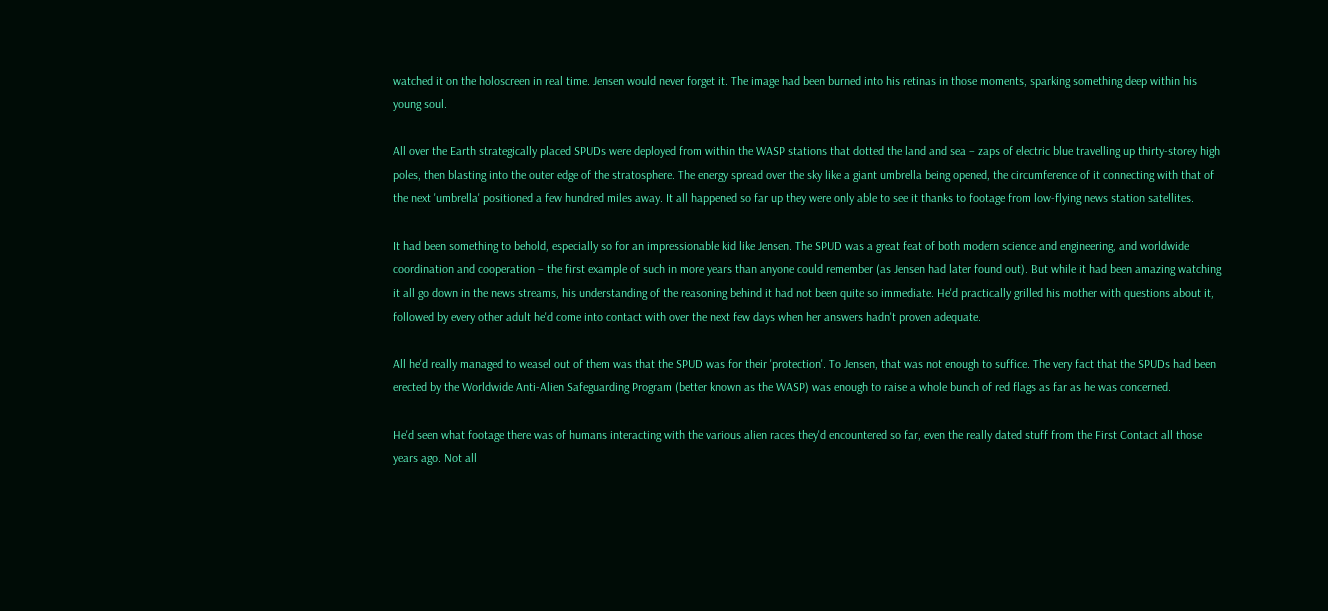watched it on the holoscreen in real time. Jensen would never forget it. The image had been burned into his retinas in those moments, sparking something deep within his young soul.

All over the Earth strategically placed SPUDs were deployed from within the WASP stations that dotted the land and sea – zaps of electric blue travelling up thirty-storey high poles, then blasting into the outer edge of the stratosphere. The energy spread over the sky like a giant umbrella being opened, the circumference of it connecting with that of the next 'umbrella' positioned a few hundred miles away. It all happened so far up they were only able to see it thanks to footage from low-flying news station satellites.

It had been something to behold, especially so for an impressionable kid like Jensen. The SPUD was a great feat of both modern science and engineering, and worldwide coordination and cooperation – the first example of such in more years than anyone could remember (as Jensen had later found out). But while it had been amazing watching it all go down in the news streams, his understanding of the reasoning behind it had not been quite so immediate. He'd practically grilled his mother with questions about it, followed by every other adult he'd come into contact with over the next few days when her answers hadn't proven adequate.

All he'd really managed to weasel out of them was that the SPUD was for their 'protection'. To Jensen, that was not enough to suffice. The very fact that the SPUDs had been erected by the Worldwide Anti-Alien Safeguarding Program (better known as the WASP) was enough to raise a whole bunch of red flags as far as he was concerned.

He'd seen what footage there was of humans interacting with the various alien races they'd encountered so far, even the really dated stuff from the First Contact all those years ago. Not all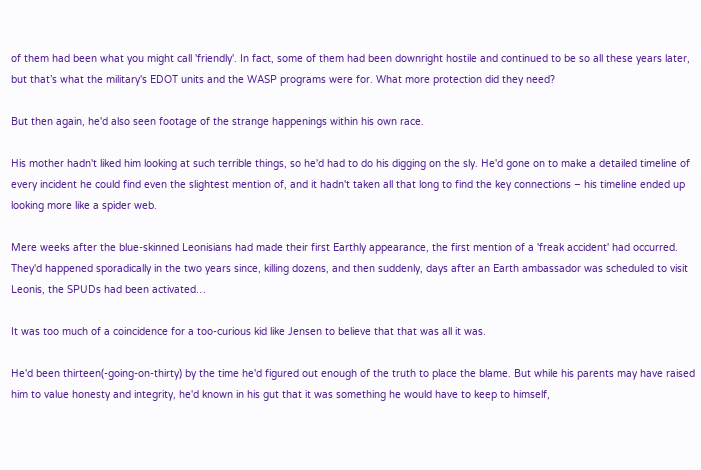of them had been what you might call 'friendly'. In fact, some of them had been downright hostile and continued to be so all these years later, but that’s what the military's EDOT units and the WASP programs were for. What more protection did they need?

But then again, he'd also seen footage of the strange happenings within his own race.

His mother hadn't liked him looking at such terrible things, so he'd had to do his digging on the sly. He'd gone on to make a detailed timeline of every incident he could find even the slightest mention of, and it hadn't taken all that long to find the key connections – his timeline ended up looking more like a spider web.

Mere weeks after the blue-skinned Leonisians had made their first Earthly appearance, the first mention of a 'freak accident' had occurred. They'd happened sporadically in the two years since, killing dozens, and then suddenly, days after an Earth ambassador was scheduled to visit Leonis, the SPUDs had been activated…

It was too much of a coincidence for a too-curious kid like Jensen to believe that that was all it was.

He'd been thirteen(-going-on-thirty) by the time he'd figured out enough of the truth to place the blame. But while his parents may have raised him to value honesty and integrity, he'd known in his gut that it was something he would have to keep to himself,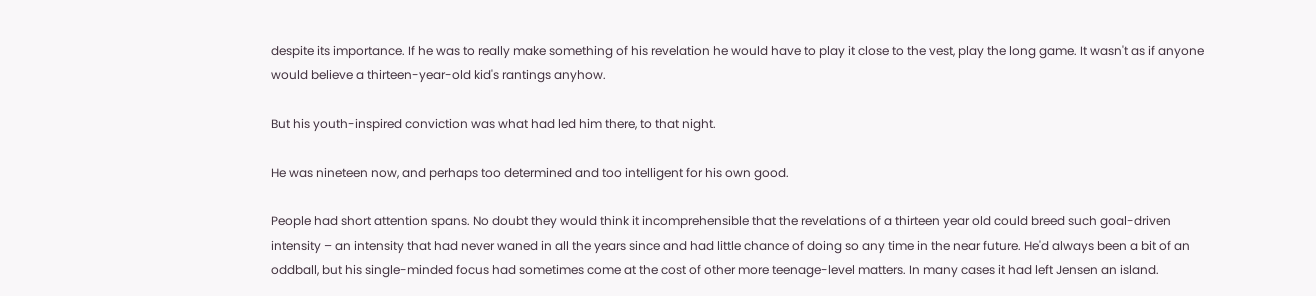despite its importance. If he was to really make something of his revelation he would have to play it close to the vest, play the long game. It wasn't as if anyone would believe a thirteen-year-old kid's rantings anyhow.

But his youth-inspired conviction was what had led him there, to that night.

He was nineteen now, and perhaps too determined and too intelligent for his own good.

People had short attention spans. No doubt they would think it incomprehensible that the revelations of a thirteen year old could breed such goal-driven intensity – an intensity that had never waned in all the years since and had little chance of doing so any time in the near future. He'd always been a bit of an oddball, but his single-minded focus had sometimes come at the cost of other more teenage-level matters. In many cases it had left Jensen an island.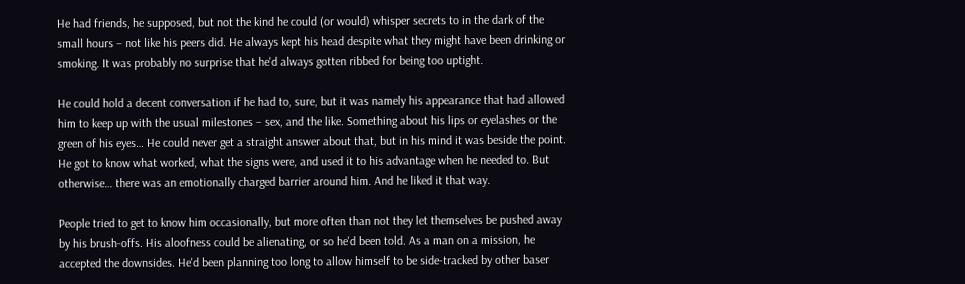He had friends, he supposed, but not the kind he could (or would) whisper secrets to in the dark of the small hours – not like his peers did. He always kept his head despite what they might have been drinking or smoking. It was probably no surprise that he'd always gotten ribbed for being too uptight.

He could hold a decent conversation if he had to, sure, but it was namely his appearance that had allowed him to keep up with the usual milestones – sex, and the like. Something about his lips or eyelashes or the green of his eyes… He could never get a straight answer about that, but in his mind it was beside the point. He got to know what worked, what the signs were, and used it to his advantage when he needed to. But otherwise… there was an emotionally charged barrier around him. And he liked it that way.

People tried to get to know him occasionally, but more often than not they let themselves be pushed away by his brush-offs. His aloofness could be alienating, or so he'd been told. As a man on a mission, he accepted the downsides. He'd been planning too long to allow himself to be side-tracked by other baser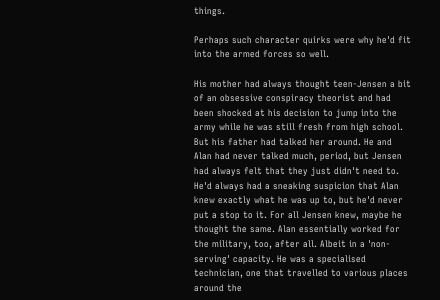things.

Perhaps such character quirks were why he'd fit into the armed forces so well.

His mother had always thought teen-Jensen a bit of an obsessive conspiracy theorist and had been shocked at his decision to jump into the army while he was still fresh from high school. But his father had talked her around. He and Alan had never talked much, period, but Jensen had always felt that they just didn't need to. He'd always had a sneaking suspicion that Alan knew exactly what he was up to, but he'd never put a stop to it. For all Jensen knew, maybe he thought the same. Alan essentially worked for the military, too, after all. Albeit in a 'non-serving' capacity. He was a specialised technician, one that travelled to various places around the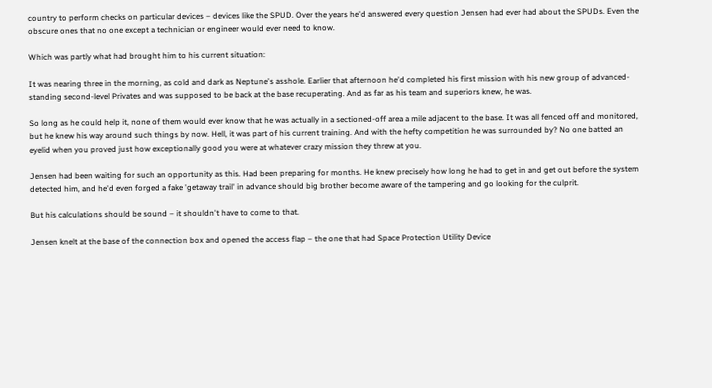country to perform checks on particular devices – devices like the SPUD. Over the years he'd answered every question Jensen had ever had about the SPUDs. Even the obscure ones that no one except a technician or engineer would ever need to know.

Which was partly what had brought him to his current situation:

It was nearing three in the morning, as cold and dark as Neptune's asshole. Earlier that afternoon he'd completed his first mission with his new group of advanced-standing second-level Privates and was supposed to be back at the base recuperating. And as far as his team and superiors knew, he was.

So long as he could help it, none of them would ever know that he was actually in a sectioned-off area a mile adjacent to the base. It was all fenced off and monitored, but he knew his way around such things by now. Hell, it was part of his current training. And with the hefty competition he was surrounded by? No one batted an eyelid when you proved just how exceptionally good you were at whatever crazy mission they threw at you.

Jensen had been waiting for such an opportunity as this. Had been preparing for months. He knew precisely how long he had to get in and get out before the system detected him, and he'd even forged a fake 'getaway trail' in advance should big brother become aware of the tampering and go looking for the culprit.

But his calculations should be sound – it shouldn't have to come to that.

Jensen knelt at the base of the connection box and opened the access flap – the one that had Space Protection Utility Device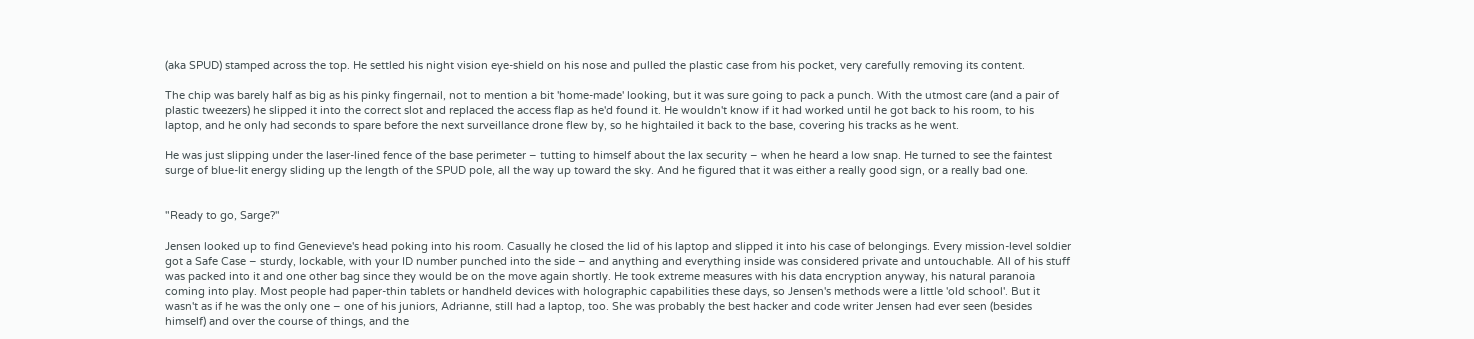(aka SPUD) stamped across the top. He settled his night vision eye-shield on his nose and pulled the plastic case from his pocket, very carefully removing its content.

The chip was barely half as big as his pinky fingernail, not to mention a bit 'home-made' looking, but it was sure going to pack a punch. With the utmost care (and a pair of plastic tweezers) he slipped it into the correct slot and replaced the access flap as he'd found it. He wouldn't know if it had worked until he got back to his room, to his laptop, and he only had seconds to spare before the next surveillance drone flew by, so he hightailed it back to the base, covering his tracks as he went.

He was just slipping under the laser-lined fence of the base perimeter – tutting to himself about the lax security – when he heard a low snap. He turned to see the faintest surge of blue-lit energy sliding up the length of the SPUD pole, all the way up toward the sky. And he figured that it was either a really good sign, or a really bad one.


"Ready to go, Sarge?"

Jensen looked up to find Genevieve's head poking into his room. Casually he closed the lid of his laptop and slipped it into his case of belongings. Every mission-level soldier got a Safe Case – sturdy, lockable, with your ID number punched into the side – and anything and everything inside was considered private and untouchable. All of his stuff was packed into it and one other bag since they would be on the move again shortly. He took extreme measures with his data encryption anyway, his natural paranoia coming into play. Most people had paper-thin tablets or handheld devices with holographic capabilities these days, so Jensen's methods were a little 'old school'. But it wasn't as if he was the only one – one of his juniors, Adrianne, still had a laptop, too. She was probably the best hacker and code writer Jensen had ever seen (besides himself) and over the course of things, and the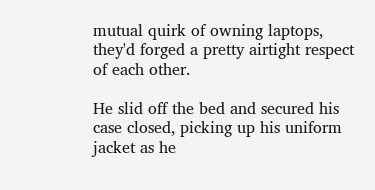mutual quirk of owning laptops, they'd forged a pretty airtight respect of each other.

He slid off the bed and secured his case closed, picking up his uniform jacket as he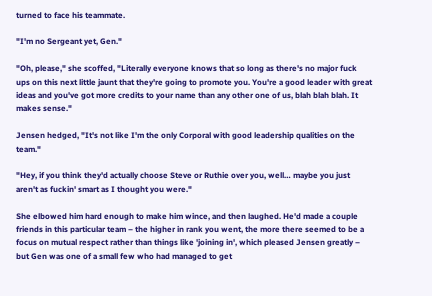turned to face his teammate.

"I'm no Sergeant yet, Gen."

"Oh, please," she scoffed, "Literally everyone knows that so long as there's no major fuck ups on this next little jaunt that they're going to promote you. You're a good leader with great ideas and you've got more credits to your name than any other one of us, blah blah blah. It makes sense."

Jensen hedged, "It's not like I'm the only Corporal with good leadership qualities on the team."

"Hey, if you think they'd actually choose Steve or Ruthie over you, well… maybe you just aren't as fuckin' smart as I thought you were."

She elbowed him hard enough to make him wince, and then laughed. He'd made a couple friends in this particular team – the higher in rank you went, the more there seemed to be a focus on mutual respect rather than things like 'joining in', which pleased Jensen greatly – but Gen was one of a small few who had managed to get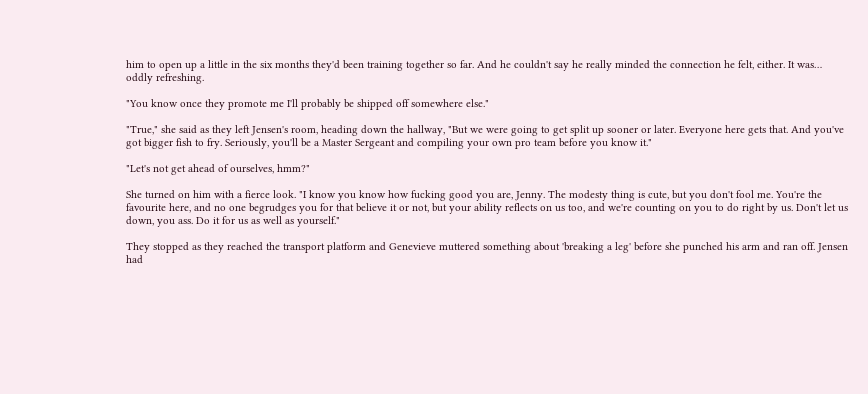him to open up a little in the six months they'd been training together so far. And he couldn't say he really minded the connection he felt, either. It was… oddly refreshing.

"You know once they promote me I'll probably be shipped off somewhere else."

"True," she said as they left Jensen's room, heading down the hallway, "But we were going to get split up sooner or later. Everyone here gets that. And you've got bigger fish to fry. Seriously, you'll be a Master Sergeant and compiling your own pro team before you know it."

"Let's not get ahead of ourselves, hmm?"

She turned on him with a fierce look. "I know you know how fucking good you are, Jenny. The modesty thing is cute, but you don't fool me. You're the favourite here, and no one begrudges you for that believe it or not, but your ability reflects on us too, and we're counting on you to do right by us. Don't let us down, you ass. Do it for us as well as yourself."

They stopped as they reached the transport platform and Genevieve muttered something about 'breaking a leg' before she punched his arm and ran off. Jensen had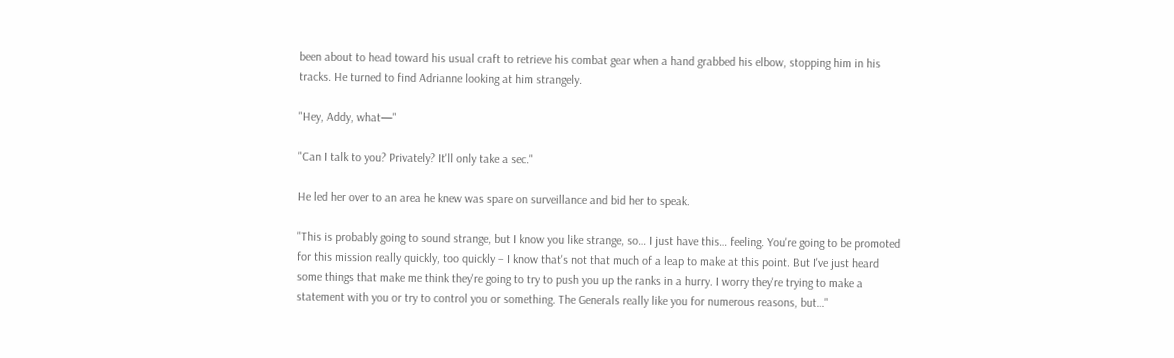been about to head toward his usual craft to retrieve his combat gear when a hand grabbed his elbow, stopping him in his tracks. He turned to find Adrianne looking at him strangely.

"Hey, Addy, what—"

"Can I talk to you? Privately? It'll only take a sec."

He led her over to an area he knew was spare on surveillance and bid her to speak.

"This is probably going to sound strange, but I know you like strange, so… I just have this… feeling. You're going to be promoted for this mission really quickly, too quickly – I know that's not that much of a leap to make at this point. But I've just heard some things that make me think they're going to try to push you up the ranks in a hurry. I worry they're trying to make a statement with you or try to control you or something. The Generals really like you for numerous reasons, but…"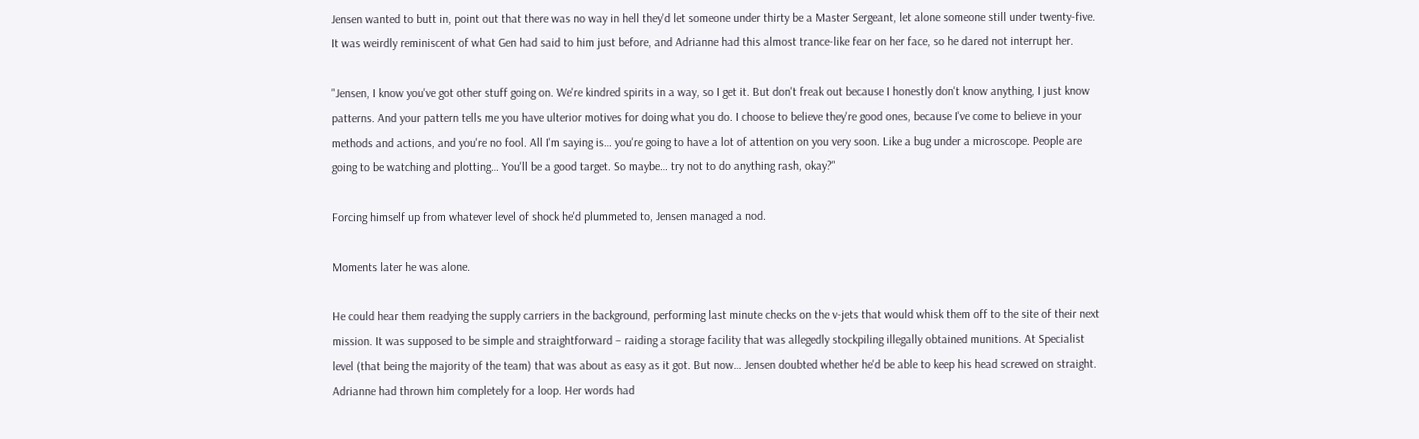Jensen wanted to butt in, point out that there was no way in hell they'd let someone under thirty be a Master Sergeant, let alone someone still under twenty-five. It was weirdly reminiscent of what Gen had said to him just before, and Adrianne had this almost trance-like fear on her face, so he dared not interrupt her.

"Jensen, I know you've got other stuff going on. We're kindred spirits in a way, so I get it. But don't freak out because I honestly don't know anything, I just know patterns. And your pattern tells me you have ulterior motives for doing what you do. I choose to believe they're good ones, because I've come to believe in your methods and actions, and you're no fool. All I'm saying is… you're going to have a lot of attention on you very soon. Like a bug under a microscope. People are going to be watching and plotting… You'll be a good target. So maybe… try not to do anything rash, okay?"

Forcing himself up from whatever level of shock he'd plummeted to, Jensen managed a nod.

Moments later he was alone.

He could hear them readying the supply carriers in the background, performing last minute checks on the v-jets that would whisk them off to the site of their next mission. It was supposed to be simple and straightforward – raiding a storage facility that was allegedly stockpiling illegally obtained munitions. At Specialist level (that being the majority of the team) that was about as easy as it got. But now… Jensen doubted whether he'd be able to keep his head screwed on straight. Adrianne had thrown him completely for a loop. Her words had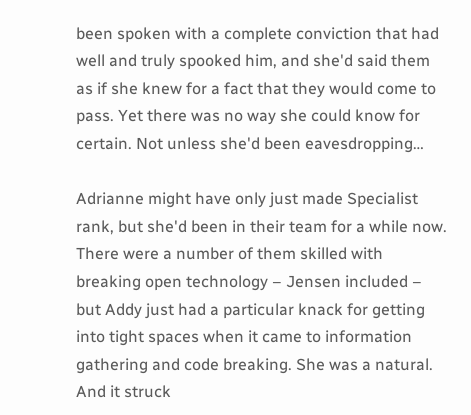been spoken with a complete conviction that had well and truly spooked him, and she'd said them as if she knew for a fact that they would come to pass. Yet there was no way she could know for certain. Not unless she'd been eavesdropping…

Adrianne might have only just made Specialist rank, but she'd been in their team for a while now. There were a number of them skilled with breaking open technology – Jensen included – but Addy just had a particular knack for getting into tight spaces when it came to information gathering and code breaking. She was a natural. And it struck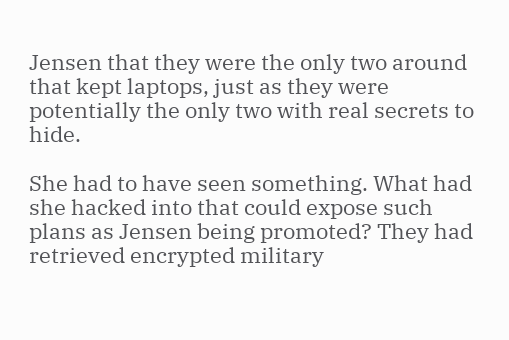Jensen that they were the only two around that kept laptops, just as they were potentially the only two with real secrets to hide.

She had to have seen something. What had she hacked into that could expose such plans as Jensen being promoted? They had retrieved encrypted military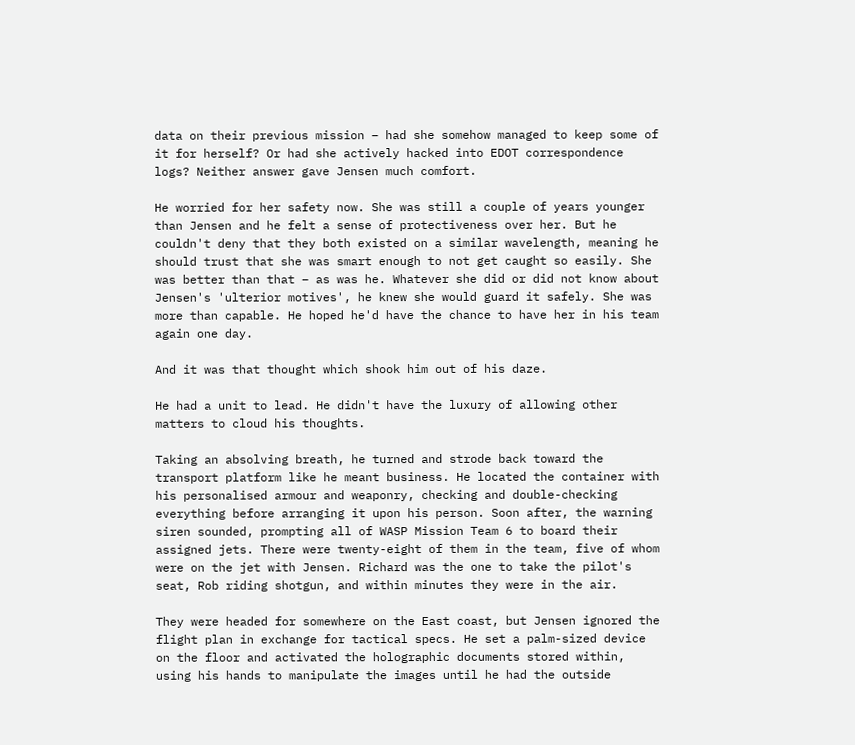data on their previous mission – had she somehow managed to keep some of it for herself? Or had she actively hacked into EDOT correspondence logs? Neither answer gave Jensen much comfort.

He worried for her safety now. She was still a couple of years younger than Jensen and he felt a sense of protectiveness over her. But he couldn't deny that they both existed on a similar wavelength, meaning he should trust that she was smart enough to not get caught so easily. She was better than that – as was he. Whatever she did or did not know about Jensen's 'ulterior motives', he knew she would guard it safely. She was more than capable. He hoped he'd have the chance to have her in his team again one day.

And it was that thought which shook him out of his daze.

He had a unit to lead. He didn't have the luxury of allowing other matters to cloud his thoughts.

Taking an absolving breath, he turned and strode back toward the transport platform like he meant business. He located the container with his personalised armour and weaponry, checking and double-checking everything before arranging it upon his person. Soon after, the warning siren sounded, prompting all of WASP Mission Team 6 to board their assigned jets. There were twenty-eight of them in the team, five of whom were on the jet with Jensen. Richard was the one to take the pilot's seat, Rob riding shotgun, and within minutes they were in the air.

They were headed for somewhere on the East coast, but Jensen ignored the flight plan in exchange for tactical specs. He set a palm-sized device on the floor and activated the holographic documents stored within, using his hands to manipulate the images until he had the outside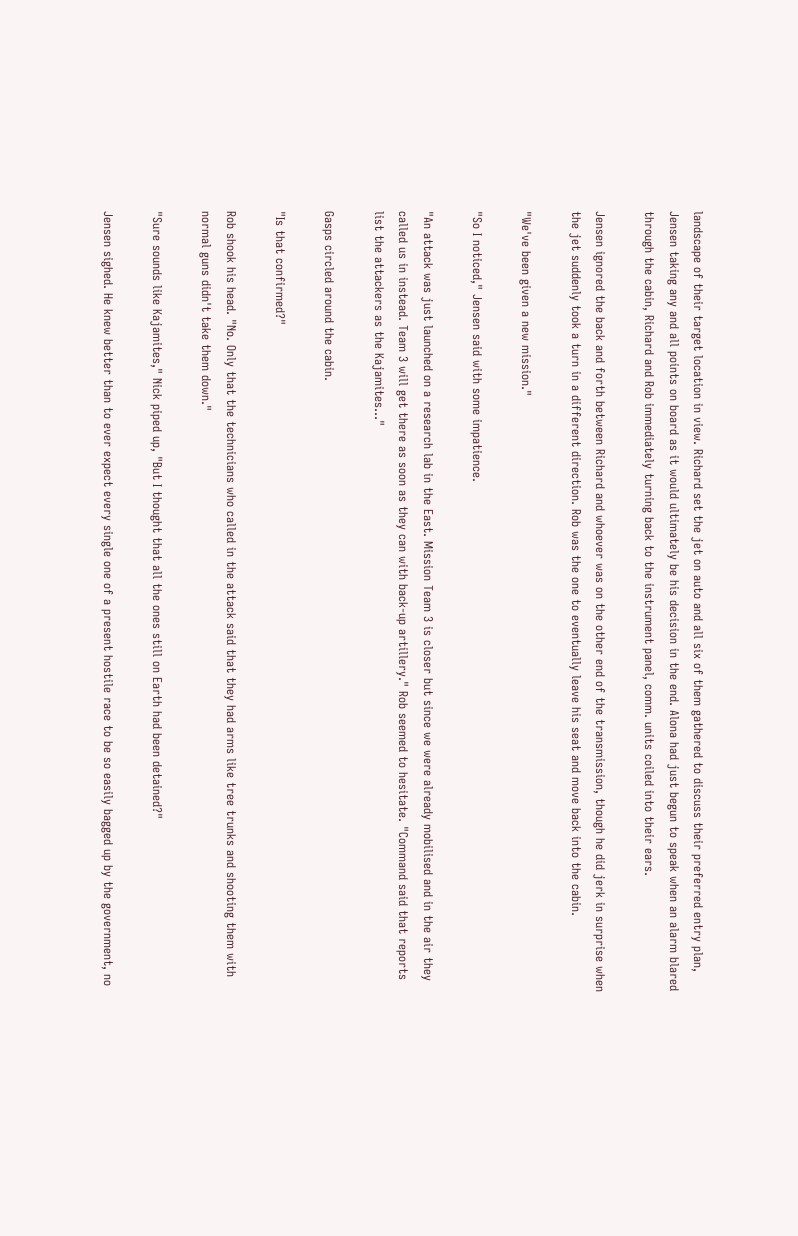landscape of their target location in view. Richard set the jet on auto and all six of them gathered to discuss their preferred entry plan, Jensen taking any and all points on board as it would ultimately be his decision in the end. Alona had just begun to speak when an alarm blared through the cabin, Richard and Rob immediately turning back to the instrument panel, comm. units coiled into their ears.

Jensen ignored the back and forth between Richard and whoever was on the other end of the transmission, though he did jerk in surprise when the jet suddenly took a turn in a different direction. Rob was the one to eventually leave his seat and move back into the cabin.

"We've been given a new mission."

"So I noticed," Jensen said with some impatience.

"An attack was just launched on a research lab in the East. Mission Team 3 is closer but since we were already mobilised and in the air they called us in instead. Team 3 will get there as soon as they can with back-up artillery." Rob seemed to hesitate. "Command said that reports list the attackers as the Kajamites…"

Gasps circled around the cabin.

"Is that confirmed?"

Rob shook his head. "No. Only that the technicians who called in the attack said that they had arms like tree trunks and shooting them with normal guns didn't take them down."

"Sure sounds like Kajamites," Nick piped up, "But I thought that all the ones still on Earth had been detained?"

Jensen sighed. He knew better than to ever expect every single one of a present hostile race to be so easily bagged up by the government, no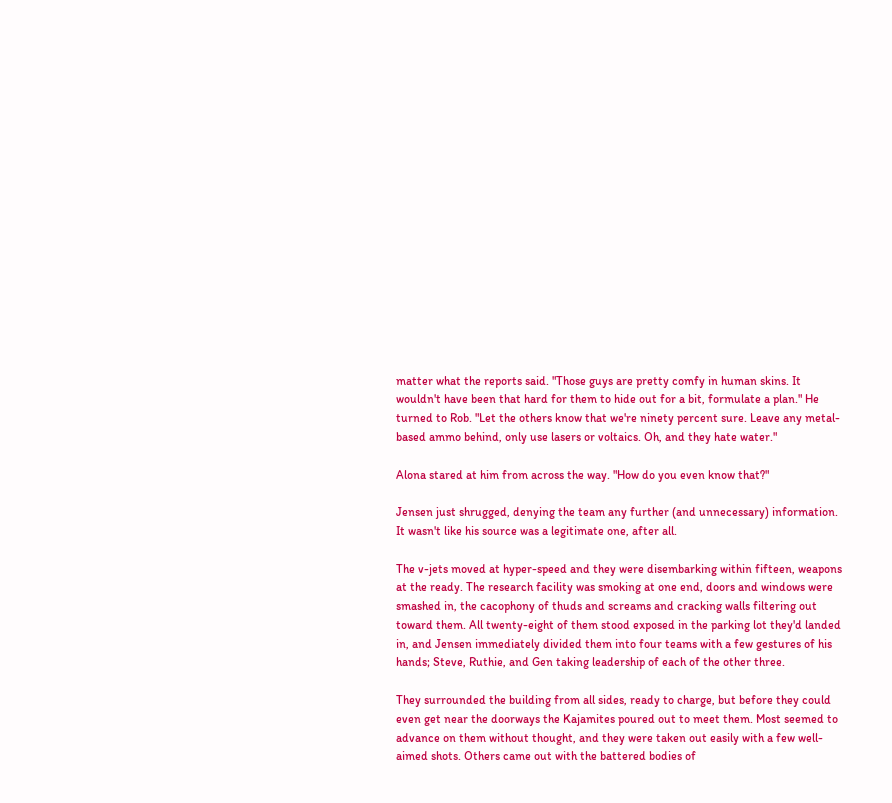matter what the reports said. "Those guys are pretty comfy in human skins. It wouldn't have been that hard for them to hide out for a bit, formulate a plan." He turned to Rob. "Let the others know that we're ninety percent sure. Leave any metal-based ammo behind, only use lasers or voltaics. Oh, and they hate water."

Alona stared at him from across the way. "How do you even know that?"

Jensen just shrugged, denying the team any further (and unnecessary) information. It wasn't like his source was a legitimate one, after all.

The v-jets moved at hyper-speed and they were disembarking within fifteen, weapons at the ready. The research facility was smoking at one end, doors and windows were smashed in, the cacophony of thuds and screams and cracking walls filtering out toward them. All twenty-eight of them stood exposed in the parking lot they'd landed in, and Jensen immediately divided them into four teams with a few gestures of his hands; Steve, Ruthie, and Gen taking leadership of each of the other three.

They surrounded the building from all sides, ready to charge, but before they could even get near the doorways the Kajamites poured out to meet them. Most seemed to advance on them without thought, and they were taken out easily with a few well-aimed shots. Others came out with the battered bodies of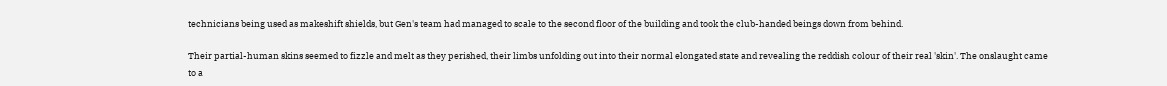technicians being used as makeshift shields, but Gen's team had managed to scale to the second floor of the building and took the club-handed beings down from behind.

Their partial-human skins seemed to fizzle and melt as they perished, their limbs unfolding out into their normal elongated state and revealing the reddish colour of their real 'skin'. The onslaught came to a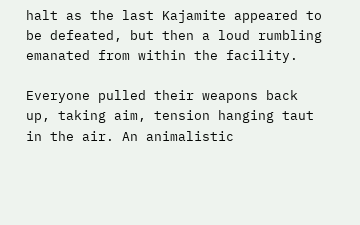halt as the last Kajamite appeared to be defeated, but then a loud rumbling emanated from within the facility.

Everyone pulled their weapons back up, taking aim, tension hanging taut in the air. An animalistic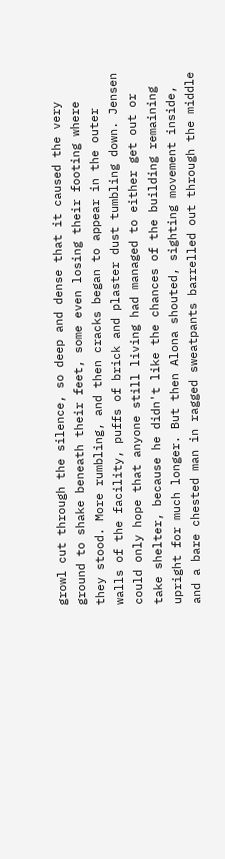growl cut through the silence, so deep and dense that it caused the very ground to shake beneath their feet, some even losing their footing where they stood. More rumbling, and then cracks began to appear in the outer walls of the facility, puffs of brick and plaster dust tumbling down. Jensen could only hope that anyone still living had managed to either get out or take shelter, because he didn't like the chances of the building remaining upright for much longer. But then Alona shouted, sighting movement inside, and a bare chested man in ragged sweatpants barrelled out through the middle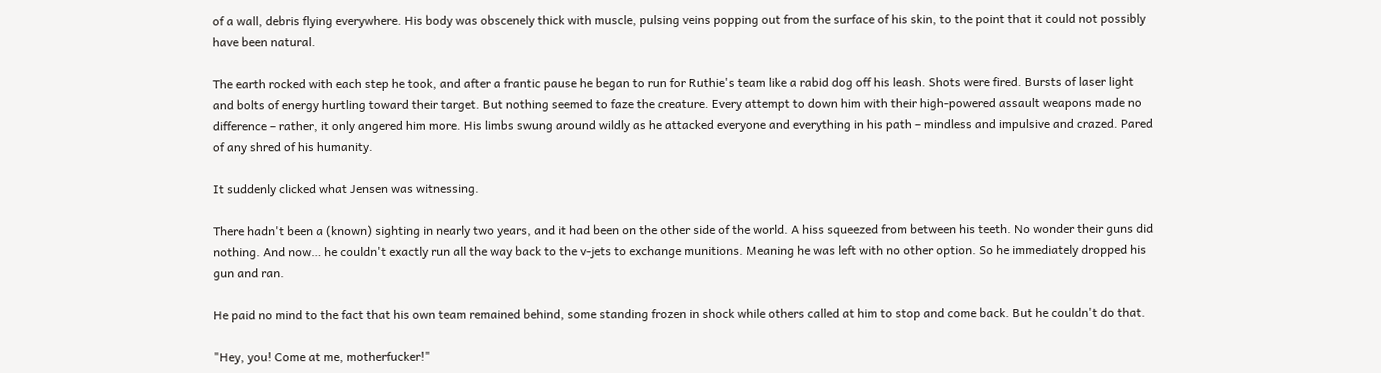of a wall, debris flying everywhere. His body was obscenely thick with muscle, pulsing veins popping out from the surface of his skin, to the point that it could not possibly have been natural.

The earth rocked with each step he took, and after a frantic pause he began to run for Ruthie's team like a rabid dog off his leash. Shots were fired. Bursts of laser light and bolts of energy hurtling toward their target. But nothing seemed to faze the creature. Every attempt to down him with their high-powered assault weapons made no difference – rather, it only angered him more. His limbs swung around wildly as he attacked everyone and everything in his path – mindless and impulsive and crazed. Pared of any shred of his humanity.

It suddenly clicked what Jensen was witnessing.

There hadn't been a (known) sighting in nearly two years, and it had been on the other side of the world. A hiss squeezed from between his teeth. No wonder their guns did nothing. And now… he couldn't exactly run all the way back to the v-jets to exchange munitions. Meaning he was left with no other option. So he immediately dropped his gun and ran.

He paid no mind to the fact that his own team remained behind, some standing frozen in shock while others called at him to stop and come back. But he couldn't do that.

"Hey, you! Come at me, motherfucker!"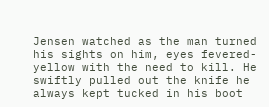Jensen watched as the man turned his sights on him, eyes fevered-yellow with the need to kill. He swiftly pulled out the knife he always kept tucked in his boot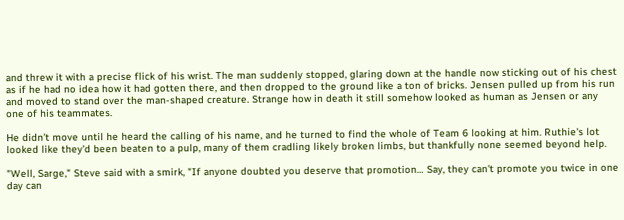and threw it with a precise flick of his wrist. The man suddenly stopped, glaring down at the handle now sticking out of his chest as if he had no idea how it had gotten there, and then dropped to the ground like a ton of bricks. Jensen pulled up from his run and moved to stand over the man-shaped creature. Strange how in death it still somehow looked as human as Jensen or any one of his teammates.

He didn't move until he heard the calling of his name, and he turned to find the whole of Team 6 looking at him. Ruthie's lot looked like they'd been beaten to a pulp, many of them cradling likely broken limbs, but thankfully none seemed beyond help.

"Well, Sarge," Steve said with a smirk, "If anyone doubted you deserve that promotion… Say, they can't promote you twice in one day can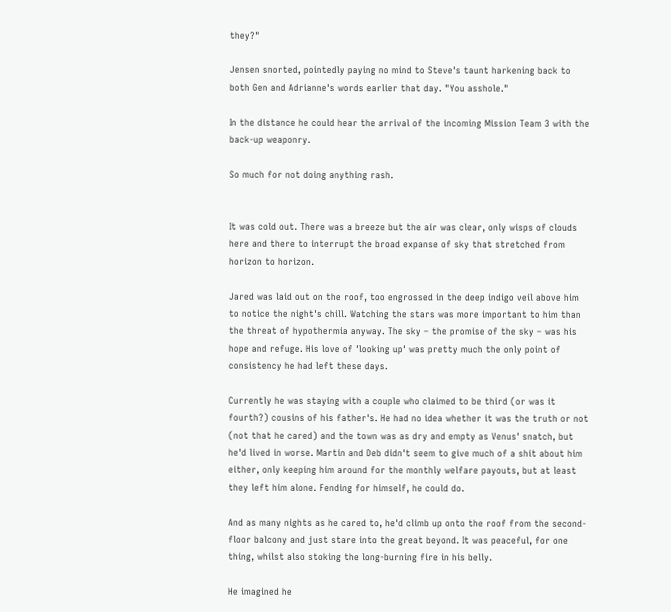they?"

Jensen snorted, pointedly paying no mind to Steve's taunt harkening back to both Gen and Adrianne's words earlier that day. "You asshole."

In the distance he could hear the arrival of the incoming Mission Team 3 with the back-up weaponry.

So much for not doing anything rash.


It was cold out. There was a breeze but the air was clear, only wisps of clouds here and there to interrupt the broad expanse of sky that stretched from horizon to horizon.

Jared was laid out on the roof, too engrossed in the deep indigo veil above him to notice the night's chill. Watching the stars was more important to him than the threat of hypothermia anyway. The sky – the promise of the sky – was his hope and refuge. His love of 'looking up' was pretty much the only point of consistency he had left these days.

Currently he was staying with a couple who claimed to be third (or was it fourth?) cousins of his father's. He had no idea whether it was the truth or not (not that he cared) and the town was as dry and empty as Venus' snatch, but he'd lived in worse. Martin and Deb didn't seem to give much of a shit about him either, only keeping him around for the monthly welfare payouts, but at least they left him alone. Fending for himself, he could do.

And as many nights as he cared to, he'd climb up onto the roof from the second-floor balcony and just stare into the great beyond. It was peaceful, for one thing, whilst also stoking the long-burning fire in his belly.

He imagined he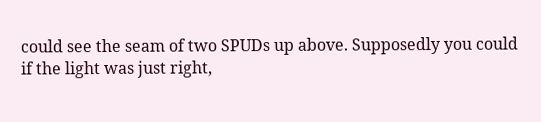could see the seam of two SPUDs up above. Supposedly you could if the light was just right,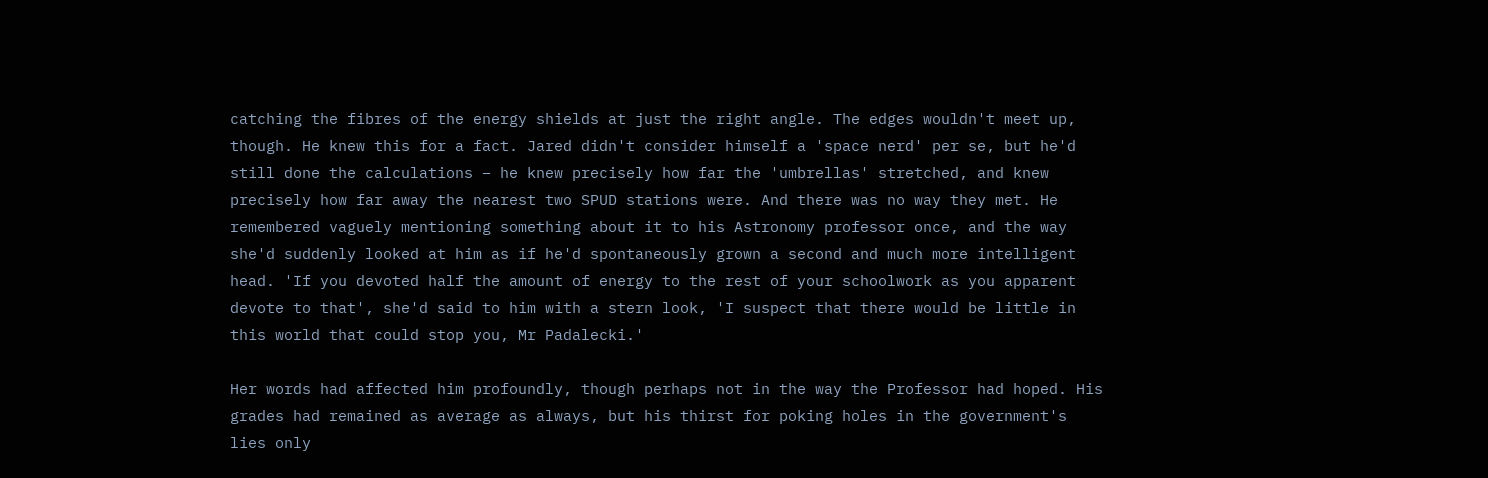catching the fibres of the energy shields at just the right angle. The edges wouldn't meet up, though. He knew this for a fact. Jared didn't consider himself a 'space nerd' per se, but he'd still done the calculations – he knew precisely how far the 'umbrellas' stretched, and knew precisely how far away the nearest two SPUD stations were. And there was no way they met. He remembered vaguely mentioning something about it to his Astronomy professor once, and the way she'd suddenly looked at him as if he'd spontaneously grown a second and much more intelligent head. 'If you devoted half the amount of energy to the rest of your schoolwork as you apparent devote to that', she'd said to him with a stern look, 'I suspect that there would be little in this world that could stop you, Mr Padalecki.'

Her words had affected him profoundly, though perhaps not in the way the Professor had hoped. His grades had remained as average as always, but his thirst for poking holes in the government's lies only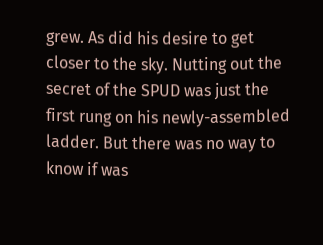grew. As did his desire to get closer to the sky. Nutting out the secret of the SPUD was just the first rung on his newly-assembled ladder. But there was no way to know if was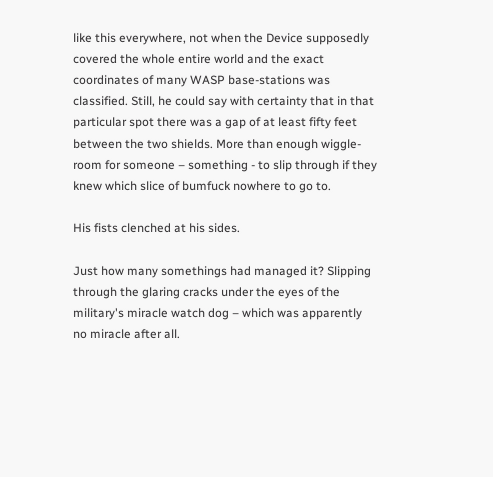like this everywhere, not when the Device supposedly covered the whole entire world and the exact coordinates of many WASP base-stations was classified. Still, he could say with certainty that in that particular spot there was a gap of at least fifty feet between the two shields. More than enough wiggle-room for someone – something - to slip through if they knew which slice of bumfuck nowhere to go to.

His fists clenched at his sides.

Just how many somethings had managed it? Slipping through the glaring cracks under the eyes of the military's miracle watch dog – which was apparently no miracle after all.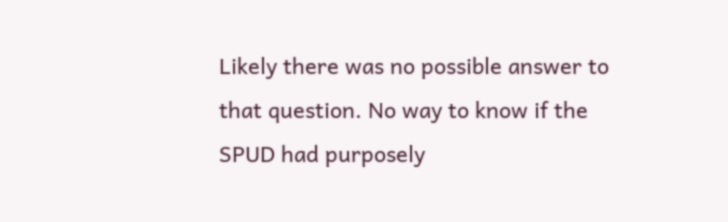Likely there was no possible answer to that question. No way to know if the SPUD had purposely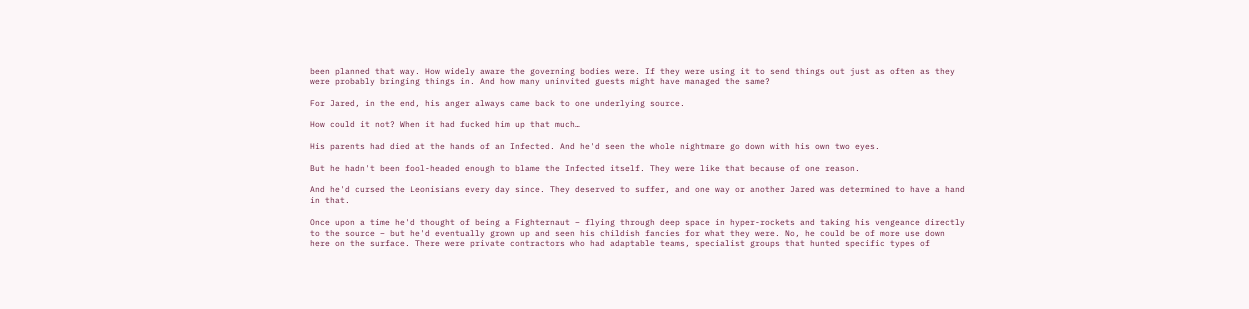been planned that way. How widely aware the governing bodies were. If they were using it to send things out just as often as they were probably bringing things in. And how many uninvited guests might have managed the same?

For Jared, in the end, his anger always came back to one underlying source.

How could it not? When it had fucked him up that much…

His parents had died at the hands of an Infected. And he'd seen the whole nightmare go down with his own two eyes.

But he hadn't been fool-headed enough to blame the Infected itself. They were like that because of one reason.

And he'd cursed the Leonisians every day since. They deserved to suffer, and one way or another Jared was determined to have a hand in that.

Once upon a time he'd thought of being a Fighternaut – flying through deep space in hyper-rockets and taking his vengeance directly to the source – but he'd eventually grown up and seen his childish fancies for what they were. No, he could be of more use down here on the surface. There were private contractors who had adaptable teams, specialist groups that hunted specific types of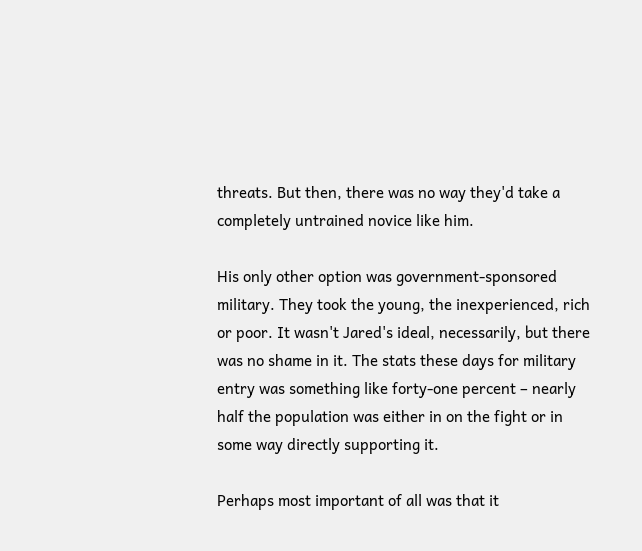threats. But then, there was no way they'd take a completely untrained novice like him.

His only other option was government-sponsored military. They took the young, the inexperienced, rich or poor. It wasn't Jared's ideal, necessarily, but there was no shame in it. The stats these days for military entry was something like forty-one percent – nearly half the population was either in on the fight or in some way directly supporting it.

Perhaps most important of all was that it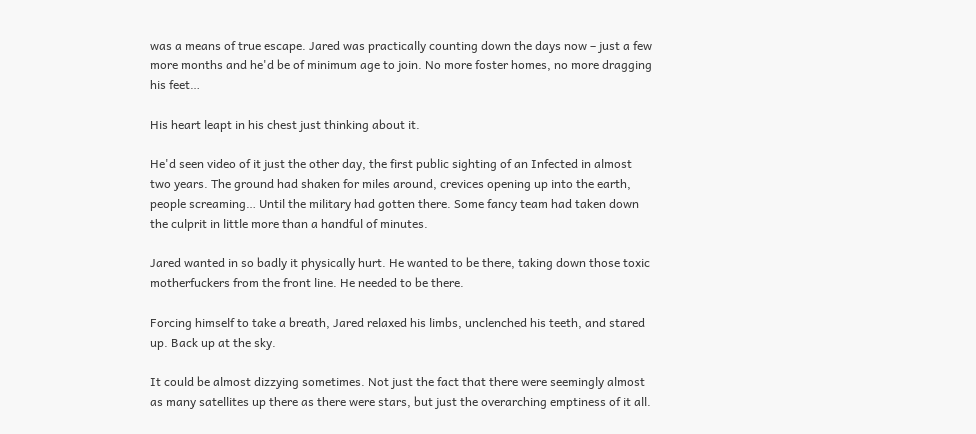was a means of true escape. Jared was practically counting down the days now – just a few more months and he'd be of minimum age to join. No more foster homes, no more dragging his feet…

His heart leapt in his chest just thinking about it.

He'd seen video of it just the other day, the first public sighting of an Infected in almost two years. The ground had shaken for miles around, crevices opening up into the earth, people screaming… Until the military had gotten there. Some fancy team had taken down the culprit in little more than a handful of minutes.

Jared wanted in so badly it physically hurt. He wanted to be there, taking down those toxic motherfuckers from the front line. He needed to be there.

Forcing himself to take a breath, Jared relaxed his limbs, unclenched his teeth, and stared up. Back up at the sky.

It could be almost dizzying sometimes. Not just the fact that there were seemingly almost as many satellites up there as there were stars, but just the overarching emptiness of it all.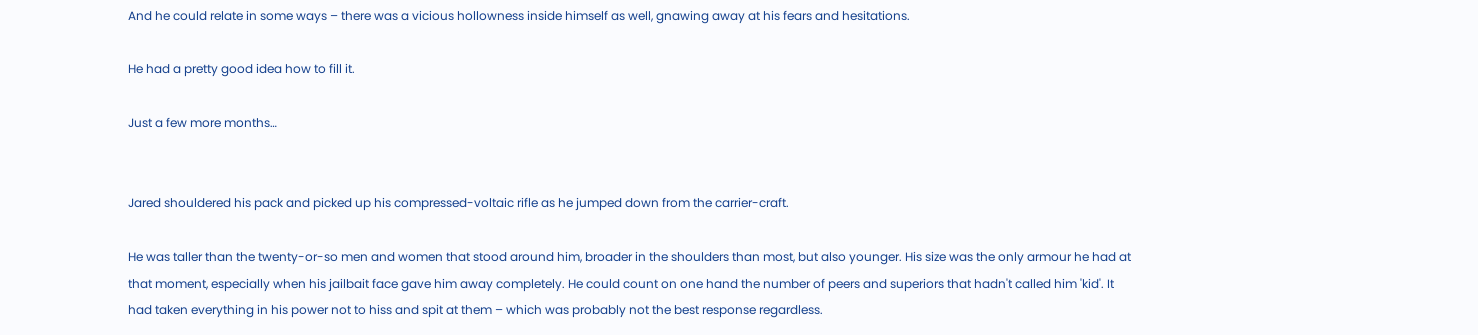And he could relate in some ways – there was a vicious hollowness inside himself as well, gnawing away at his fears and hesitations.

He had a pretty good idea how to fill it.

Just a few more months…


Jared shouldered his pack and picked up his compressed-voltaic rifle as he jumped down from the carrier-craft.

He was taller than the twenty-or-so men and women that stood around him, broader in the shoulders than most, but also younger. His size was the only armour he had at that moment, especially when his jailbait face gave him away completely. He could count on one hand the number of peers and superiors that hadn't called him 'kid'. It had taken everything in his power not to hiss and spit at them – which was probably not the best response regardless.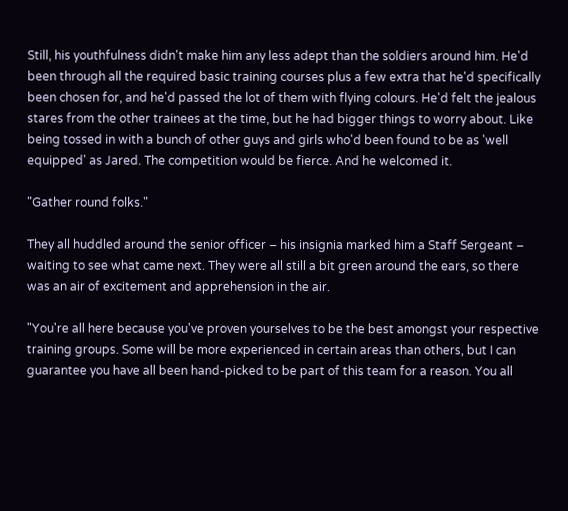Still, his youthfulness didn't make him any less adept than the soldiers around him. He'd been through all the required basic training courses plus a few extra that he'd specifically been chosen for, and he'd passed the lot of them with flying colours. He'd felt the jealous stares from the other trainees at the time, but he had bigger things to worry about. Like being tossed in with a bunch of other guys and girls who'd been found to be as 'well equipped' as Jared. The competition would be fierce. And he welcomed it.

"Gather round folks."

They all huddled around the senior officer – his insignia marked him a Staff Sergeant – waiting to see what came next. They were all still a bit green around the ears, so there was an air of excitement and apprehension in the air.

"You're all here because you've proven yourselves to be the best amongst your respective training groups. Some will be more experienced in certain areas than others, but I can guarantee you have all been hand-picked to be part of this team for a reason. You all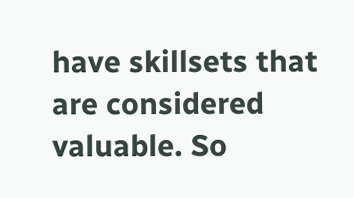have skillsets that are considered valuable. So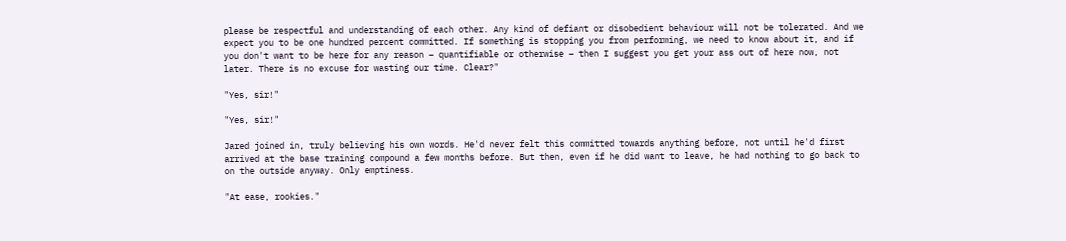please be respectful and understanding of each other. Any kind of defiant or disobedient behaviour will not be tolerated. And we expect you to be one hundred percent committed. If something is stopping you from performing, we need to know about it, and if you don't want to be here for any reason – quantifiable or otherwise – then I suggest you get your ass out of here now, not later. There is no excuse for wasting our time. Clear?"

"Yes, sir!"

"Yes, sir!"

Jared joined in, truly believing his own words. He'd never felt this committed towards anything before, not until he'd first arrived at the base training compound a few months before. But then, even if he did want to leave, he had nothing to go back to on the outside anyway. Only emptiness.

"At ease, rookies."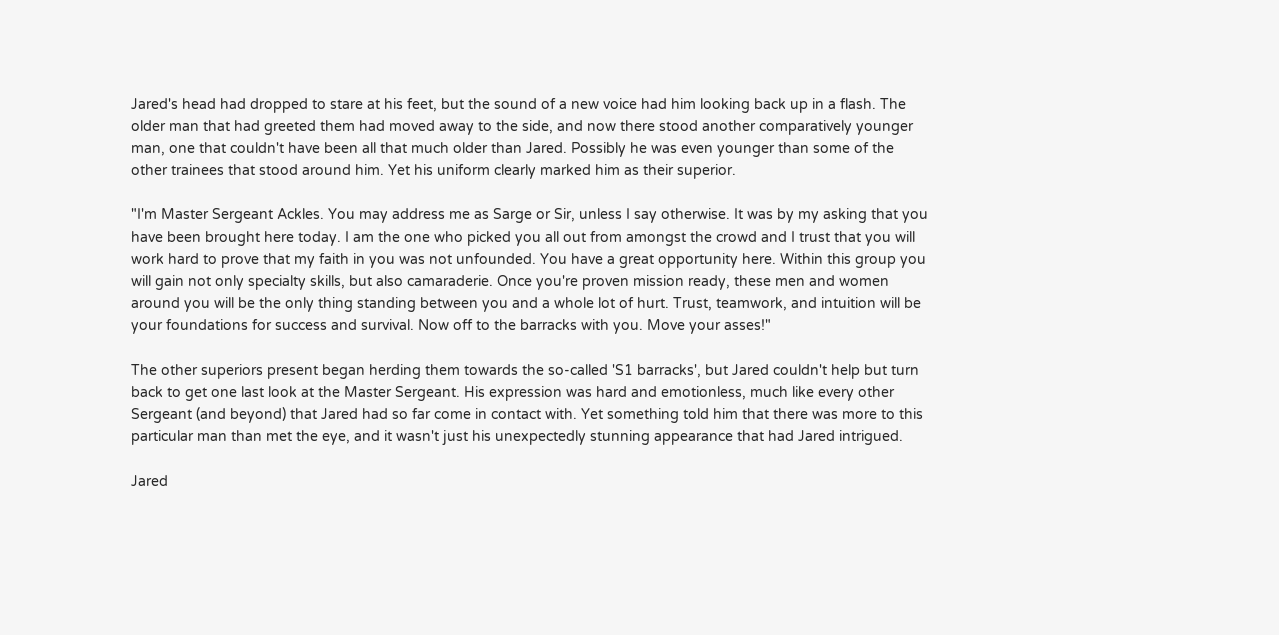Jared's head had dropped to stare at his feet, but the sound of a new voice had him looking back up in a flash. The older man that had greeted them had moved away to the side, and now there stood another comparatively younger man, one that couldn't have been all that much older than Jared. Possibly he was even younger than some of the other trainees that stood around him. Yet his uniform clearly marked him as their superior.

"I'm Master Sergeant Ackles. You may address me as Sarge or Sir, unless I say otherwise. It was by my asking that you have been brought here today. I am the one who picked you all out from amongst the crowd and I trust that you will work hard to prove that my faith in you was not unfounded. You have a great opportunity here. Within this group you will gain not only specialty skills, but also camaraderie. Once you're proven mission ready, these men and women around you will be the only thing standing between you and a whole lot of hurt. Trust, teamwork, and intuition will be your foundations for success and survival. Now off to the barracks with you. Move your asses!"

The other superiors present began herding them towards the so-called 'S1 barracks', but Jared couldn't help but turn back to get one last look at the Master Sergeant. His expression was hard and emotionless, much like every other Sergeant (and beyond) that Jared had so far come in contact with. Yet something told him that there was more to this particular man than met the eye, and it wasn't just his unexpectedly stunning appearance that had Jared intrigued.

Jared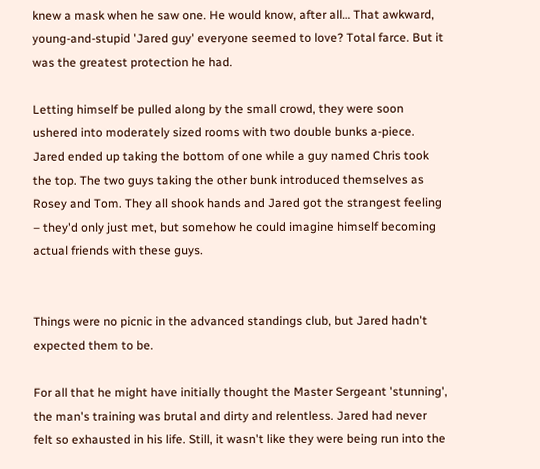knew a mask when he saw one. He would know, after all… That awkward, young-and-stupid 'Jared guy' everyone seemed to love? Total farce. But it was the greatest protection he had.

Letting himself be pulled along by the small crowd, they were soon ushered into moderately sized rooms with two double bunks a-piece. Jared ended up taking the bottom of one while a guy named Chris took the top. The two guys taking the other bunk introduced themselves as Rosey and Tom. They all shook hands and Jared got the strangest feeling – they'd only just met, but somehow he could imagine himself becoming actual friends with these guys.


Things were no picnic in the advanced standings club, but Jared hadn't expected them to be.

For all that he might have initially thought the Master Sergeant 'stunning', the man's training was brutal and dirty and relentless. Jared had never felt so exhausted in his life. Still, it wasn't like they were being run into the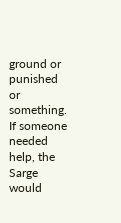ground or punished or something. If someone needed help, the Sarge would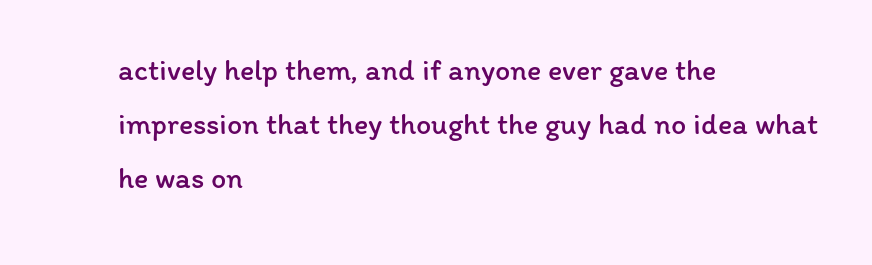actively help them, and if anyone ever gave the impression that they thought the guy had no idea what he was on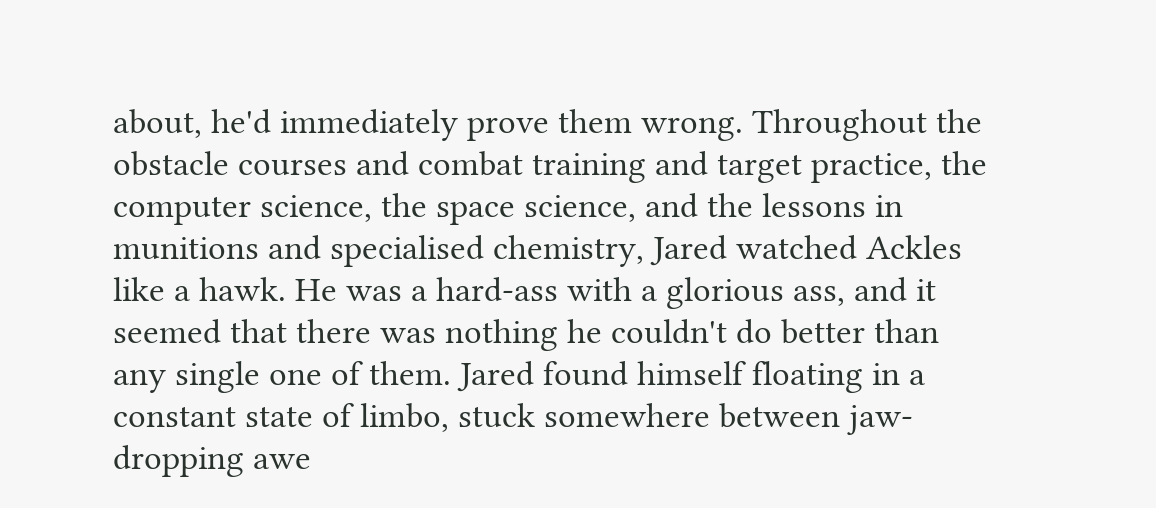about, he'd immediately prove them wrong. Throughout the obstacle courses and combat training and target practice, the computer science, the space science, and the lessons in munitions and specialised chemistry, Jared watched Ackles like a hawk. He was a hard-ass with a glorious ass, and it seemed that there was nothing he couldn't do better than any single one of them. Jared found himself floating in a constant state of limbo, stuck somewhere between jaw-dropping awe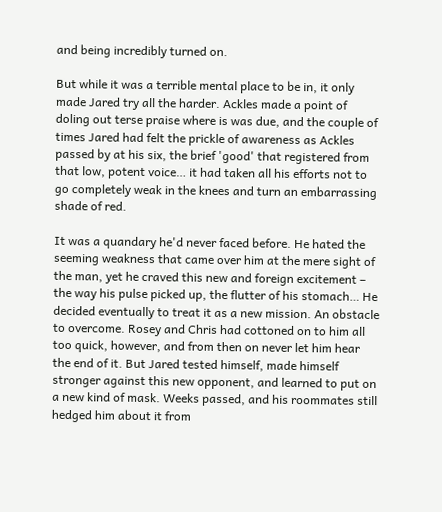and being incredibly turned on.

But while it was a terrible mental place to be in, it only made Jared try all the harder. Ackles made a point of doling out terse praise where is was due, and the couple of times Jared had felt the prickle of awareness as Ackles passed by at his six, the brief 'good' that registered from that low, potent voice… it had taken all his efforts not to go completely weak in the knees and turn an embarrassing shade of red.

It was a quandary he'd never faced before. He hated the seeming weakness that came over him at the mere sight of the man, yet he craved this new and foreign excitement – the way his pulse picked up, the flutter of his stomach… He decided eventually to treat it as a new mission. An obstacle to overcome. Rosey and Chris had cottoned on to him all too quick, however, and from then on never let him hear the end of it. But Jared tested himself, made himself stronger against this new opponent, and learned to put on a new kind of mask. Weeks passed, and his roommates still hedged him about it from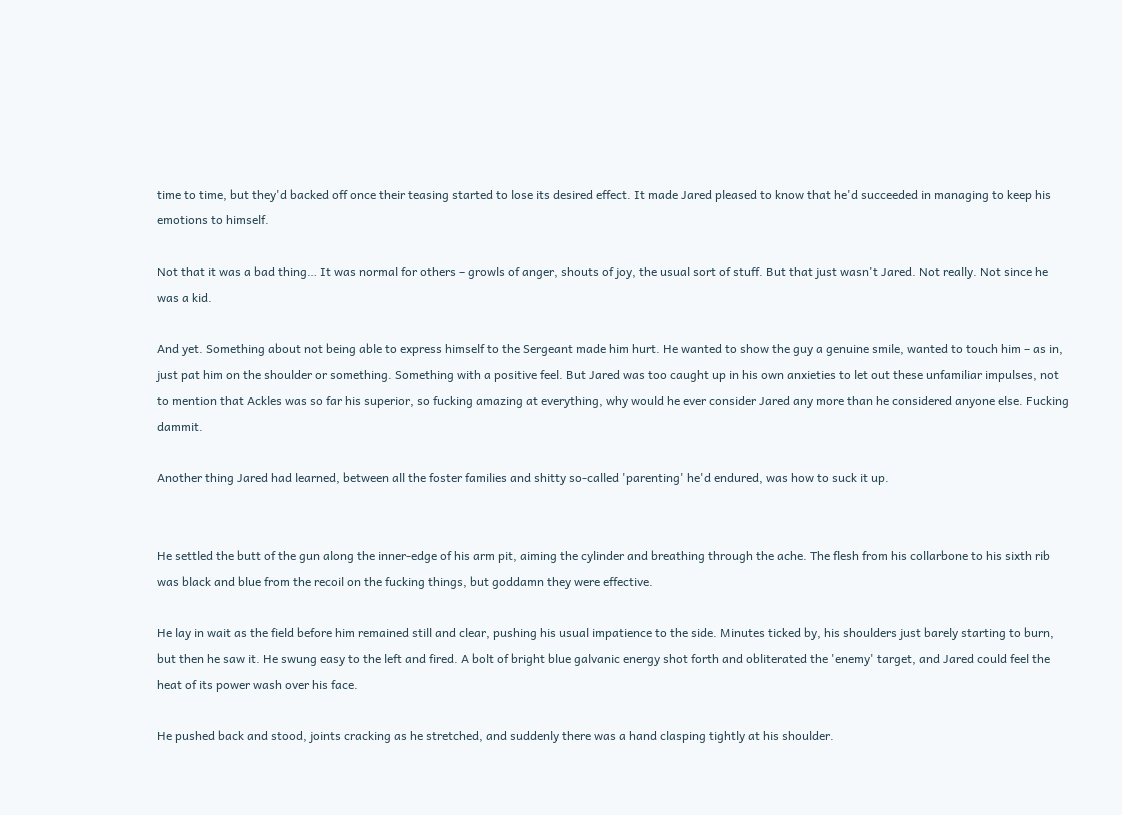time to time, but they'd backed off once their teasing started to lose its desired effect. It made Jared pleased to know that he'd succeeded in managing to keep his emotions to himself.

Not that it was a bad thing… It was normal for others – growls of anger, shouts of joy, the usual sort of stuff. But that just wasn't Jared. Not really. Not since he was a kid.

And yet. Something about not being able to express himself to the Sergeant made him hurt. He wanted to show the guy a genuine smile, wanted to touch him – as in, just pat him on the shoulder or something. Something with a positive feel. But Jared was too caught up in his own anxieties to let out these unfamiliar impulses, not to mention that Ackles was so far his superior, so fucking amazing at everything, why would he ever consider Jared any more than he considered anyone else. Fucking dammit.

Another thing Jared had learned, between all the foster families and shitty so-called 'parenting' he'd endured, was how to suck it up.


He settled the butt of the gun along the inner-edge of his arm pit, aiming the cylinder and breathing through the ache. The flesh from his collarbone to his sixth rib was black and blue from the recoil on the fucking things, but goddamn they were effective.

He lay in wait as the field before him remained still and clear, pushing his usual impatience to the side. Minutes ticked by, his shoulders just barely starting to burn, but then he saw it. He swung easy to the left and fired. A bolt of bright blue galvanic energy shot forth and obliterated the 'enemy' target, and Jared could feel the heat of its power wash over his face.

He pushed back and stood, joints cracking as he stretched, and suddenly there was a hand clasping tightly at his shoulder.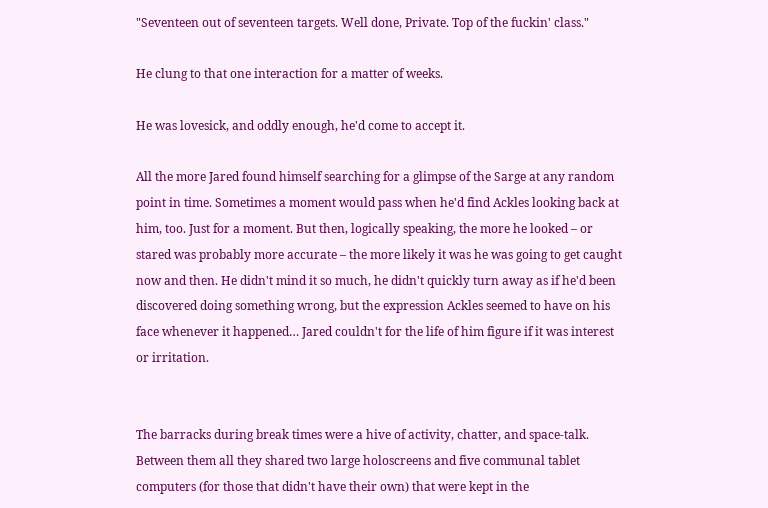"Seventeen out of seventeen targets. Well done, Private. Top of the fuckin' class."

He clung to that one interaction for a matter of weeks.

He was lovesick, and oddly enough, he'd come to accept it.

All the more Jared found himself searching for a glimpse of the Sarge at any random point in time. Sometimes a moment would pass when he'd find Ackles looking back at him, too. Just for a moment. But then, logically speaking, the more he looked – or stared was probably more accurate – the more likely it was he was going to get caught now and then. He didn't mind it so much, he didn't quickly turn away as if he'd been discovered doing something wrong, but the expression Ackles seemed to have on his face whenever it happened… Jared couldn't for the life of him figure if it was interest or irritation.


The barracks during break times were a hive of activity, chatter, and space-talk. Between them all they shared two large holoscreens and five communal tablet computers (for those that didn't have their own) that were kept in the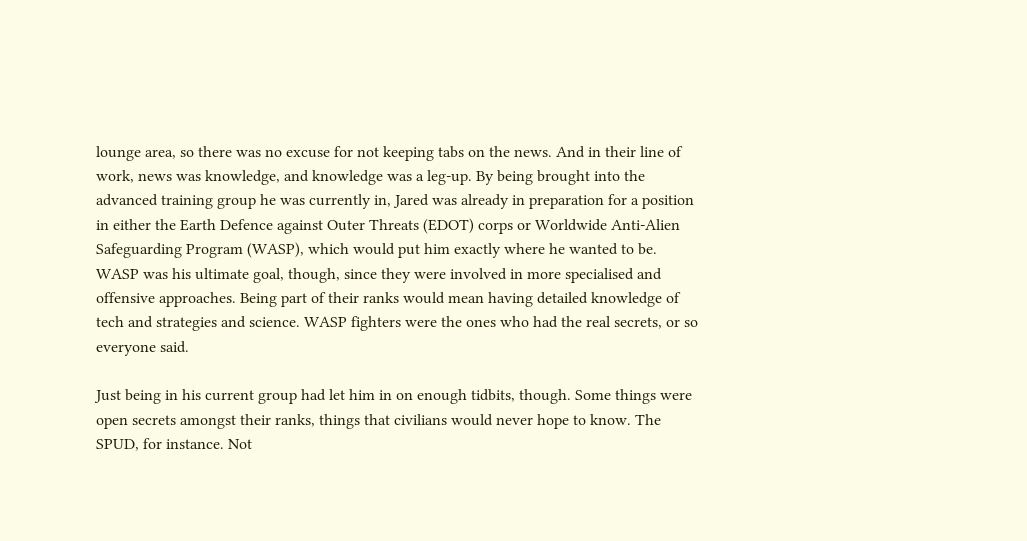lounge area, so there was no excuse for not keeping tabs on the news. And in their line of work, news was knowledge, and knowledge was a leg-up. By being brought into the advanced training group he was currently in, Jared was already in preparation for a position in either the Earth Defence against Outer Threats (EDOT) corps or Worldwide Anti-Alien Safeguarding Program (WASP), which would put him exactly where he wanted to be. WASP was his ultimate goal, though, since they were involved in more specialised and offensive approaches. Being part of their ranks would mean having detailed knowledge of tech and strategies and science. WASP fighters were the ones who had the real secrets, or so everyone said.

Just being in his current group had let him in on enough tidbits, though. Some things were open secrets amongst their ranks, things that civilians would never hope to know. The SPUD, for instance. Not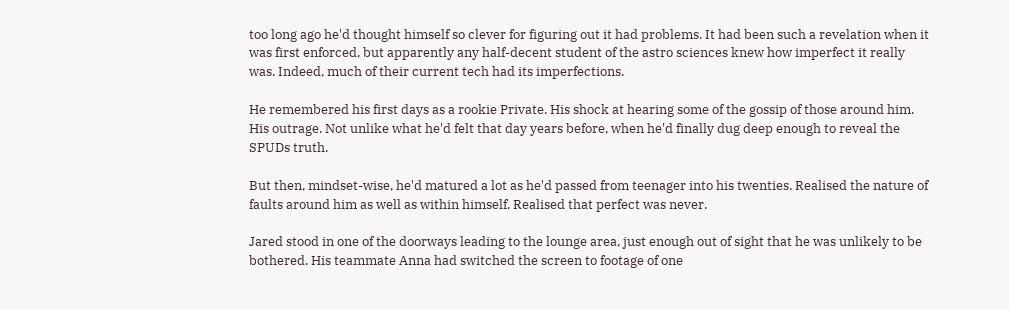too long ago he'd thought himself so clever for figuring out it had problems. It had been such a revelation when it was first enforced, but apparently any half-decent student of the astro sciences knew how imperfect it really was. Indeed, much of their current tech had its imperfections.

He remembered his first days as a rookie Private. His shock at hearing some of the gossip of those around him. His outrage. Not unlike what he'd felt that day years before, when he'd finally dug deep enough to reveal the SPUDs truth.

But then, mindset-wise, he'd matured a lot as he'd passed from teenager into his twenties. Realised the nature of faults around him as well as within himself. Realised that perfect was never.

Jared stood in one of the doorways leading to the lounge area, just enough out of sight that he was unlikely to be bothered. His teammate Anna had switched the screen to footage of one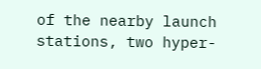of the nearby launch stations, two hyper-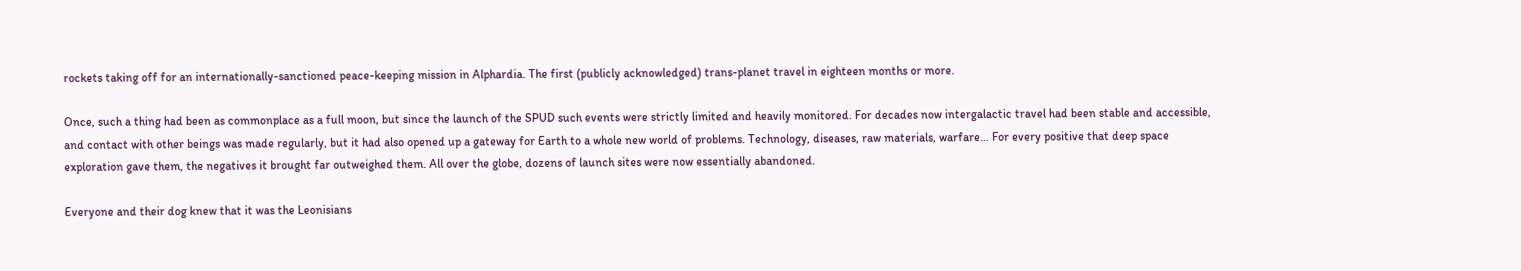rockets taking off for an internationally-sanctioned peace-keeping mission in Alphardia. The first (publicly acknowledged) trans-planet travel in eighteen months or more.

Once, such a thing had been as commonplace as a full moon, but since the launch of the SPUD such events were strictly limited and heavily monitored. For decades now intergalactic travel had been stable and accessible, and contact with other beings was made regularly, but it had also opened up a gateway for Earth to a whole new world of problems. Technology, diseases, raw materials, warfare… For every positive that deep space exploration gave them, the negatives it brought far outweighed them. All over the globe, dozens of launch sites were now essentially abandoned.

Everyone and their dog knew that it was the Leonisians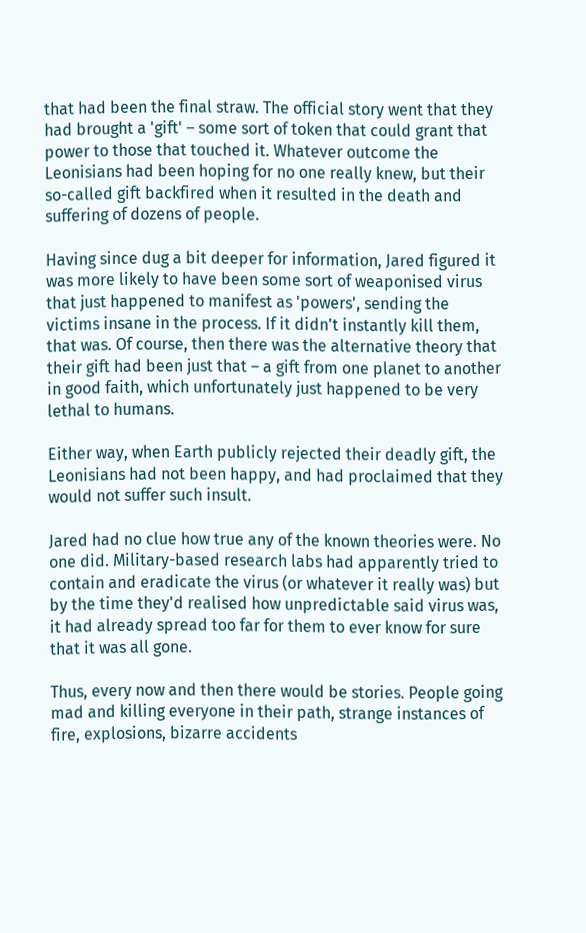that had been the final straw. The official story went that they had brought a 'gift' – some sort of token that could grant that power to those that touched it. Whatever outcome the Leonisians had been hoping for no one really knew, but their so-called gift backfired when it resulted in the death and suffering of dozens of people.

Having since dug a bit deeper for information, Jared figured it was more likely to have been some sort of weaponised virus that just happened to manifest as 'powers', sending the victims insane in the process. If it didn't instantly kill them, that was. Of course, then there was the alternative theory that their gift had been just that – a gift from one planet to another in good faith, which unfortunately just happened to be very lethal to humans.

Either way, when Earth publicly rejected their deadly gift, the Leonisians had not been happy, and had proclaimed that they would not suffer such insult.

Jared had no clue how true any of the known theories were. No one did. Military-based research labs had apparently tried to contain and eradicate the virus (or whatever it really was) but by the time they'd realised how unpredictable said virus was, it had already spread too far for them to ever know for sure that it was all gone.

Thus, every now and then there would be stories. People going mad and killing everyone in their path, strange instances of fire, explosions, bizarre accidents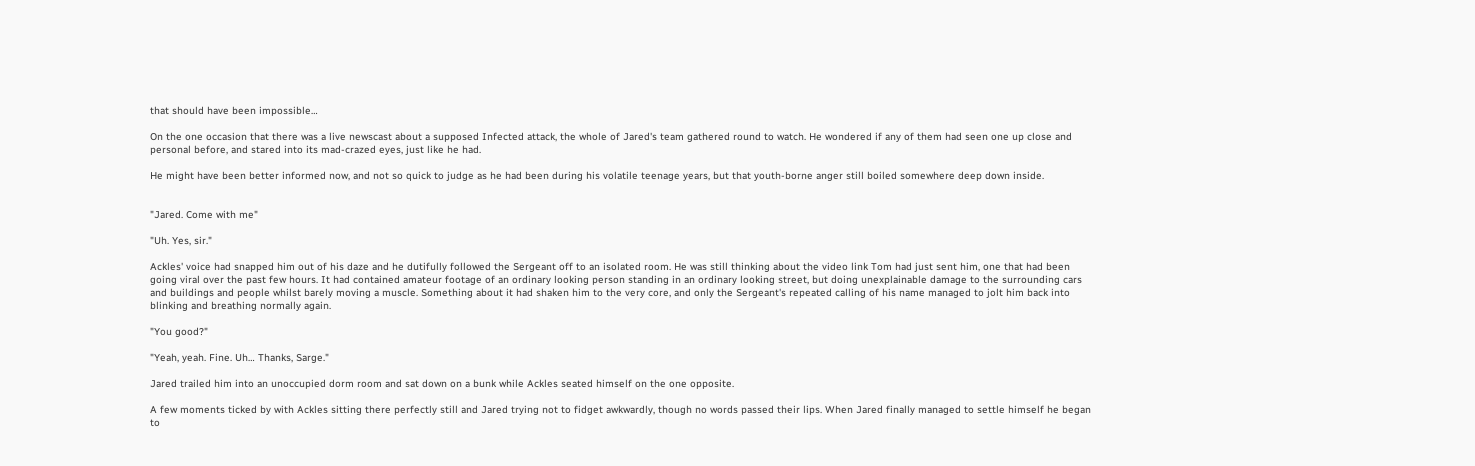that should have been impossible…

On the one occasion that there was a live newscast about a supposed Infected attack, the whole of Jared's team gathered round to watch. He wondered if any of them had seen one up close and personal before, and stared into its mad-crazed eyes, just like he had.

He might have been better informed now, and not so quick to judge as he had been during his volatile teenage years, but that youth-borne anger still boiled somewhere deep down inside.


"Jared. Come with me"

"Uh. Yes, sir."

Ackles' voice had snapped him out of his daze and he dutifully followed the Sergeant off to an isolated room. He was still thinking about the video link Tom had just sent him, one that had been going viral over the past few hours. It had contained amateur footage of an ordinary looking person standing in an ordinary looking street, but doing unexplainable damage to the surrounding cars and buildings and people whilst barely moving a muscle. Something about it had shaken him to the very core, and only the Sergeant's repeated calling of his name managed to jolt him back into blinking and breathing normally again.

"You good?"

"Yeah, yeah. Fine. Uh… Thanks, Sarge."

Jared trailed him into an unoccupied dorm room and sat down on a bunk while Ackles seated himself on the one opposite.

A few moments ticked by with Ackles sitting there perfectly still and Jared trying not to fidget awkwardly, though no words passed their lips. When Jared finally managed to settle himself he began to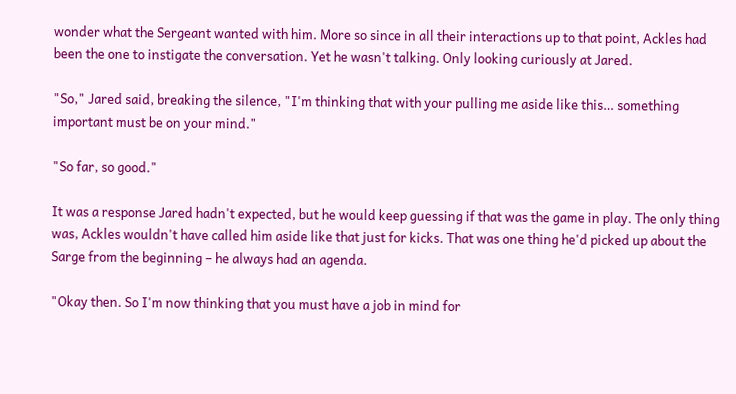wonder what the Sergeant wanted with him. More so since in all their interactions up to that point, Ackles had been the one to instigate the conversation. Yet he wasn't talking. Only looking curiously at Jared.

"So," Jared said, breaking the silence, "I'm thinking that with your pulling me aside like this… something important must be on your mind."

"So far, so good."

It was a response Jared hadn't expected, but he would keep guessing if that was the game in play. The only thing was, Ackles wouldn't have called him aside like that just for kicks. That was one thing he'd picked up about the Sarge from the beginning – he always had an agenda.

"Okay then. So I'm now thinking that you must have a job in mind for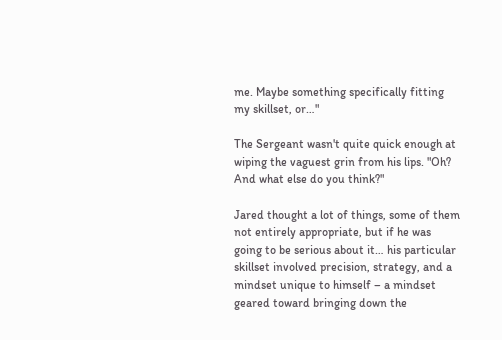me. Maybe something specifically fitting my skillset, or…"

The Sergeant wasn't quite quick enough at wiping the vaguest grin from his lips. "Oh? And what else do you think?"

Jared thought a lot of things, some of them not entirely appropriate, but if he was going to be serious about it… his particular skillset involved precision, strategy, and a mindset unique to himself – a mindset geared toward bringing down the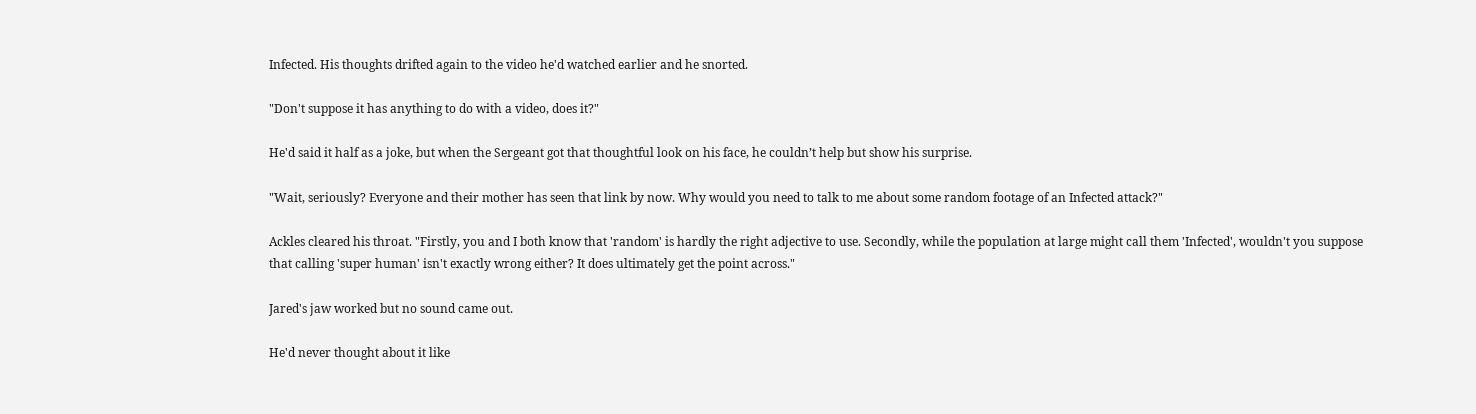Infected. His thoughts drifted again to the video he'd watched earlier and he snorted.

"Don't suppose it has anything to do with a video, does it?"

He'd said it half as a joke, but when the Sergeant got that thoughtful look on his face, he couldn’t help but show his surprise.

"Wait, seriously? Everyone and their mother has seen that link by now. Why would you need to talk to me about some random footage of an Infected attack?"

Ackles cleared his throat. "Firstly, you and I both know that 'random' is hardly the right adjective to use. Secondly, while the population at large might call them 'Infected', wouldn't you suppose that calling 'super human' isn't exactly wrong either? It does ultimately get the point across."

Jared's jaw worked but no sound came out.

He'd never thought about it like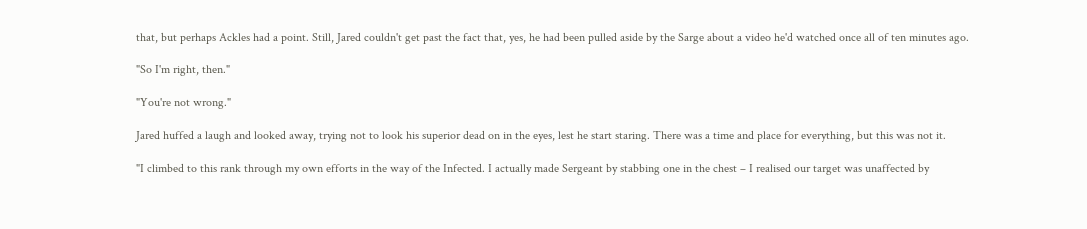that, but perhaps Ackles had a point. Still, Jared couldn't get past the fact that, yes, he had been pulled aside by the Sarge about a video he'd watched once all of ten minutes ago.

"So I'm right, then."

"You're not wrong."

Jared huffed a laugh and looked away, trying not to look his superior dead on in the eyes, lest he start staring. There was a time and place for everything, but this was not it.

"I climbed to this rank through my own efforts in the way of the Infected. I actually made Sergeant by stabbing one in the chest – I realised our target was unaffected by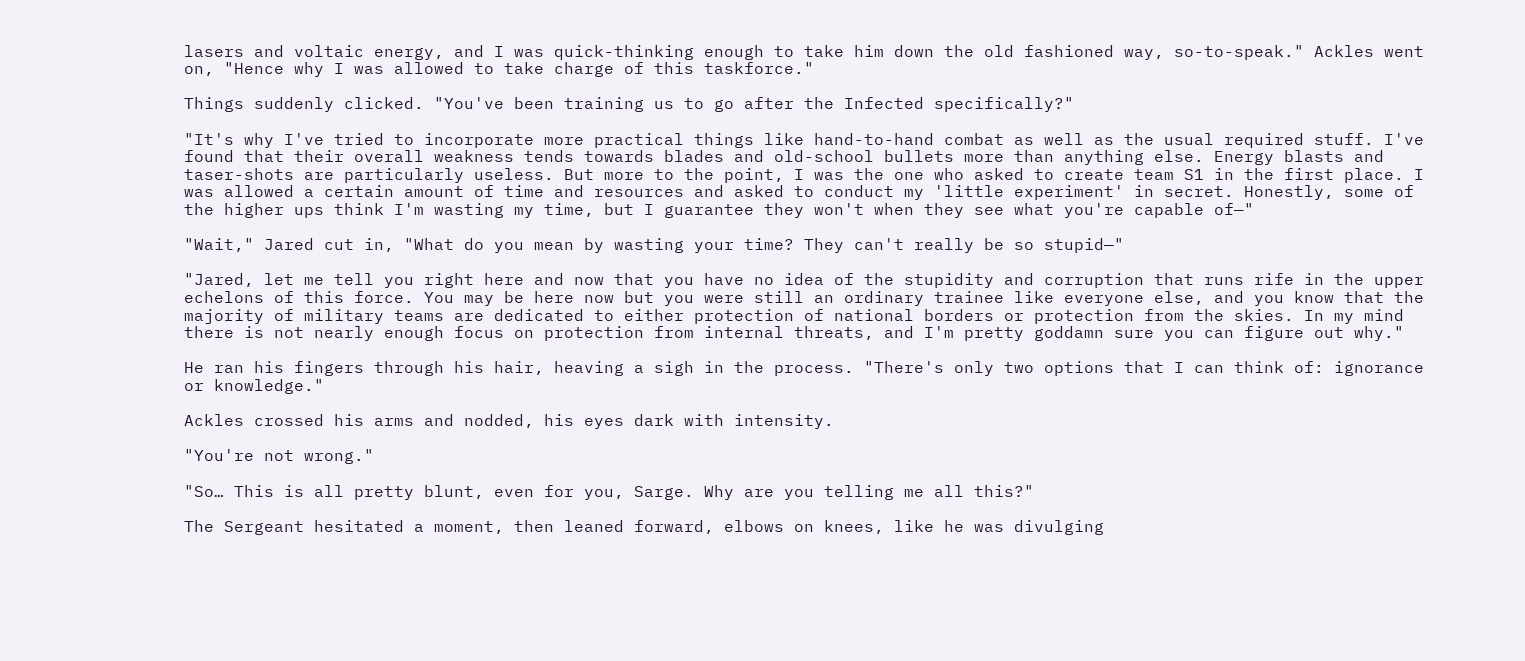lasers and voltaic energy, and I was quick-thinking enough to take him down the old fashioned way, so-to-speak." Ackles went on, "Hence why I was allowed to take charge of this taskforce."

Things suddenly clicked. "You've been training us to go after the Infected specifically?"

"It's why I've tried to incorporate more practical things like hand-to-hand combat as well as the usual required stuff. I've found that their overall weakness tends towards blades and old-school bullets more than anything else. Energy blasts and taser-shots are particularly useless. But more to the point, I was the one who asked to create team S1 in the first place. I was allowed a certain amount of time and resources and asked to conduct my 'little experiment' in secret. Honestly, some of the higher ups think I'm wasting my time, but I guarantee they won't when they see what you're capable of—"

"Wait," Jared cut in, "What do you mean by wasting your time? They can't really be so stupid—"

"Jared, let me tell you right here and now that you have no idea of the stupidity and corruption that runs rife in the upper echelons of this force. You may be here now but you were still an ordinary trainee like everyone else, and you know that the majority of military teams are dedicated to either protection of national borders or protection from the skies. In my mind there is not nearly enough focus on protection from internal threats, and I'm pretty goddamn sure you can figure out why."

He ran his fingers through his hair, heaving a sigh in the process. "There's only two options that I can think of: ignorance or knowledge."

Ackles crossed his arms and nodded, his eyes dark with intensity.

"You're not wrong."

"So… This is all pretty blunt, even for you, Sarge. Why are you telling me all this?"

The Sergeant hesitated a moment, then leaned forward, elbows on knees, like he was divulging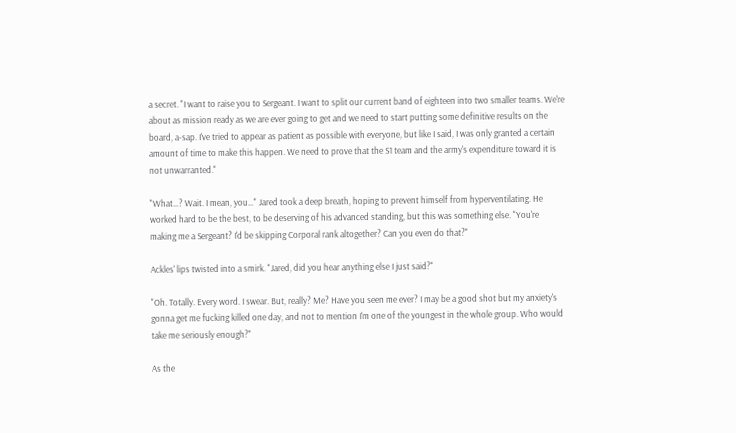a secret. "I want to raise you to Sergeant. I want to split our current band of eighteen into two smaller teams. We're about as mission ready as we are ever going to get and we need to start putting some definitive results on the board, a-sap. I've tried to appear as patient as possible with everyone, but like I said, I was only granted a certain amount of time to make this happen. We need to prove that the S1 team and the army's expenditure toward it is not unwarranted."

"What…? Wait. I mean, you…" Jared took a deep breath, hoping to prevent himself from hyperventilating. He worked hard to be the best, to be deserving of his advanced standing, but this was something else. "You're making me a Sergeant? I'd be skipping Corporal rank altogether? Can you even do that?"

Ackles' lips twisted into a smirk. "Jared, did you hear anything else I just said?"

"Oh. Totally. Every word. I swear. But, really? Me? Have you seen me ever? I may be a good shot but my anxiety's gonna get me fucking killed one day, and not to mention I'm one of the youngest in the whole group. Who would take me seriously enough?"

As the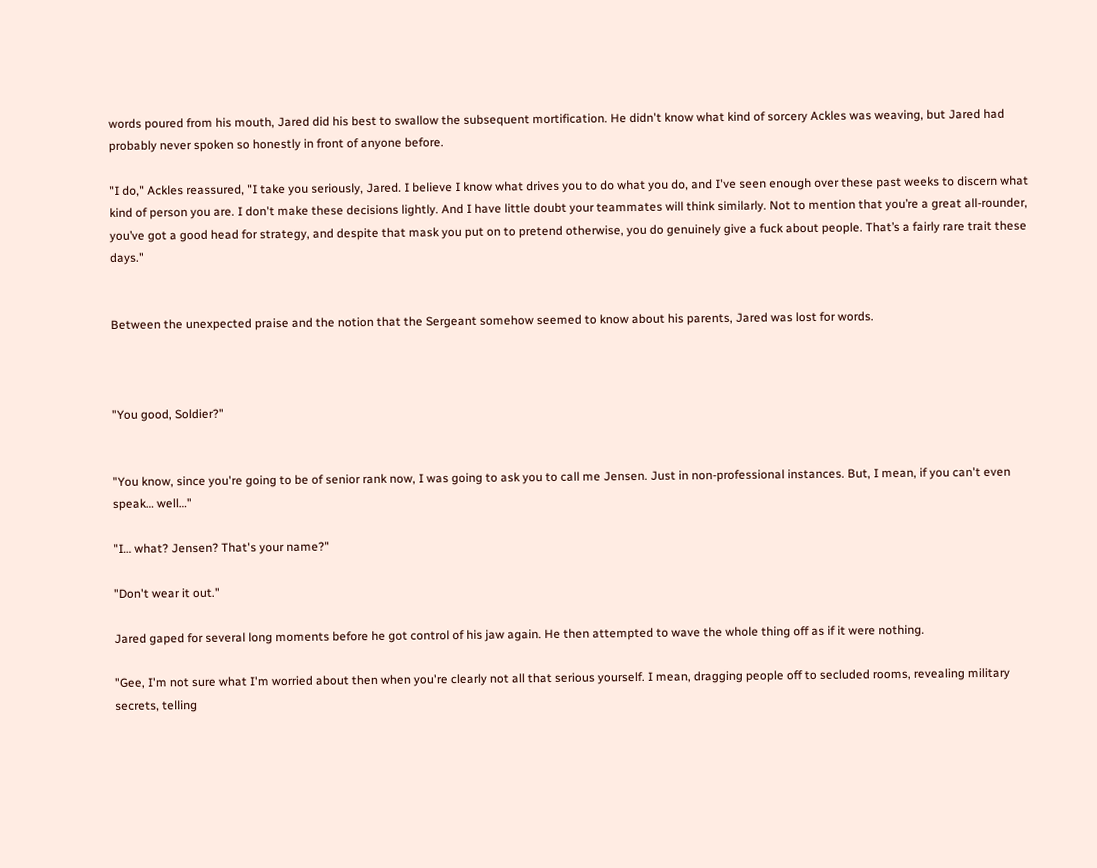words poured from his mouth, Jared did his best to swallow the subsequent mortification. He didn't know what kind of sorcery Ackles was weaving, but Jared had probably never spoken so honestly in front of anyone before.

"I do," Ackles reassured, "I take you seriously, Jared. I believe I know what drives you to do what you do, and I've seen enough over these past weeks to discern what kind of person you are. I don't make these decisions lightly. And I have little doubt your teammates will think similarly. Not to mention that you’re a great all-rounder, you’ve got a good head for strategy, and despite that mask you put on to pretend otherwise, you do genuinely give a fuck about people. That’s a fairly rare trait these days."


Between the unexpected praise and the notion that the Sergeant somehow seemed to know about his parents, Jared was lost for words.



"You good, Soldier?"


"You know, since you're going to be of senior rank now, I was going to ask you to call me Jensen. Just in non-professional instances. But, I mean, if you can't even speak… well…"

"I… what? Jensen? That's your name?"

"Don't wear it out."

Jared gaped for several long moments before he got control of his jaw again. He then attempted to wave the whole thing off as if it were nothing.

"Gee, I'm not sure what I'm worried about then when you're clearly not all that serious yourself. I mean, dragging people off to secluded rooms, revealing military secrets, telling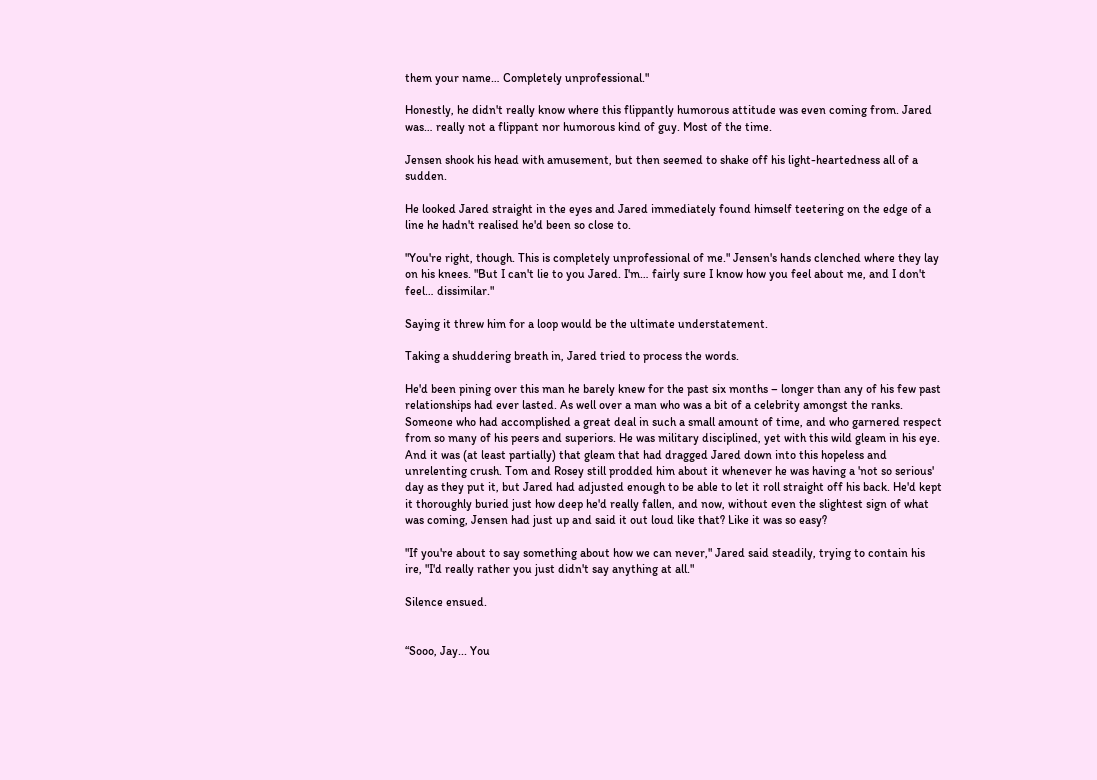them your name… Completely unprofessional."

Honestly, he didn't really know where this flippantly humorous attitude was even coming from. Jared was… really not a flippant nor humorous kind of guy. Most of the time.

Jensen shook his head with amusement, but then seemed to shake off his light-heartedness all of a sudden.

He looked Jared straight in the eyes and Jared immediately found himself teetering on the edge of a line he hadn't realised he'd been so close to.

"You're right, though. This is completely unprofessional of me." Jensen's hands clenched where they lay on his knees. "But I can't lie to you Jared. I'm… fairly sure I know how you feel about me, and I don't feel… dissimilar."

Saying it threw him for a loop would be the ultimate understatement.

Taking a shuddering breath in, Jared tried to process the words.

He'd been pining over this man he barely knew for the past six months – longer than any of his few past relationships had ever lasted. As well over a man who was a bit of a celebrity amongst the ranks. Someone who had accomplished a great deal in such a small amount of time, and who garnered respect from so many of his peers and superiors. He was military disciplined, yet with this wild gleam in his eye. And it was (at least partially) that gleam that had dragged Jared down into this hopeless and unrelenting crush. Tom and Rosey still prodded him about it whenever he was having a 'not so serious' day as they put it, but Jared had adjusted enough to be able to let it roll straight off his back. He'd kept it thoroughly buried just how deep he'd really fallen, and now, without even the slightest sign of what was coming, Jensen had just up and said it out loud like that? Like it was so easy?

"If you're about to say something about how we can never," Jared said steadily, trying to contain his ire, "I'd really rather you just didn't say anything at all."

Silence ensued.


“Sooo, Jay... You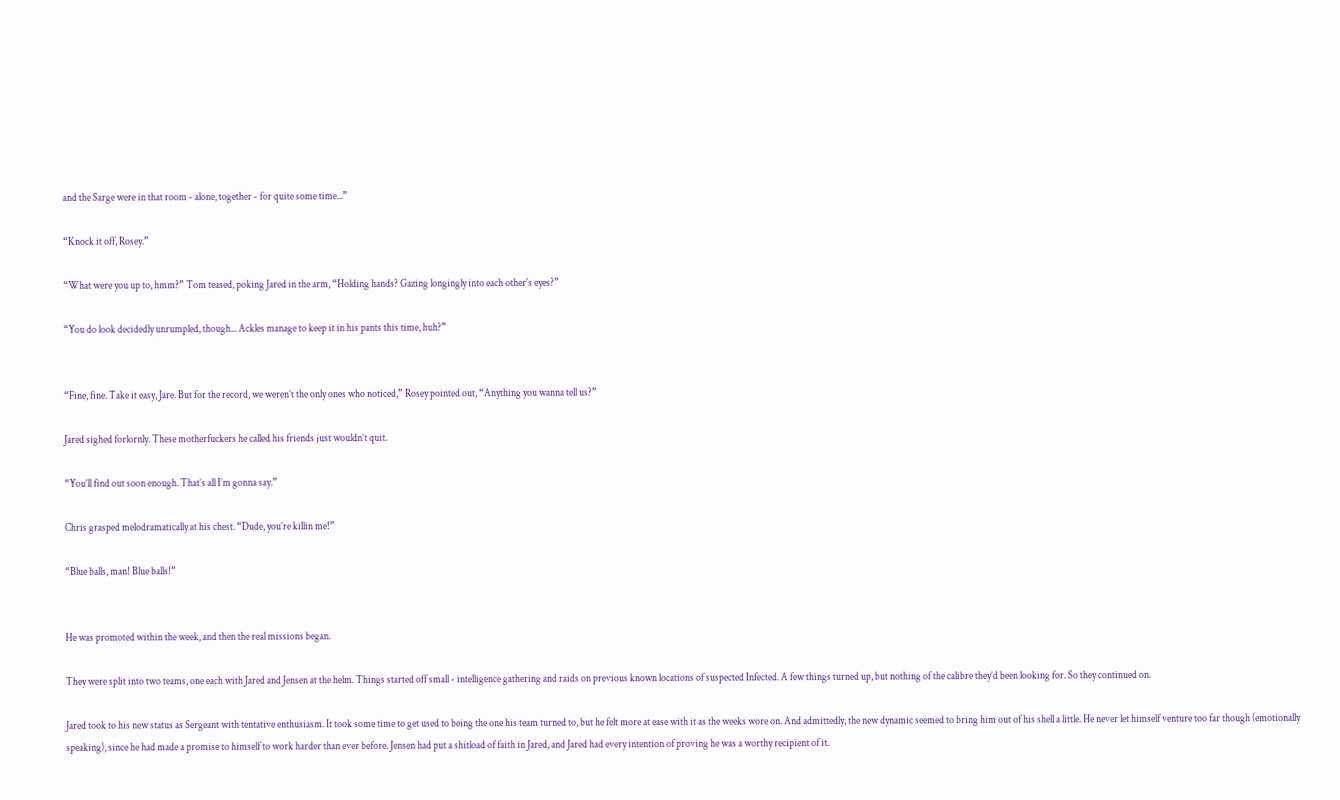and the Sarge were in that room - alone, together - for quite some time...”

“Knock it off, Rosey.”

“What were you up to, hmm?” Tom teased, poking Jared in the arm, “Holding hands? Gazing longingly into each other's eyes?”

“You do look decidedly unrumpled, though... Ackles manage to keep it in his pants this time, huh?”


“Fine, fine. Take it easy, Jare. But for the record, we weren’t the only ones who noticed,” Rosey pointed out, “Anything you wanna tell us?”

Jared sighed forlornly. These motherfuckers he called his friends just wouldn’t quit.

“You’ll find out soon enough. That’s all I’m gonna say.”

Chris grasped melodramatically at his chest. “Dude, you’re killin me!”

“Blue balls, man! Blue balls!”


He was promoted within the week, and then the real missions began.

They were split into two teams, one each with Jared and Jensen at the helm. Things started off small - intelligence gathering and raids on previous known locations of suspected Infected. A few things turned up, but nothing of the calibre they’d been looking for. So they continued on.

Jared took to his new status as Sergeant with tentative enthusiasm. It took some time to get used to being the one his team turned to, but he felt more at ease with it as the weeks wore on. And admittedly, the new dynamic seemed to bring him out of his shell a little. He never let himself venture too far though (emotionally speaking), since he had made a promise to himself to work harder than ever before. Jensen had put a shitload of faith in Jared, and Jared had every intention of proving he was a worthy recipient of it.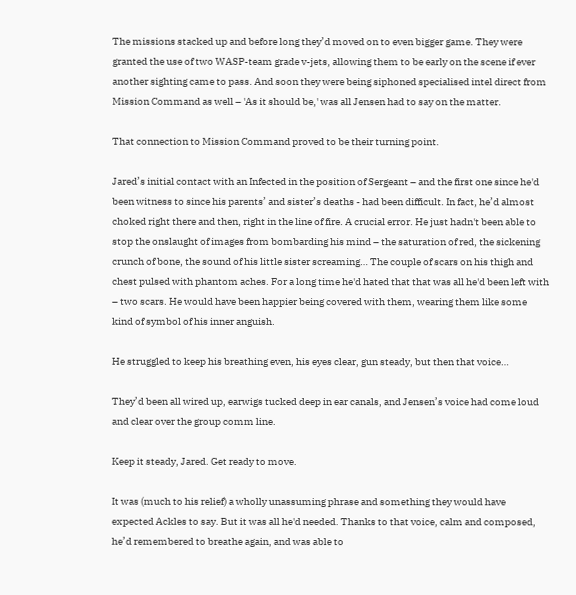The missions stacked up and before long they’d moved on to even bigger game. They were granted the use of two WASP-team grade v-jets, allowing them to be early on the scene if ever another sighting came to pass. And soon they were being siphoned specialised intel direct from Mission Command as well – 'As it should be,' was all Jensen had to say on the matter.

That connection to Mission Command proved to be their turning point.

Jared’s initial contact with an Infected in the position of Sergeant – and the first one since he'd been witness to since his parents’ and sister’s deaths - had been difficult. In fact, he’d almost choked right there and then, right in the line of fire. A crucial error. He just hadn't been able to stop the onslaught of images from bombarding his mind – the saturation of red, the sickening crunch of bone, the sound of his little sister screaming… The couple of scars on his thigh and chest pulsed with phantom aches. For a long time he'd hated that that was all he'd been left with – two scars. He would have been happier being covered with them, wearing them like some kind of symbol of his inner anguish.

He struggled to keep his breathing even, his eyes clear, gun steady, but then that voice…

They’d been all wired up, earwigs tucked deep in ear canals, and Jensen’s voice had come loud and clear over the group comm line.

Keep it steady, Jared. Get ready to move.

It was (much to his relief) a wholly unassuming phrase and something they would have expected Ackles to say. But it was all he'd needed. Thanks to that voice, calm and composed, he’d remembered to breathe again, and was able to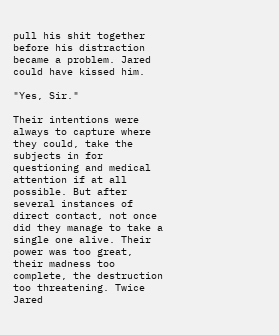pull his shit together before his distraction became a problem. Jared could have kissed him.

"Yes, Sir."

Their intentions were always to capture where they could, take the subjects in for questioning and medical attention if at all possible. But after several instances of direct contact, not once did they manage to take a single one alive. Their power was too great, their madness too complete, the destruction too threatening. Twice Jared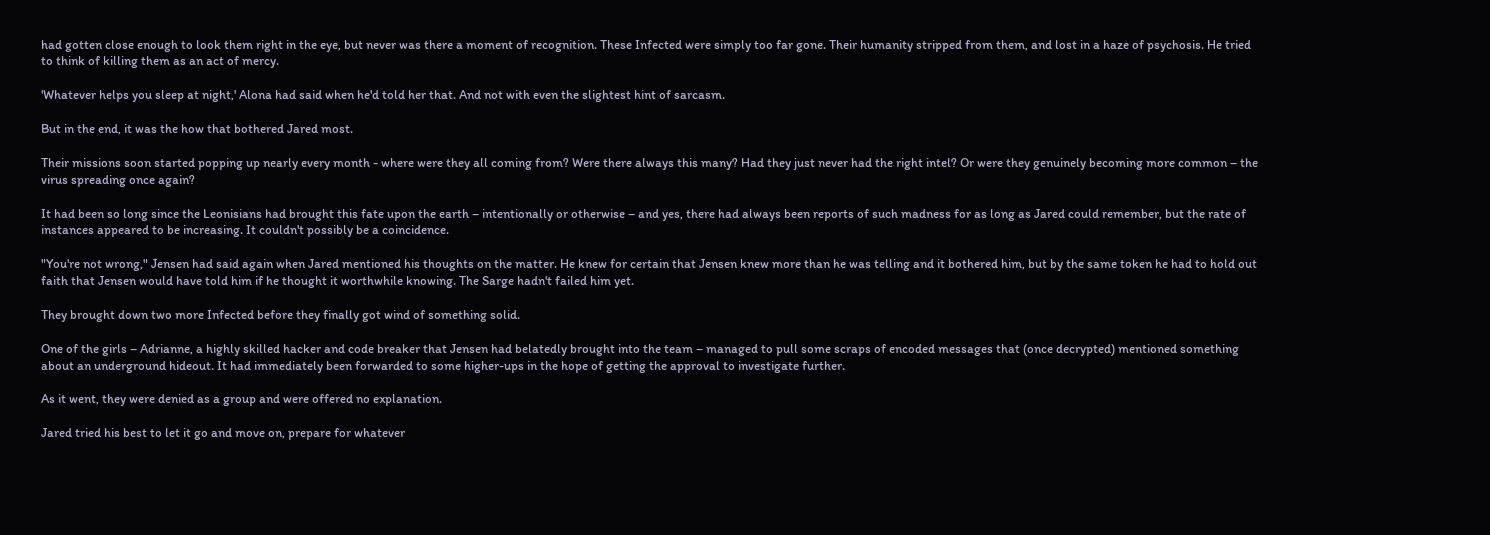had gotten close enough to look them right in the eye, but never was there a moment of recognition. These Infected were simply too far gone. Their humanity stripped from them, and lost in a haze of psychosis. He tried to think of killing them as an act of mercy.

'Whatever helps you sleep at night,' Alona had said when he'd told her that. And not with even the slightest hint of sarcasm.

But in the end, it was the how that bothered Jared most.

Their missions soon started popping up nearly every month - where were they all coming from? Were there always this many? Had they just never had the right intel? Or were they genuinely becoming more common – the virus spreading once again?

It had been so long since the Leonisians had brought this fate upon the earth – intentionally or otherwise – and yes, there had always been reports of such madness for as long as Jared could remember, but the rate of instances appeared to be increasing. It couldn't possibly be a coincidence.

"You're not wrong," Jensen had said again when Jared mentioned his thoughts on the matter. He knew for certain that Jensen knew more than he was telling and it bothered him, but by the same token he had to hold out faith that Jensen would have told him if he thought it worthwhile knowing. The Sarge hadn't failed him yet.

They brought down two more Infected before they finally got wind of something solid.

One of the girls – Adrianne, a highly skilled hacker and code breaker that Jensen had belatedly brought into the team – managed to pull some scraps of encoded messages that (once decrypted) mentioned something about an underground hideout. It had immediately been forwarded to some higher-ups in the hope of getting the approval to investigate further.

As it went, they were denied as a group and were offered no explanation.

Jared tried his best to let it go and move on, prepare for whatever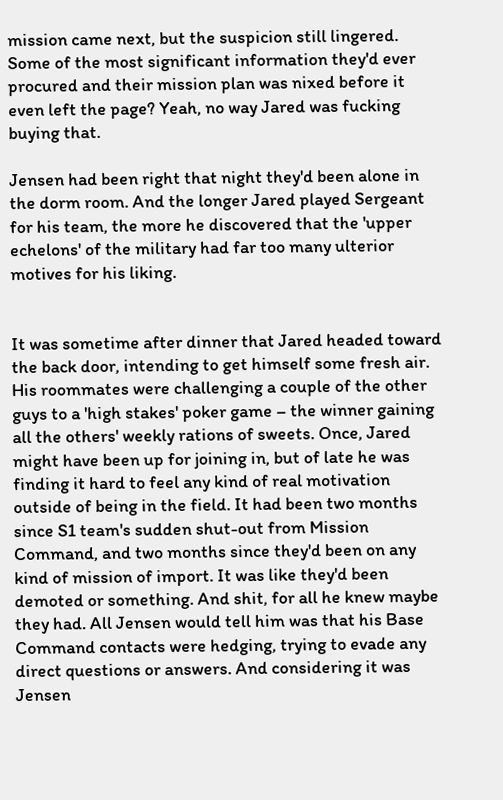mission came next, but the suspicion still lingered. Some of the most significant information they'd ever procured and their mission plan was nixed before it even left the page? Yeah, no way Jared was fucking buying that.

Jensen had been right that night they'd been alone in the dorm room. And the longer Jared played Sergeant for his team, the more he discovered that the 'upper echelons' of the military had far too many ulterior motives for his liking.


It was sometime after dinner that Jared headed toward the back door, intending to get himself some fresh air. His roommates were challenging a couple of the other guys to a 'high stakes' poker game – the winner gaining all the others' weekly rations of sweets. Once, Jared might have been up for joining in, but of late he was finding it hard to feel any kind of real motivation outside of being in the field. It had been two months since S1 team's sudden shut-out from Mission Command, and two months since they'd been on any kind of mission of import. It was like they'd been demoted or something. And shit, for all he knew maybe they had. All Jensen would tell him was that his Base Command contacts were hedging, trying to evade any direct questions or answers. And considering it was Jensen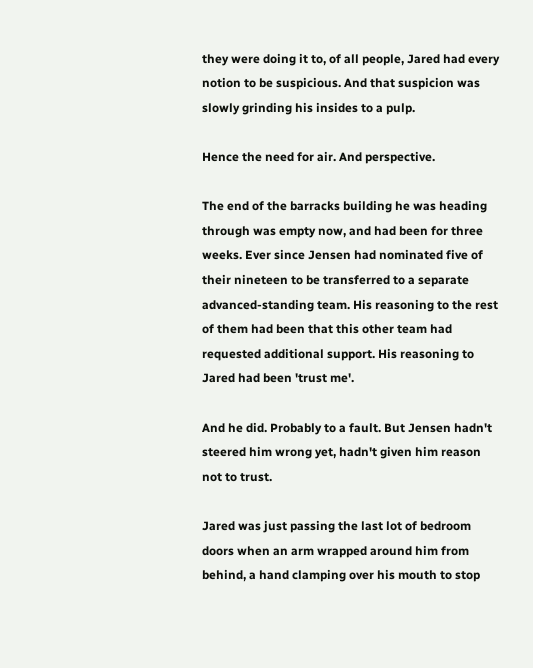they were doing it to, of all people, Jared had every notion to be suspicious. And that suspicion was slowly grinding his insides to a pulp.

Hence the need for air. And perspective.

The end of the barracks building he was heading through was empty now, and had been for three weeks. Ever since Jensen had nominated five of their nineteen to be transferred to a separate advanced-standing team. His reasoning to the rest of them had been that this other team had requested additional support. His reasoning to Jared had been 'trust me'.

And he did. Probably to a fault. But Jensen hadn't steered him wrong yet, hadn't given him reason not to trust.

Jared was just passing the last lot of bedroom doors when an arm wrapped around him from behind, a hand clamping over his mouth to stop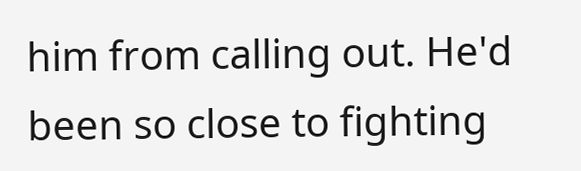him from calling out. He'd been so close to fighting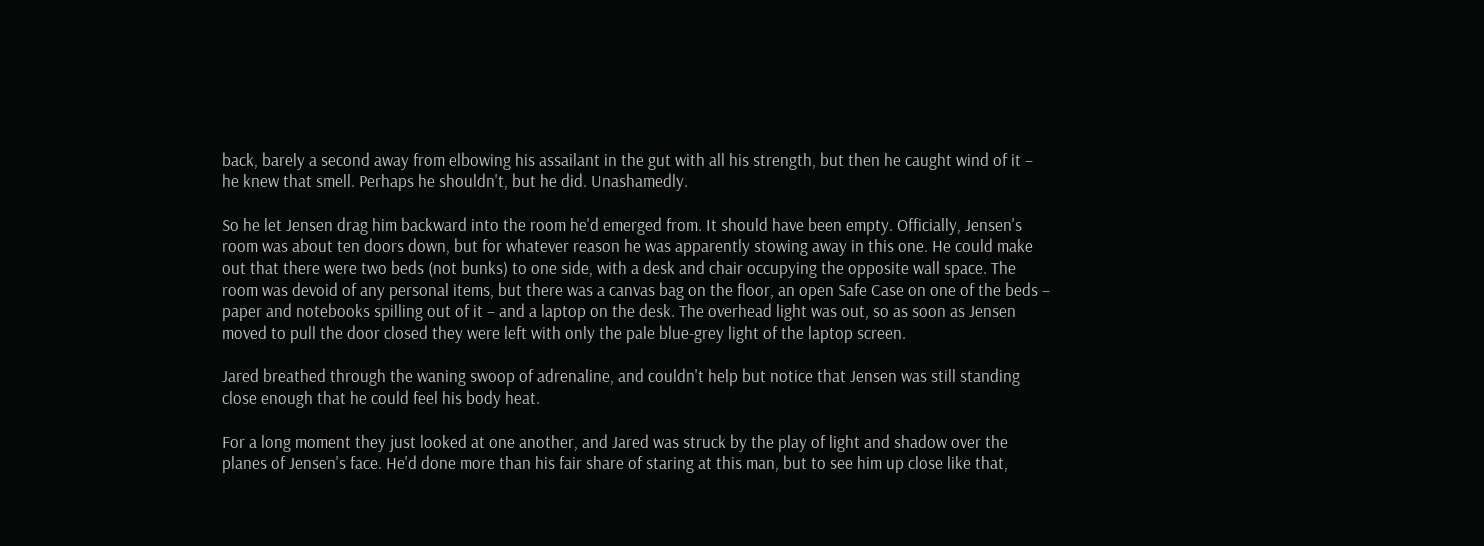back, barely a second away from elbowing his assailant in the gut with all his strength, but then he caught wind of it – he knew that smell. Perhaps he shouldn't, but he did. Unashamedly.

So he let Jensen drag him backward into the room he'd emerged from. It should have been empty. Officially, Jensen's room was about ten doors down, but for whatever reason he was apparently stowing away in this one. He could make out that there were two beds (not bunks) to one side, with a desk and chair occupying the opposite wall space. The room was devoid of any personal items, but there was a canvas bag on the floor, an open Safe Case on one of the beds – paper and notebooks spilling out of it – and a laptop on the desk. The overhead light was out, so as soon as Jensen moved to pull the door closed they were left with only the pale blue-grey light of the laptop screen.

Jared breathed through the waning swoop of adrenaline, and couldn't help but notice that Jensen was still standing close enough that he could feel his body heat.

For a long moment they just looked at one another, and Jared was struck by the play of light and shadow over the planes of Jensen's face. He'd done more than his fair share of staring at this man, but to see him up close like that,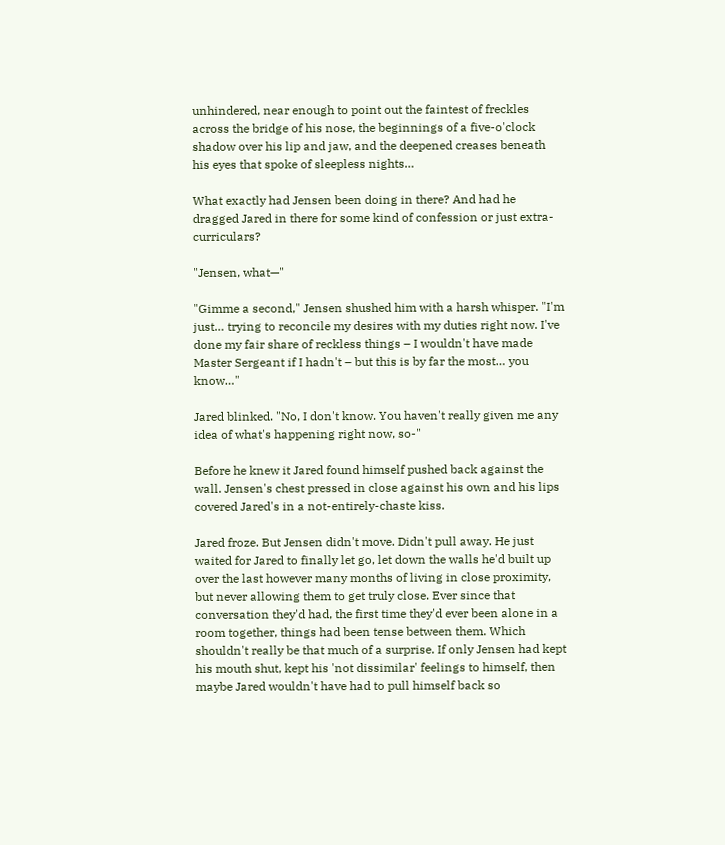unhindered, near enough to point out the faintest of freckles across the bridge of his nose, the beginnings of a five-o'clock shadow over his lip and jaw, and the deepened creases beneath his eyes that spoke of sleepless nights…

What exactly had Jensen been doing in there? And had he dragged Jared in there for some kind of confession or just extra-curriculars?

"Jensen, what—"

"Gimme a second," Jensen shushed him with a harsh whisper. "I'm just… trying to reconcile my desires with my duties right now. I've done my fair share of reckless things – I wouldn't have made Master Sergeant if I hadn't – but this is by far the most… you know…"

Jared blinked. "No, I don't know. You haven't really given me any idea of what's happening right now, so-"

Before he knew it Jared found himself pushed back against the wall. Jensen's chest pressed in close against his own and his lips covered Jared's in a not-entirely-chaste kiss.

Jared froze. But Jensen didn't move. Didn't pull away. He just waited for Jared to finally let go, let down the walls he'd built up over the last however many months of living in close proximity, but never allowing them to get truly close. Ever since that conversation they'd had, the first time they'd ever been alone in a room together, things had been tense between them. Which shouldn't really be that much of a surprise. If only Jensen had kept his mouth shut, kept his 'not dissimilar' feelings to himself, then maybe Jared wouldn't have had to pull himself back so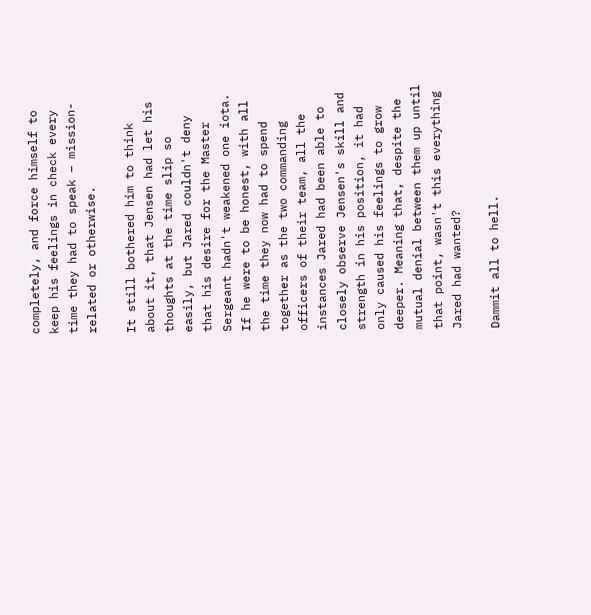completely, and force himself to keep his feelings in check every time they had to speak – mission-related or otherwise.

It still bothered him to think about it, that Jensen had let his thoughts at the time slip so easily, but Jared couldn't deny that his desire for the Master Sergeant hadn't weakened one iota. If he were to be honest, with all the time they now had to spend together as the two commanding officers of their team, all the instances Jared had been able to closely observe Jensen's skill and strength in his position, it had only caused his feelings to grow deeper. Meaning that, despite the mutual denial between them up until that point, wasn't this everything Jared had wanted?

Dammit all to hell.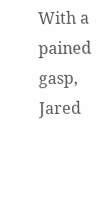With a pained gasp, Jared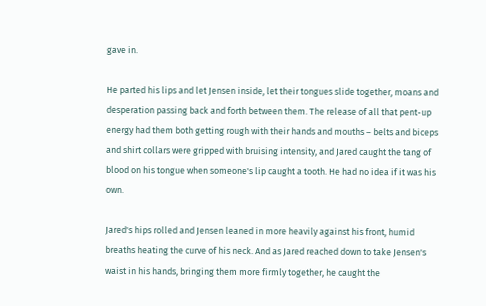gave in.

He parted his lips and let Jensen inside, let their tongues slide together, moans and desperation passing back and forth between them. The release of all that pent-up energy had them both getting rough with their hands and mouths – belts and biceps and shirt collars were gripped with bruising intensity, and Jared caught the tang of blood on his tongue when someone's lip caught a tooth. He had no idea if it was his own.

Jared's hips rolled and Jensen leaned in more heavily against his front, humid breaths heating the curve of his neck. And as Jared reached down to take Jensen's waist in his hands, bringing them more firmly together, he caught the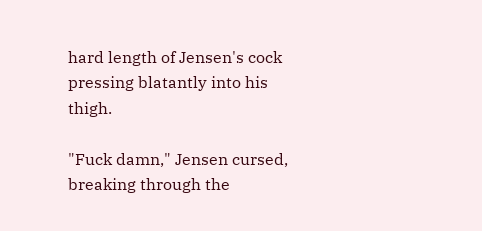hard length of Jensen's cock pressing blatantly into his thigh.

"Fuck damn," Jensen cursed, breaking through the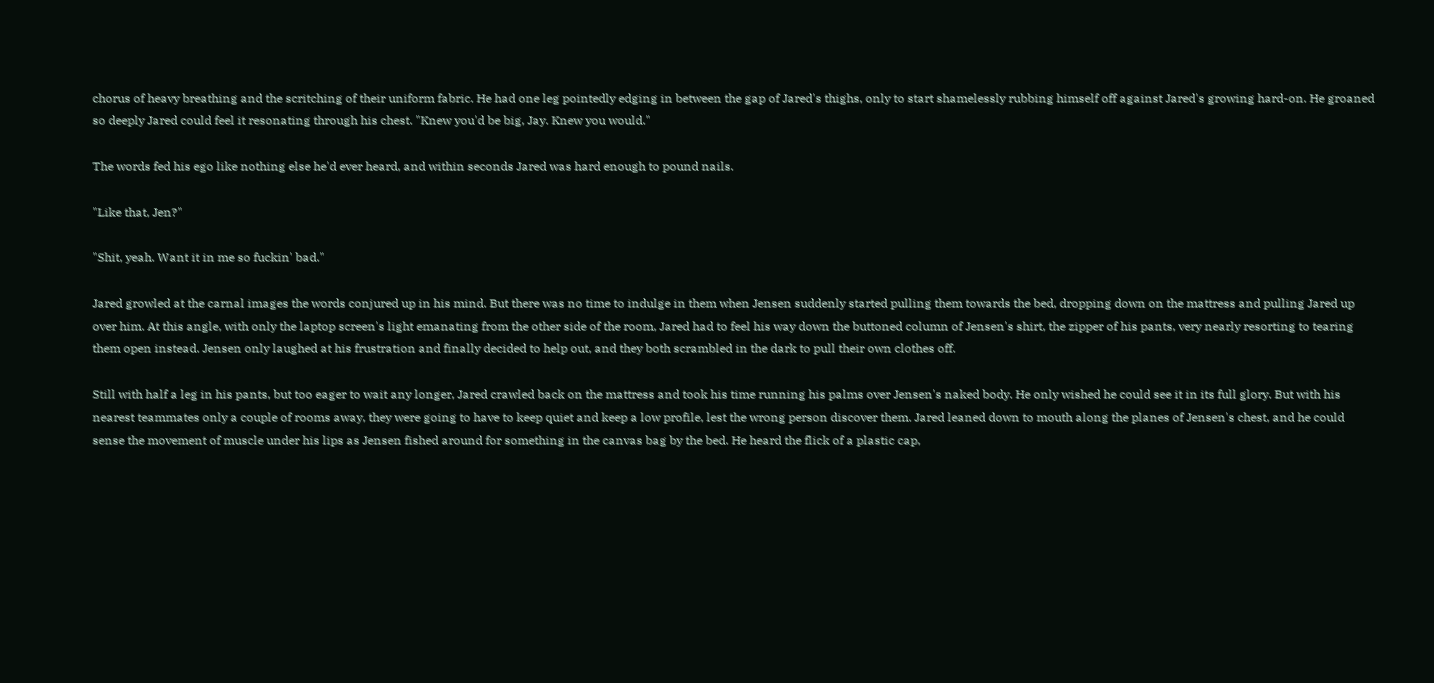chorus of heavy breathing and the scritching of their uniform fabric. He had one leg pointedly edging in between the gap of Jared's thighs, only to start shamelessly rubbing himself off against Jared's growing hard-on. He groaned so deeply Jared could feel it resonating through his chest. "Knew you'd be big, Jay. Knew you would."

The words fed his ego like nothing else he'd ever heard, and within seconds Jared was hard enough to pound nails.

"Like that, Jen?"

"Shit, yeah. Want it in me so fuckin' bad."

Jared growled at the carnal images the words conjured up in his mind. But there was no time to indulge in them when Jensen suddenly started pulling them towards the bed, dropping down on the mattress and pulling Jared up over him. At this angle, with only the laptop screen's light emanating from the other side of the room, Jared had to feel his way down the buttoned column of Jensen's shirt, the zipper of his pants, very nearly resorting to tearing them open instead. Jensen only laughed at his frustration and finally decided to help out, and they both scrambled in the dark to pull their own clothes off.

Still with half a leg in his pants, but too eager to wait any longer, Jared crawled back on the mattress and took his time running his palms over Jensen's naked body. He only wished he could see it in its full glory. But with his nearest teammates only a couple of rooms away, they were going to have to keep quiet and keep a low profile, lest the wrong person discover them. Jared leaned down to mouth along the planes of Jensen's chest, and he could sense the movement of muscle under his lips as Jensen fished around for something in the canvas bag by the bed. He heard the flick of a plastic cap,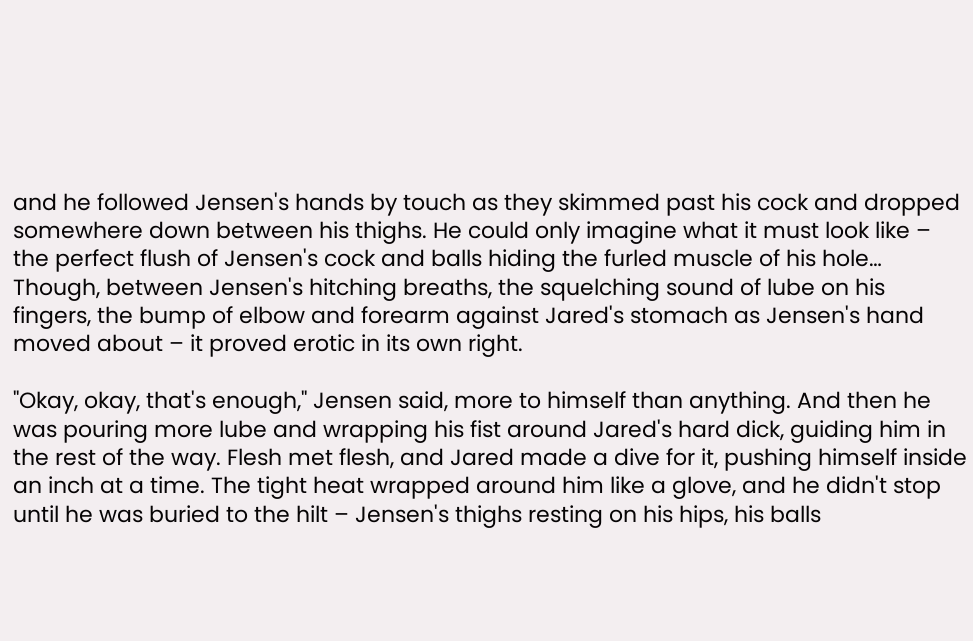and he followed Jensen's hands by touch as they skimmed past his cock and dropped somewhere down between his thighs. He could only imagine what it must look like – the perfect flush of Jensen's cock and balls hiding the furled muscle of his hole… Though, between Jensen's hitching breaths, the squelching sound of lube on his fingers, the bump of elbow and forearm against Jared's stomach as Jensen's hand moved about – it proved erotic in its own right.

"Okay, okay, that's enough," Jensen said, more to himself than anything. And then he was pouring more lube and wrapping his fist around Jared's hard dick, guiding him in the rest of the way. Flesh met flesh, and Jared made a dive for it, pushing himself inside an inch at a time. The tight heat wrapped around him like a glove, and he didn't stop until he was buried to the hilt – Jensen's thighs resting on his hips, his balls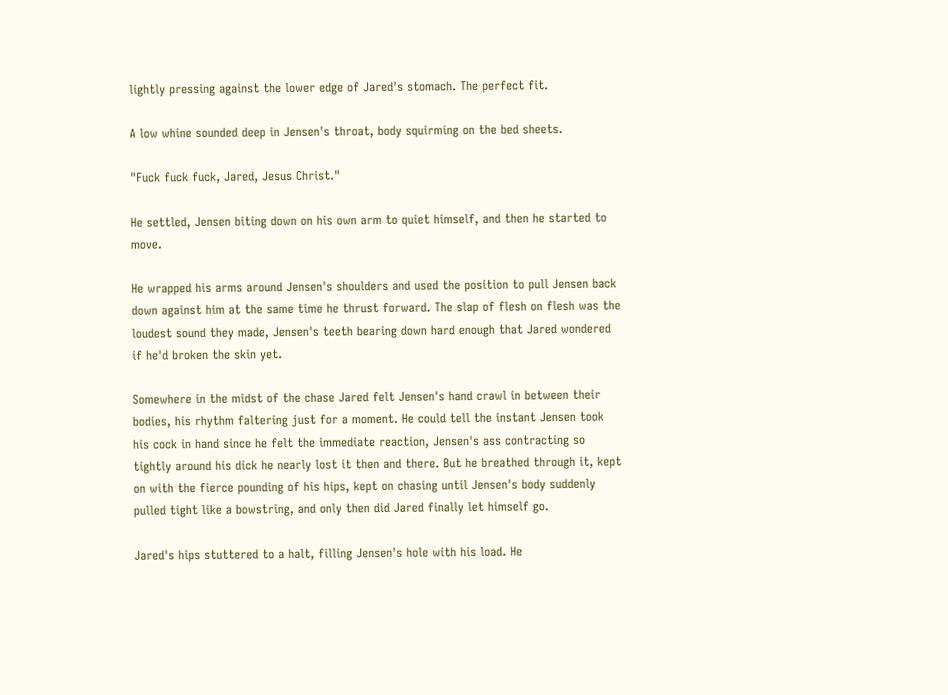lightly pressing against the lower edge of Jared's stomach. The perfect fit.

A low whine sounded deep in Jensen's throat, body squirming on the bed sheets.

"Fuck fuck fuck, Jared, Jesus Christ."

He settled, Jensen biting down on his own arm to quiet himself, and then he started to move.

He wrapped his arms around Jensen's shoulders and used the position to pull Jensen back down against him at the same time he thrust forward. The slap of flesh on flesh was the loudest sound they made, Jensen's teeth bearing down hard enough that Jared wondered if he'd broken the skin yet.

Somewhere in the midst of the chase Jared felt Jensen's hand crawl in between their bodies, his rhythm faltering just for a moment. He could tell the instant Jensen took his cock in hand since he felt the immediate reaction, Jensen's ass contracting so tightly around his dick he nearly lost it then and there. But he breathed through it, kept on with the fierce pounding of his hips, kept on chasing until Jensen's body suddenly pulled tight like a bowstring, and only then did Jared finally let himself go.

Jared's hips stuttered to a halt, filling Jensen's hole with his load. He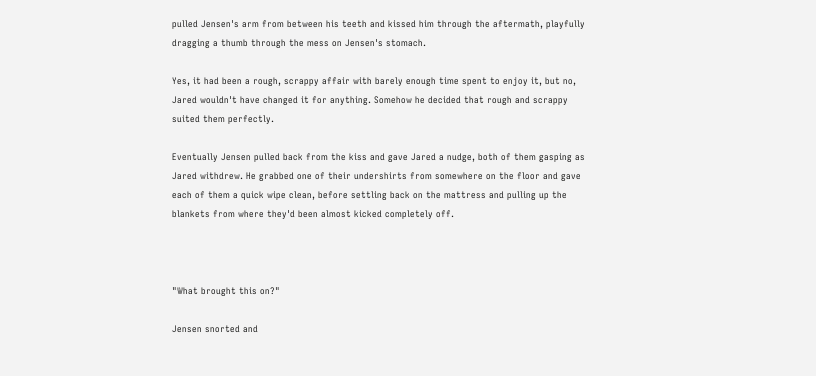pulled Jensen's arm from between his teeth and kissed him through the aftermath, playfully dragging a thumb through the mess on Jensen's stomach.

Yes, it had been a rough, scrappy affair with barely enough time spent to enjoy it, but no, Jared wouldn't have changed it for anything. Somehow he decided that rough and scrappy suited them perfectly.

Eventually Jensen pulled back from the kiss and gave Jared a nudge, both of them gasping as Jared withdrew. He grabbed one of their undershirts from somewhere on the floor and gave each of them a quick wipe clean, before settling back on the mattress and pulling up the blankets from where they'd been almost kicked completely off.



"What brought this on?"

Jensen snorted and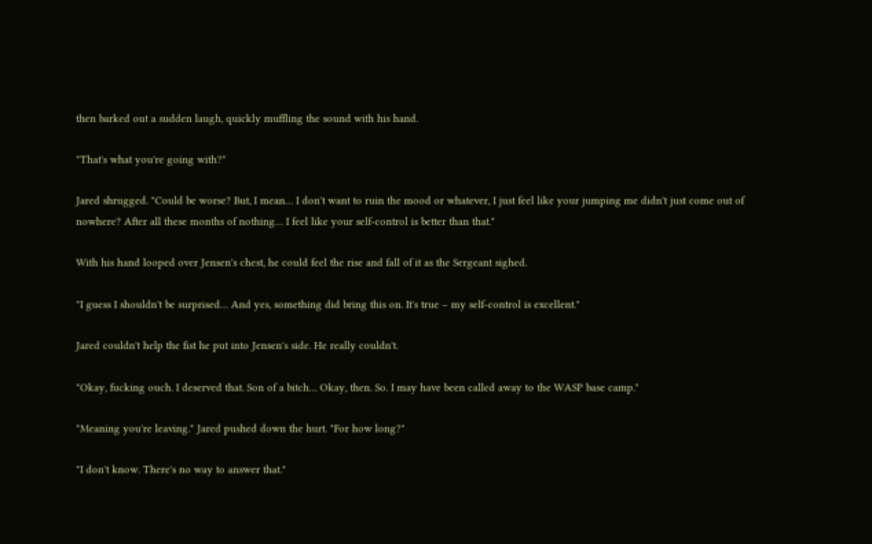then barked out a sudden laugh, quickly muffling the sound with his hand.

"That's what you're going with?"

Jared shrugged. "Could be worse? But, I mean… I don't want to ruin the mood or whatever, I just feel like your jumping me didn't just come out of nowhere? After all these months of nothing… I feel like your self-control is better than that."

With his hand looped over Jensen's chest, he could feel the rise and fall of it as the Sergeant sighed.

"I guess I shouldn't be surprised… And yes, something did bring this on. It's true – my self-control is excellent."

Jared couldn't help the fist he put into Jensen's side. He really couldn't.

"Okay, fucking ouch. I deserved that. Son of a bitch… Okay, then. So. I may have been called away to the WASP base camp."

"Meaning you're leaving." Jared pushed down the hurt. "For how long?"

"I don't know. There's no way to answer that."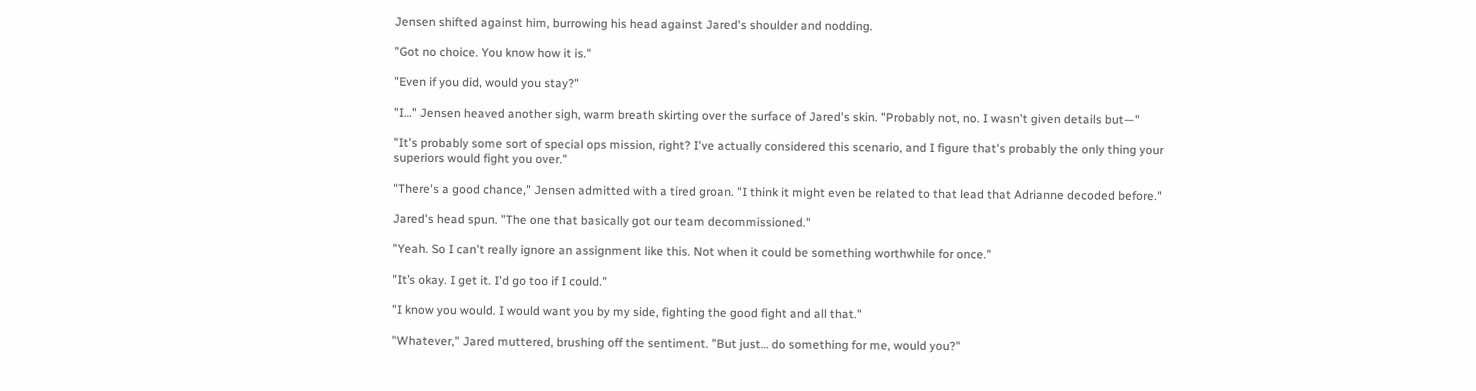Jensen shifted against him, burrowing his head against Jared's shoulder and nodding.

"Got no choice. You know how it is."

"Even if you did, would you stay?"

"I…" Jensen heaved another sigh, warm breath skirting over the surface of Jared's skin. "Probably not, no. I wasn't given details but—"

"It's probably some sort of special ops mission, right? I've actually considered this scenario, and I figure that's probably the only thing your superiors would fight you over."

"There's a good chance," Jensen admitted with a tired groan. "I think it might even be related to that lead that Adrianne decoded before."

Jared's head spun. "The one that basically got our team decommissioned."

"Yeah. So I can't really ignore an assignment like this. Not when it could be something worthwhile for once."

"It’s okay. I get it. I'd go too if I could."

"I know you would. I would want you by my side, fighting the good fight and all that."

"Whatever," Jared muttered, brushing off the sentiment. "But just… do something for me, would you?"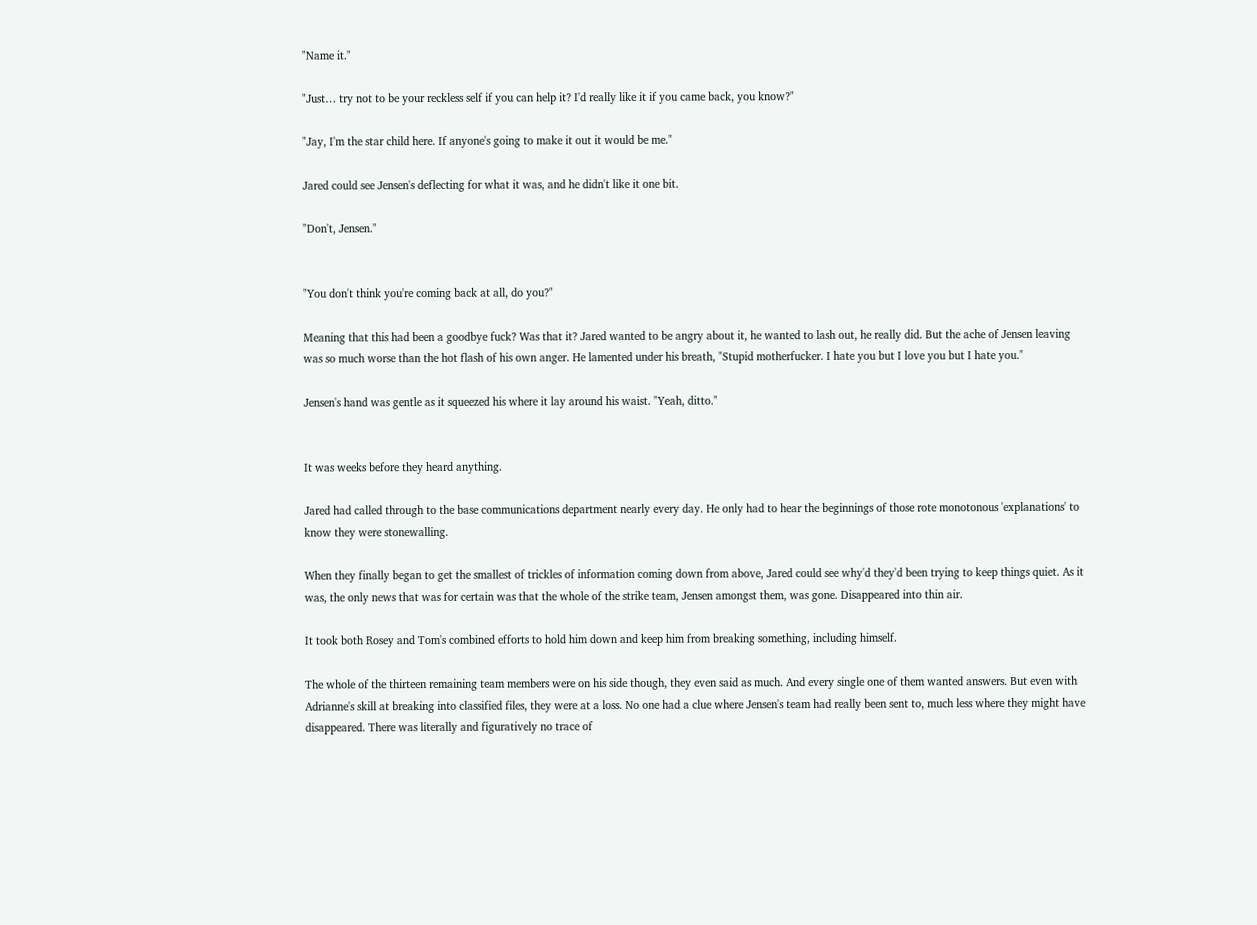"Name it."

"Just… try not to be your reckless self if you can help it? I'd really like it if you came back, you know?"

"Jay, I'm the star child here. If anyone's going to make it out it would be me."

Jared could see Jensen's deflecting for what it was, and he didn't like it one bit.

"Don't, Jensen."


"You don't think you're coming back at all, do you?"

Meaning that this had been a goodbye fuck? Was that it? Jared wanted to be angry about it, he wanted to lash out, he really did. But the ache of Jensen leaving was so much worse than the hot flash of his own anger. He lamented under his breath, "Stupid motherfucker. I hate you but I love you but I hate you."

Jensen's hand was gentle as it squeezed his where it lay around his waist. "Yeah, ditto."


It was weeks before they heard anything.

Jared had called through to the base communications department nearly every day. He only had to hear the beginnings of those rote monotonous 'explanations' to know they were stonewalling.

When they finally began to get the smallest of trickles of information coming down from above, Jared could see why'd they'd been trying to keep things quiet. As it was, the only news that was for certain was that the whole of the strike team, Jensen amongst them, was gone. Disappeared into thin air.

It took both Rosey and Tom's combined efforts to hold him down and keep him from breaking something, including himself.

The whole of the thirteen remaining team members were on his side though, they even said as much. And every single one of them wanted answers. But even with Adrianne's skill at breaking into classified files, they were at a loss. No one had a clue where Jensen's team had really been sent to, much less where they might have disappeared. There was literally and figuratively no trace of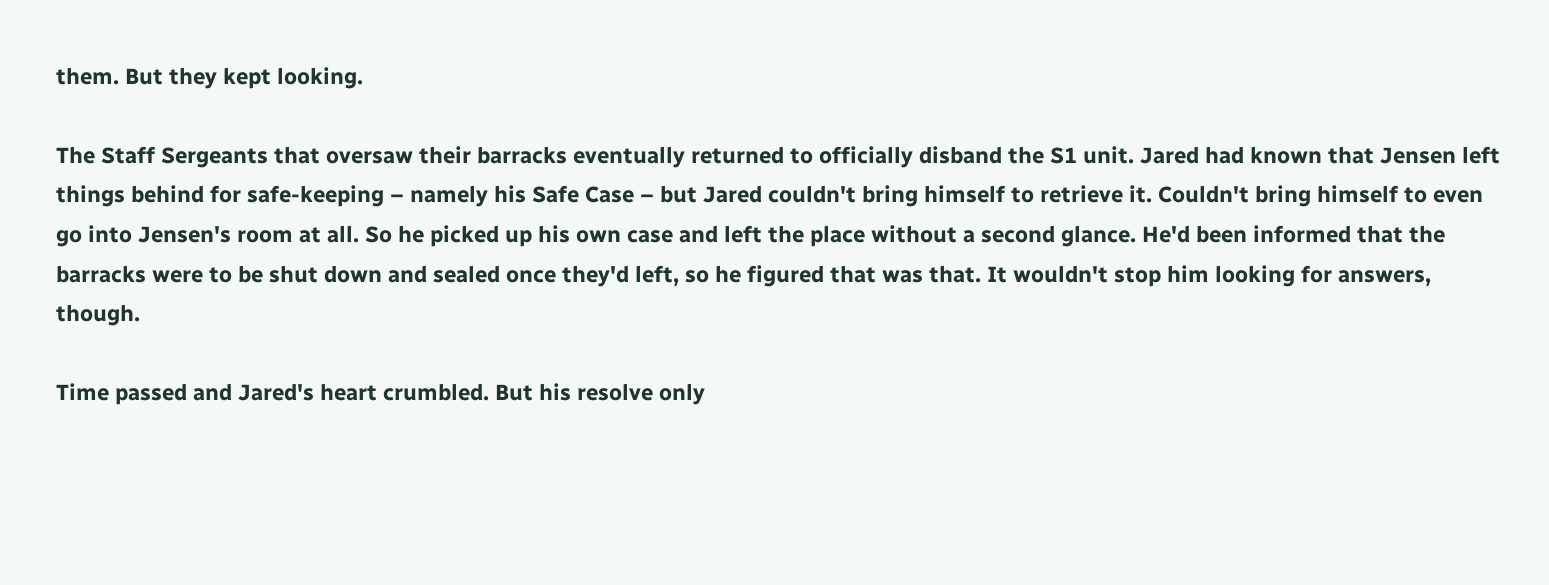them. But they kept looking.

The Staff Sergeants that oversaw their barracks eventually returned to officially disband the S1 unit. Jared had known that Jensen left things behind for safe-keeping – namely his Safe Case – but Jared couldn't bring himself to retrieve it. Couldn't bring himself to even go into Jensen's room at all. So he picked up his own case and left the place without a second glance. He'd been informed that the barracks were to be shut down and sealed once they'd left, so he figured that was that. It wouldn't stop him looking for answers, though.

Time passed and Jared's heart crumbled. But his resolve only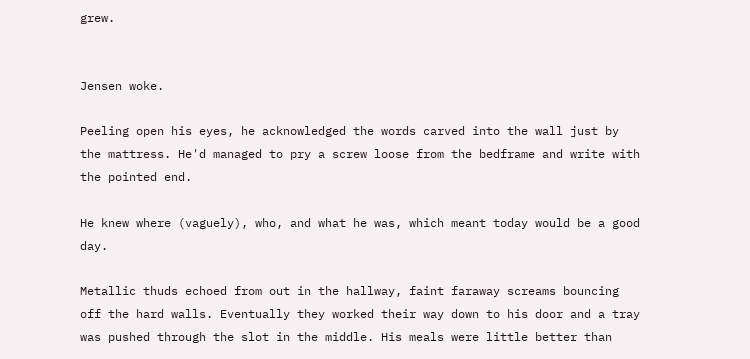grew.


Jensen woke.

Peeling open his eyes, he acknowledged the words carved into the wall just by the mattress. He'd managed to pry a screw loose from the bedframe and write with the pointed end.

He knew where (vaguely), who, and what he was, which meant today would be a good day.

Metallic thuds echoed from out in the hallway, faint faraway screams bouncing off the hard walls. Eventually they worked their way down to his door and a tray was pushed through the slot in the middle. His meals were little better than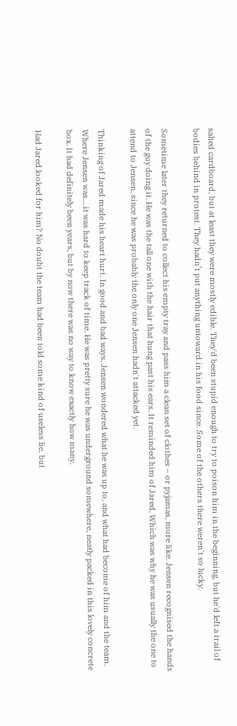salted cardboard, but at least they were mostly edible. They'd been stupid enough to try to poison him in the beginning, but he'd left a trail of bodies behind in protest. They hadn’t put anything untoward in his food since. Some of the others there weren't so lucky.

Sometime later they returned to collect his empty tray and pass him a clean set of clothes – or pyjamas, more like. Jensen recognised the hands of the guy doing it. He was the tall one with the hair that hung past his ears. It reminded him of Jared. Which was why he was usually the one to attend to Jensen, since he was probably the only one Jensen hadn't attacked yet.

Thinking of Jared made his heart hurt. In good and bad ways. Jensen wondered what he was up to, and what had become of him and the team. Where Jensen was… it was hard to keep track of time. He was pretty sure he was underground somewhere, neatly packed in this lovely concrete box. It had definitely been years, but by now there was no way to know exactly how many.

Had Jared looked for him? No doubt the team had been told some kind of useless lie, but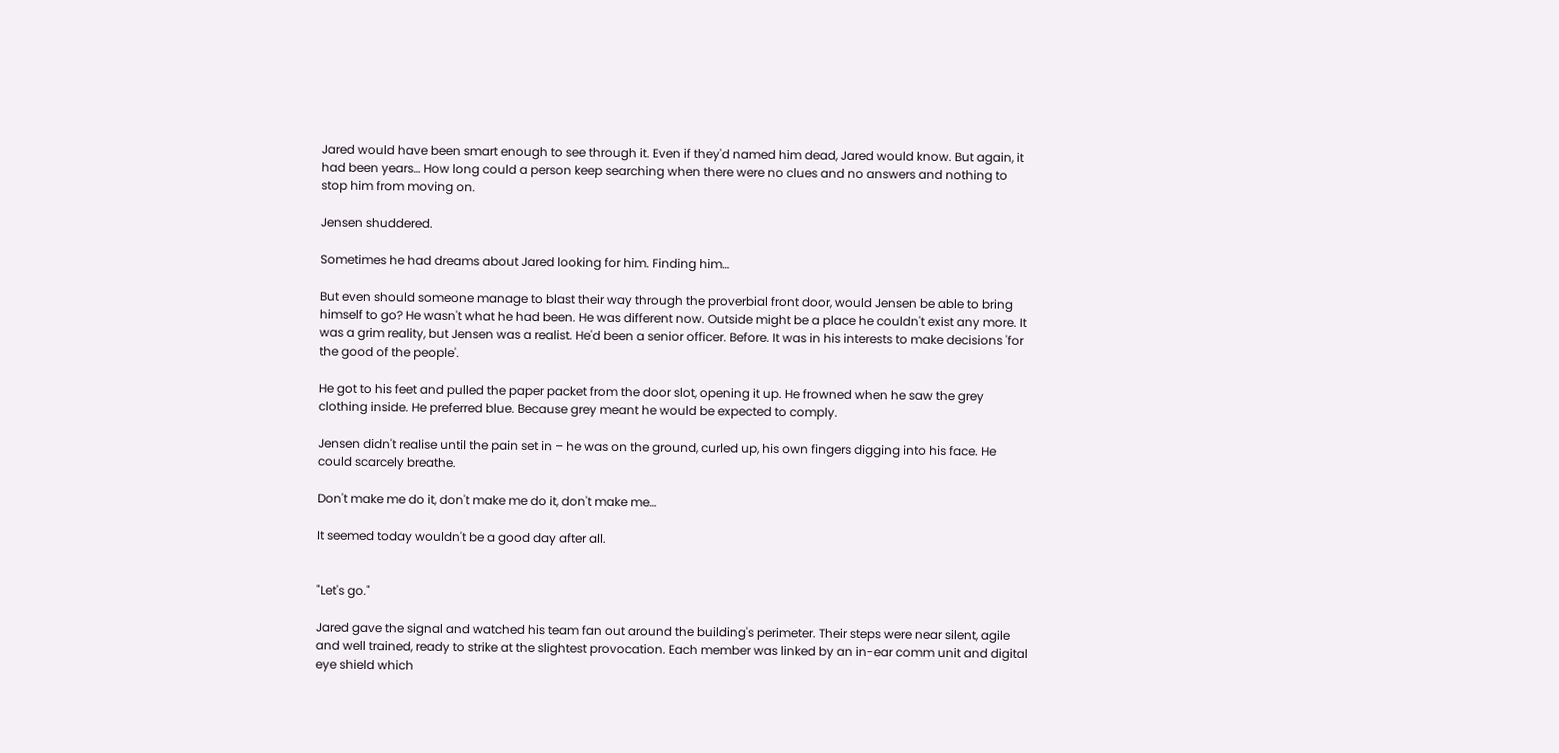Jared would have been smart enough to see through it. Even if they'd named him dead, Jared would know. But again, it had been years… How long could a person keep searching when there were no clues and no answers and nothing to stop him from moving on.

Jensen shuddered.

Sometimes he had dreams about Jared looking for him. Finding him…

But even should someone manage to blast their way through the proverbial front door, would Jensen be able to bring himself to go? He wasn't what he had been. He was different now. Outside might be a place he couldn't exist any more. It was a grim reality, but Jensen was a realist. He'd been a senior officer. Before. It was in his interests to make decisions 'for the good of the people'.

He got to his feet and pulled the paper packet from the door slot, opening it up. He frowned when he saw the grey clothing inside. He preferred blue. Because grey meant he would be expected to comply.

Jensen didn't realise until the pain set in – he was on the ground, curled up, his own fingers digging into his face. He could scarcely breathe.

Don't make me do it, don't make me do it, don't make me…

It seemed today wouldn't be a good day after all.


"Let's go."

Jared gave the signal and watched his team fan out around the building's perimeter. Their steps were near silent, agile and well trained, ready to strike at the slightest provocation. Each member was linked by an in-ear comm unit and digital eye shield which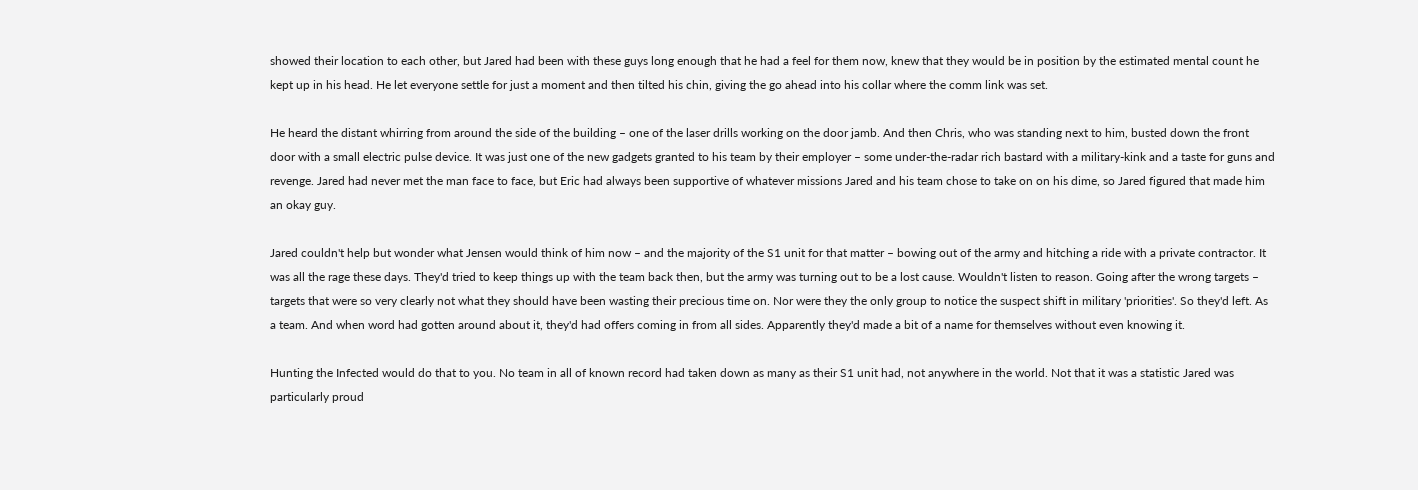showed their location to each other, but Jared had been with these guys long enough that he had a feel for them now, knew that they would be in position by the estimated mental count he kept up in his head. He let everyone settle for just a moment and then tilted his chin, giving the go ahead into his collar where the comm link was set.

He heard the distant whirring from around the side of the building – one of the laser drills working on the door jamb. And then Chris, who was standing next to him, busted down the front door with a small electric pulse device. It was just one of the new gadgets granted to his team by their employer – some under-the-radar rich bastard with a military-kink and a taste for guns and revenge. Jared had never met the man face to face, but Eric had always been supportive of whatever missions Jared and his team chose to take on on his dime, so Jared figured that made him an okay guy.

Jared couldn't help but wonder what Jensen would think of him now – and the majority of the S1 unit for that matter – bowing out of the army and hitching a ride with a private contractor. It was all the rage these days. They'd tried to keep things up with the team back then, but the army was turning out to be a lost cause. Wouldn't listen to reason. Going after the wrong targets – targets that were so very clearly not what they should have been wasting their precious time on. Nor were they the only group to notice the suspect shift in military 'priorities'. So they'd left. As a team. And when word had gotten around about it, they'd had offers coming in from all sides. Apparently they'd made a bit of a name for themselves without even knowing it.

Hunting the Infected would do that to you. No team in all of known record had taken down as many as their S1 unit had, not anywhere in the world. Not that it was a statistic Jared was particularly proud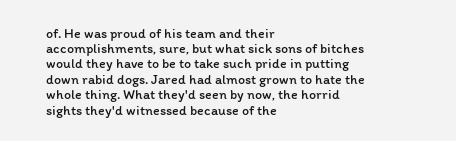of. He was proud of his team and their accomplishments, sure, but what sick sons of bitches would they have to be to take such pride in putting down rabid dogs. Jared had almost grown to hate the whole thing. What they'd seen by now, the horrid sights they'd witnessed because of the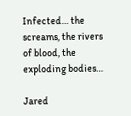Infected… the screams, the rivers of blood, the exploding bodies…

Jared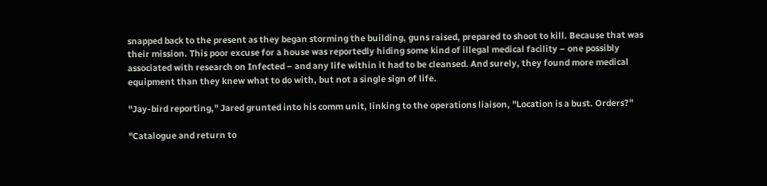snapped back to the present as they began storming the building, guns raised, prepared to shoot to kill. Because that was their mission. This poor excuse for a house was reportedly hiding some kind of illegal medical facility – one possibly associated with research on Infected – and any life within it had to be cleansed. And surely, they found more medical equipment than they knew what to do with, but not a single sign of life.

"Jay-bird reporting," Jared grunted into his comm unit, linking to the operations liaison, "Location is a bust. Orders?"

"Catalogue and return to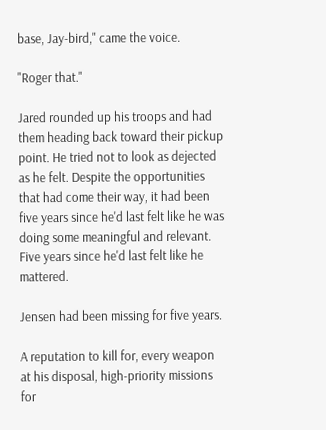base, Jay-bird," came the voice.

"Roger that."

Jared rounded up his troops and had them heading back toward their pickup point. He tried not to look as dejected as he felt. Despite the opportunities that had come their way, it had been five years since he'd last felt like he was doing some meaningful and relevant. Five years since he'd last felt like he mattered.

Jensen had been missing for five years.

A reputation to kill for, every weapon at his disposal, high-priority missions for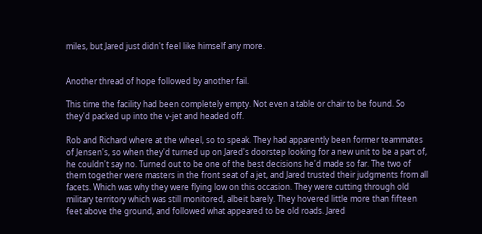miles, but Jared just didn't feel like himself any more.


Another thread of hope followed by another fail.

This time the facility had been completely empty. Not even a table or chair to be found. So they'd packed up into the v-jet and headed off.

Rob and Richard where at the wheel, so to speak. They had apparently been former teammates of Jensen's, so when they'd turned up on Jared's doorstep looking for a new unit to be a part of, he couldn't say no. Turned out to be one of the best decisions he'd made so far. The two of them together were masters in the front seat of a jet, and Jared trusted their judgments from all facets. Which was why they were flying low on this occasion. They were cutting through old military territory which was still monitored, albeit barely. They hovered little more than fifteen feet above the ground, and followed what appeared to be old roads. Jared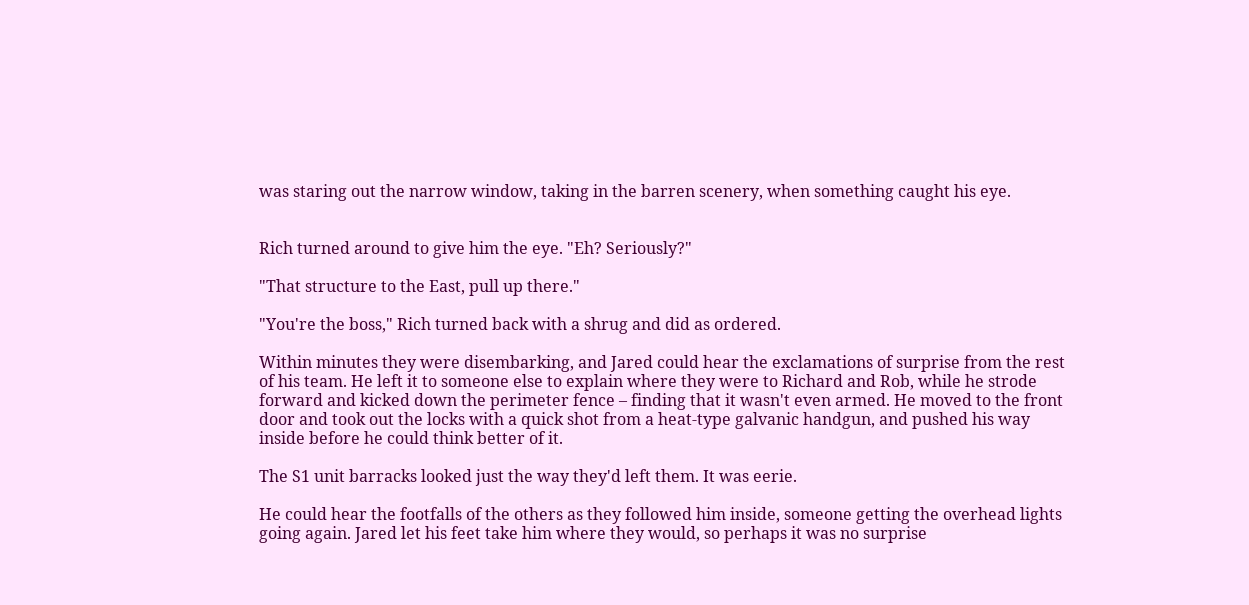was staring out the narrow window, taking in the barren scenery, when something caught his eye.


Rich turned around to give him the eye. "Eh? Seriously?"

"That structure to the East, pull up there."

"You're the boss," Rich turned back with a shrug and did as ordered.

Within minutes they were disembarking, and Jared could hear the exclamations of surprise from the rest of his team. He left it to someone else to explain where they were to Richard and Rob, while he strode forward and kicked down the perimeter fence – finding that it wasn't even armed. He moved to the front door and took out the locks with a quick shot from a heat-type galvanic handgun, and pushed his way inside before he could think better of it.

The S1 unit barracks looked just the way they'd left them. It was eerie.

He could hear the footfalls of the others as they followed him inside, someone getting the overhead lights going again. Jared let his feet take him where they would, so perhaps it was no surprise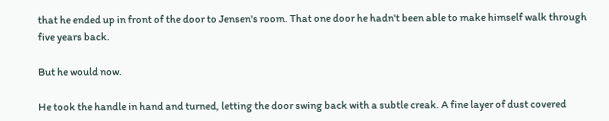that he ended up in front of the door to Jensen's room. That one door he hadn't been able to make himself walk through five years back.

But he would now.

He took the handle in hand and turned, letting the door swing back with a subtle creak. A fine layer of dust covered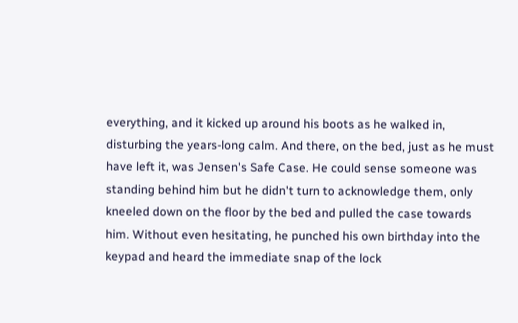everything, and it kicked up around his boots as he walked in, disturbing the years-long calm. And there, on the bed, just as he must have left it, was Jensen's Safe Case. He could sense someone was standing behind him but he didn't turn to acknowledge them, only kneeled down on the floor by the bed and pulled the case towards him. Without even hesitating, he punched his own birthday into the keypad and heard the immediate snap of the lock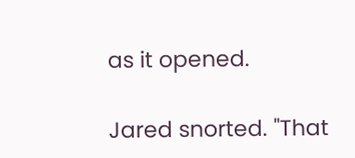as it opened.

Jared snorted. "That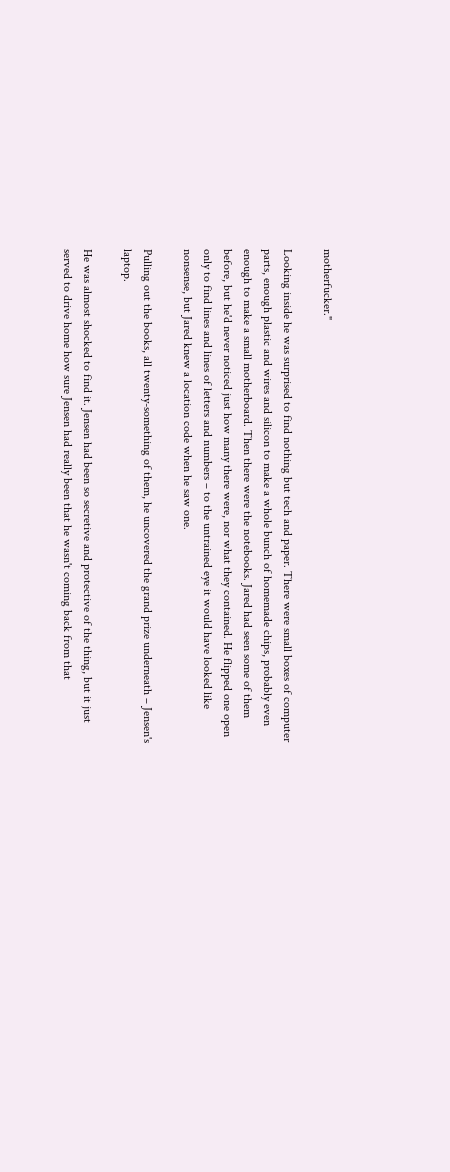motherfucker."

Looking inside he was surprised to find nothing but tech and paper. There were small boxes of computer parts, enough plastic and wires and silicon to make a whole bunch of homemade chips, probably even enough to make a small motherboard. Then there were the notebooks. Jared had seen some of them before, but he'd never noticed just how many there were, nor what they contained. He flipped one open only to find lines and lines of letters and numbers – to the untrained eye it would have looked like nonsense, but Jared knew a location code when he saw one.

Pulling out the books, all twenty-something of them, he uncovered the grand prize underneath – Jensen's laptop.

He was almost shocked to find it. Jensen had been so secretive and protective of the thing, but it just served to drive home how sure Jensen had really been that he wasn't coming back from that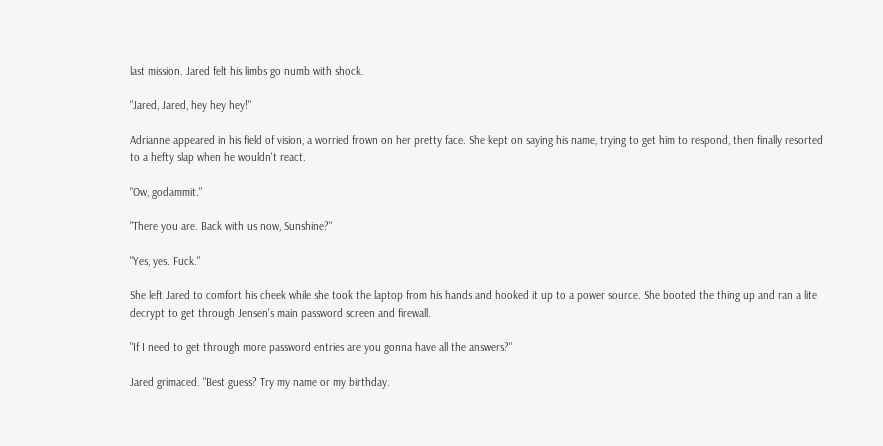last mission. Jared felt his limbs go numb with shock.

"Jared, Jared, hey hey hey!"

Adrianne appeared in his field of vision, a worried frown on her pretty face. She kept on saying his name, trying to get him to respond, then finally resorted to a hefty slap when he wouldn't react.

"Ow, godammit."

"There you are. Back with us now, Sunshine?"

"Yes, yes. Fuck."

She left Jared to comfort his cheek while she took the laptop from his hands and hooked it up to a power source. She booted the thing up and ran a lite decrypt to get through Jensen's main password screen and firewall.

"If I need to get through more password entries are you gonna have all the answers?"

Jared grimaced. "Best guess? Try my name or my birthday.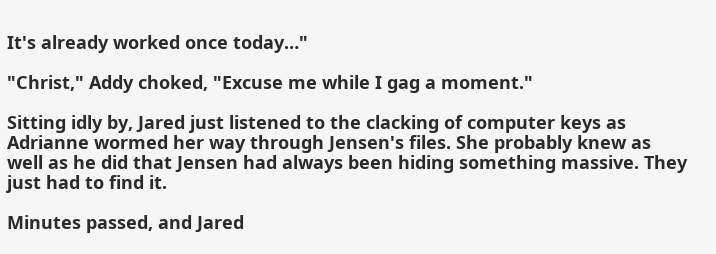It's already worked once today…"

"Christ," Addy choked, "Excuse me while I gag a moment."

Sitting idly by, Jared just listened to the clacking of computer keys as Adrianne wormed her way through Jensen's files. She probably knew as well as he did that Jensen had always been hiding something massive. They just had to find it.

Minutes passed, and Jared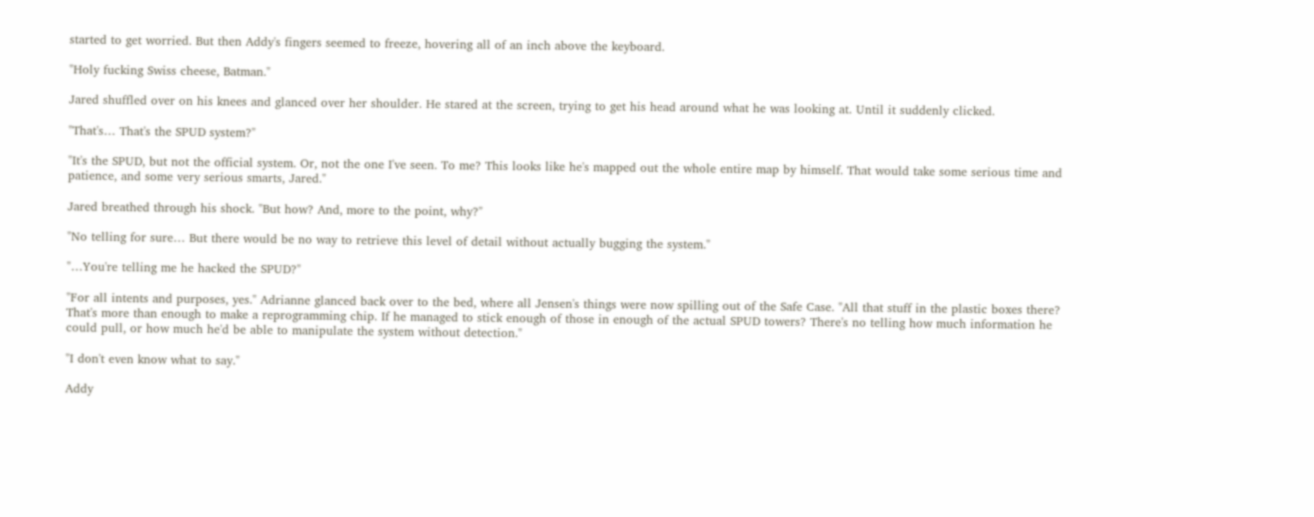started to get worried. But then Addy's fingers seemed to freeze, hovering all of an inch above the keyboard.

"Holy fucking Swiss cheese, Batman."

Jared shuffled over on his knees and glanced over her shoulder. He stared at the screen, trying to get his head around what he was looking at. Until it suddenly clicked.

"That's… That's the SPUD system?"

"It's the SPUD, but not the official system. Or, not the one I've seen. To me? This looks like he's mapped out the whole entire map by himself. That would take some serious time and patience, and some very serious smarts, Jared."

Jared breathed through his shock. "But how? And, more to the point, why?"

"No telling for sure… But there would be no way to retrieve this level of detail without actually bugging the system."

"…You're telling me he hacked the SPUD?"

"For all intents and purposes, yes." Adrianne glanced back over to the bed, where all Jensen's things were now spilling out of the Safe Case. "All that stuff in the plastic boxes there? That's more than enough to make a reprogramming chip. If he managed to stick enough of those in enough of the actual SPUD towers? There's no telling how much information he could pull, or how much he'd be able to manipulate the system without detection."

"I don't even know what to say."

Addy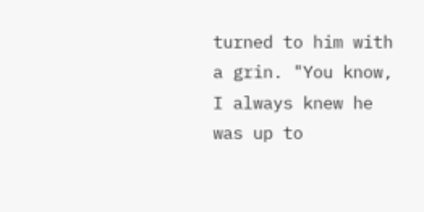turned to him with a grin. "You know, I always knew he was up to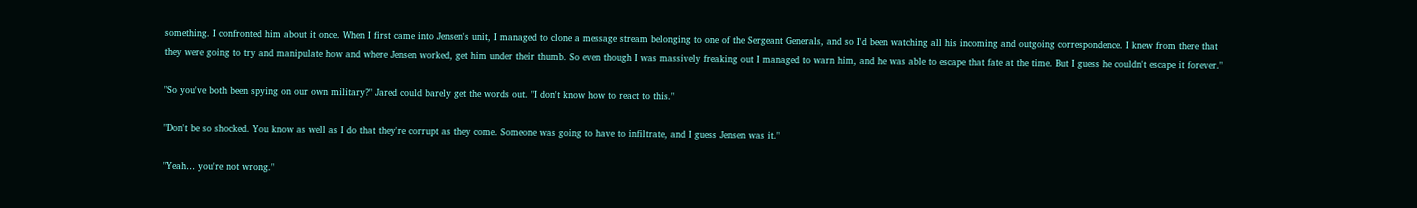something. I confronted him about it once. When I first came into Jensen's unit, I managed to clone a message stream belonging to one of the Sergeant Generals, and so I'd been watching all his incoming and outgoing correspondence. I knew from there that they were going to try and manipulate how and where Jensen worked, get him under their thumb. So even though I was massively freaking out I managed to warn him, and he was able to escape that fate at the time. But I guess he couldn't escape it forever."

"So you've both been spying on our own military?" Jared could barely get the words out. "I don't know how to react to this."

"Don't be so shocked. You know as well as I do that they're corrupt as they come. Someone was going to have to infiltrate, and I guess Jensen was it."

"Yeah… you're not wrong."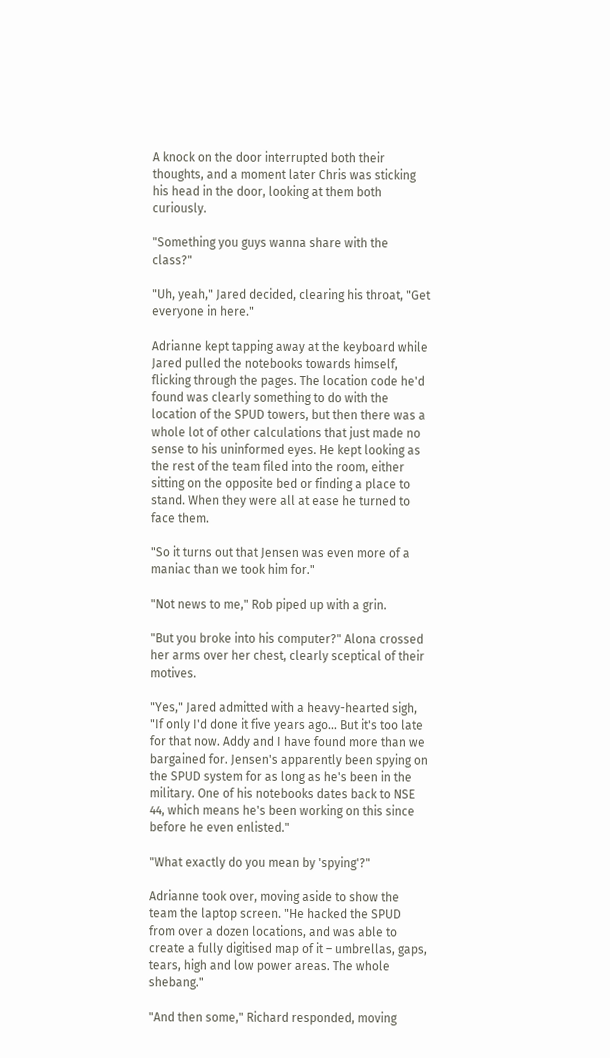A knock on the door interrupted both their thoughts, and a moment later Chris was sticking his head in the door, looking at them both curiously.

"Something you guys wanna share with the class?"

"Uh, yeah," Jared decided, clearing his throat, "Get everyone in here."

Adrianne kept tapping away at the keyboard while Jared pulled the notebooks towards himself, flicking through the pages. The location code he'd found was clearly something to do with the location of the SPUD towers, but then there was a whole lot of other calculations that just made no sense to his uninformed eyes. He kept looking as the rest of the team filed into the room, either sitting on the opposite bed or finding a place to stand. When they were all at ease he turned to face them.

"So it turns out that Jensen was even more of a maniac than we took him for."

"Not news to me," Rob piped up with a grin.

"But you broke into his computer?" Alona crossed her arms over her chest, clearly sceptical of their motives.

"Yes," Jared admitted with a heavy-hearted sigh, "If only I'd done it five years ago… But it's too late for that now. Addy and I have found more than we bargained for. Jensen's apparently been spying on the SPUD system for as long as he's been in the military. One of his notebooks dates back to NSE 44, which means he's been working on this since before he even enlisted."

"What exactly do you mean by 'spying'?"

Adrianne took over, moving aside to show the team the laptop screen. "He hacked the SPUD from over a dozen locations, and was able to create a fully digitised map of it – umbrellas, gaps, tears, high and low power areas. The whole shebang."

"And then some," Richard responded, moving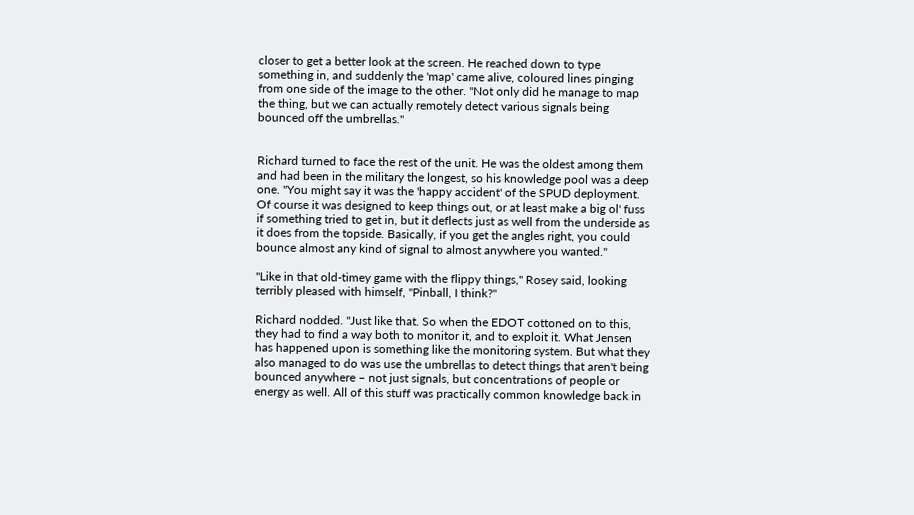closer to get a better look at the screen. He reached down to type something in, and suddenly the 'map' came alive, coloured lines pinging from one side of the image to the other. "Not only did he manage to map the thing, but we can actually remotely detect various signals being bounced off the umbrellas."


Richard turned to face the rest of the unit. He was the oldest among them and had been in the military the longest, so his knowledge pool was a deep one. "You might say it was the 'happy accident' of the SPUD deployment. Of course it was designed to keep things out, or at least make a big ol' fuss if something tried to get in, but it deflects just as well from the underside as it does from the topside. Basically, if you get the angles right, you could bounce almost any kind of signal to almost anywhere you wanted."

"Like in that old-timey game with the flippy things," Rosey said, looking terribly pleased with himself, "Pinball, I think?"

Richard nodded. "Just like that. So when the EDOT cottoned on to this, they had to find a way both to monitor it, and to exploit it. What Jensen has happened upon is something like the monitoring system. But what they also managed to do was use the umbrellas to detect things that aren't being bounced anywhere – not just signals, but concentrations of people or energy as well. All of this stuff was practically common knowledge back in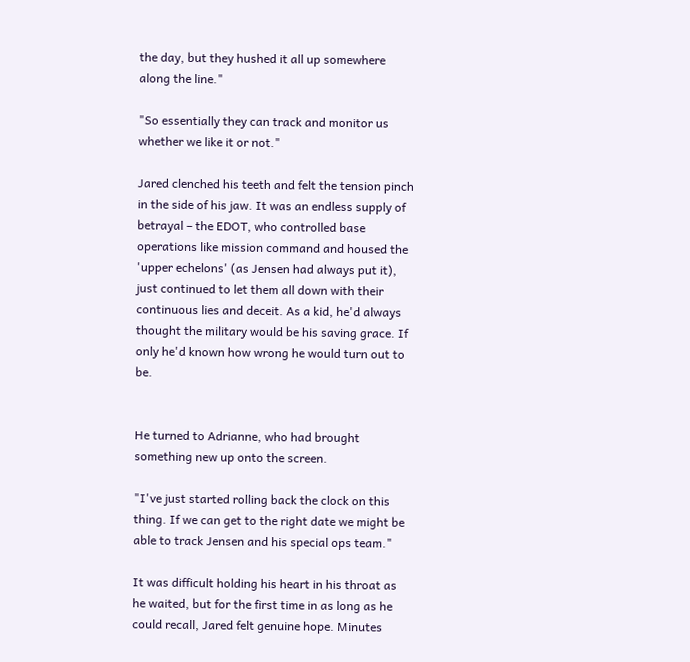the day, but they hushed it all up somewhere along the line."

"So essentially they can track and monitor us whether we like it or not."

Jared clenched his teeth and felt the tension pinch in the side of his jaw. It was an endless supply of betrayal – the EDOT, who controlled base operations like mission command and housed the 'upper echelons' (as Jensen had always put it), just continued to let them all down with their continuous lies and deceit. As a kid, he'd always thought the military would be his saving grace. If only he'd known how wrong he would turn out to be.


He turned to Adrianne, who had brought something new up onto the screen.

"I've just started rolling back the clock on this thing. If we can get to the right date we might be able to track Jensen and his special ops team."

It was difficult holding his heart in his throat as he waited, but for the first time in as long as he could recall, Jared felt genuine hope. Minutes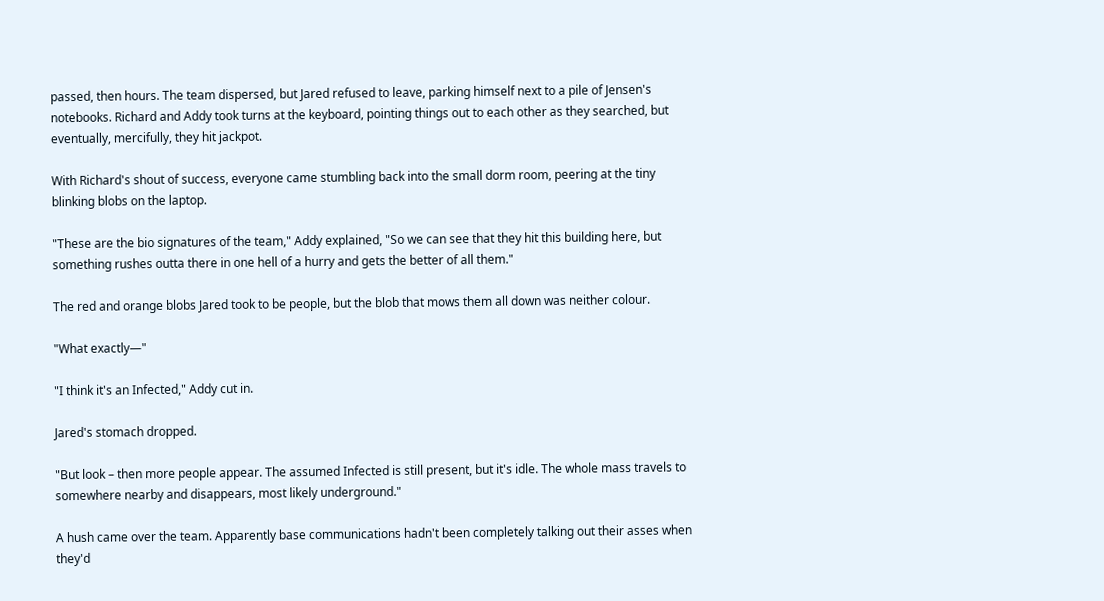passed, then hours. The team dispersed, but Jared refused to leave, parking himself next to a pile of Jensen's notebooks. Richard and Addy took turns at the keyboard, pointing things out to each other as they searched, but eventually, mercifully, they hit jackpot.

With Richard's shout of success, everyone came stumbling back into the small dorm room, peering at the tiny blinking blobs on the laptop.

"These are the bio signatures of the team," Addy explained, "So we can see that they hit this building here, but something rushes outta there in one hell of a hurry and gets the better of all them."

The red and orange blobs Jared took to be people, but the blob that mows them all down was neither colour.

"What exactly—"

"I think it's an Infected," Addy cut in.

Jared's stomach dropped.

"But look – then more people appear. The assumed Infected is still present, but it's idle. The whole mass travels to somewhere nearby and disappears, most likely underground."

A hush came over the team. Apparently base communications hadn't been completely talking out their asses when they'd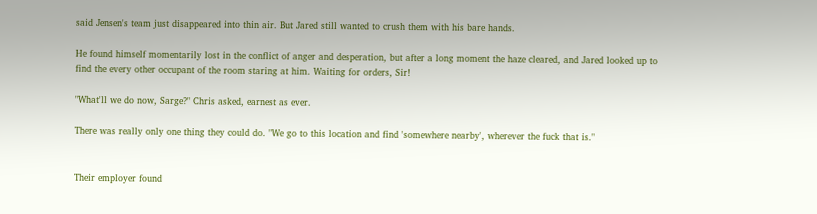said Jensen's team just disappeared into thin air. But Jared still wanted to crush them with his bare hands.

He found himself momentarily lost in the conflict of anger and desperation, but after a long moment the haze cleared, and Jared looked up to find the every other occupant of the room staring at him. Waiting for orders, Sir!

"What'll we do now, Sarge?" Chris asked, earnest as ever.

There was really only one thing they could do. "We go to this location and find 'somewhere nearby', wherever the fuck that is."


Their employer found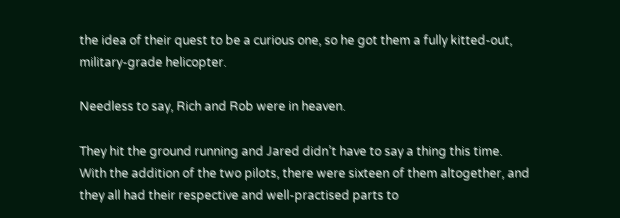the idea of their quest to be a curious one, so he got them a fully kitted-out, military-grade helicopter.

Needless to say, Rich and Rob were in heaven.

They hit the ground running and Jared didn’t have to say a thing this time. With the addition of the two pilots, there were sixteen of them altogether, and they all had their respective and well-practised parts to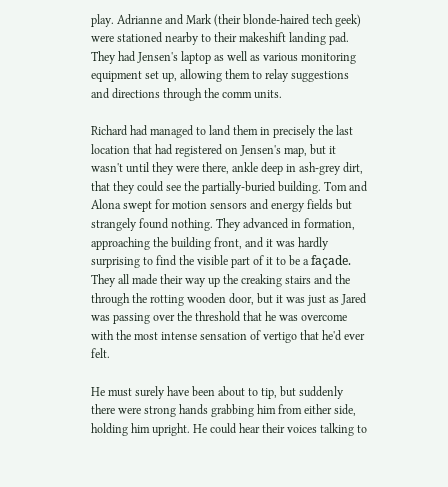play. Adrianne and Mark (their blonde-haired tech geek) were stationed nearby to their makeshift landing pad. They had Jensen's laptop as well as various monitoring equipment set up, allowing them to relay suggestions and directions through the comm units.

Richard had managed to land them in precisely the last location that had registered on Jensen's map, but it wasn't until they were there, ankle deep in ash-grey dirt, that they could see the partially-buried building. Tom and Alona swept for motion sensors and energy fields but strangely found nothing. They advanced in formation, approaching the building front, and it was hardly surprising to find the visible part of it to be a façade. They all made their way up the creaking stairs and the through the rotting wooden door, but it was just as Jared was passing over the threshold that he was overcome with the most intense sensation of vertigo that he'd ever felt.

He must surely have been about to tip, but suddenly there were strong hands grabbing him from either side, holding him upright. He could hear their voices talking to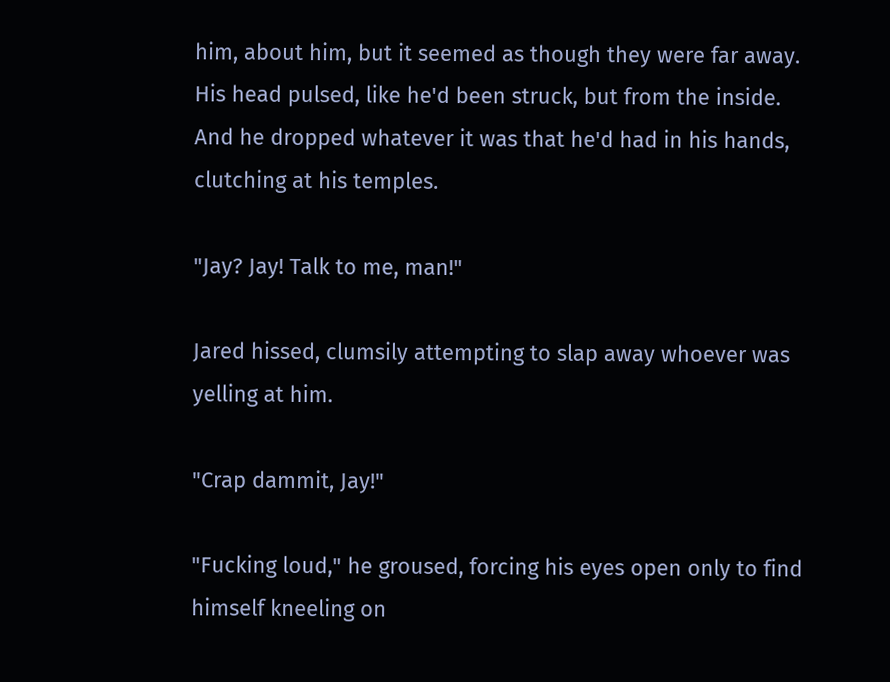him, about him, but it seemed as though they were far away. His head pulsed, like he'd been struck, but from the inside. And he dropped whatever it was that he'd had in his hands, clutching at his temples.

"Jay? Jay! Talk to me, man!"

Jared hissed, clumsily attempting to slap away whoever was yelling at him.

"Crap dammit, Jay!"

"Fucking loud," he groused, forcing his eyes open only to find himself kneeling on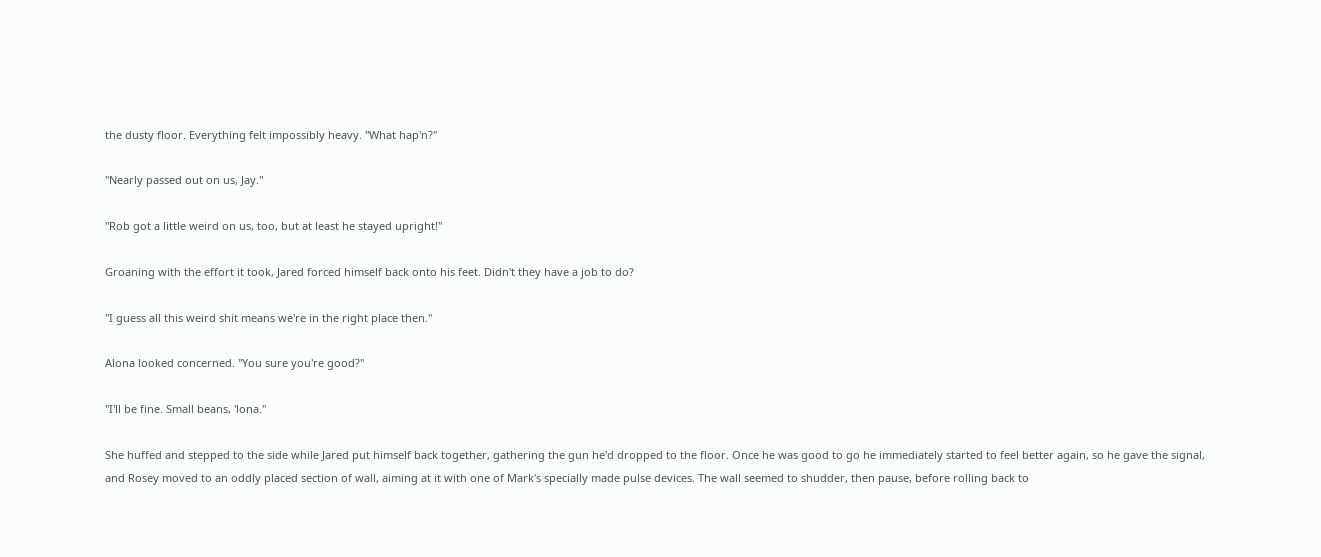the dusty floor. Everything felt impossibly heavy. "What hap'n?"

"Nearly passed out on us, Jay."

"Rob got a little weird on us, too, but at least he stayed upright!"

Groaning with the effort it took, Jared forced himself back onto his feet. Didn't they have a job to do?

"I guess all this weird shit means we're in the right place then."

Alona looked concerned. "You sure you're good?"

"I'll be fine. Small beans, 'lona."

She huffed and stepped to the side while Jared put himself back together, gathering the gun he'd dropped to the floor. Once he was good to go he immediately started to feel better again, so he gave the signal, and Rosey moved to an oddly placed section of wall, aiming at it with one of Mark's specially made pulse devices. The wall seemed to shudder, then pause, before rolling back to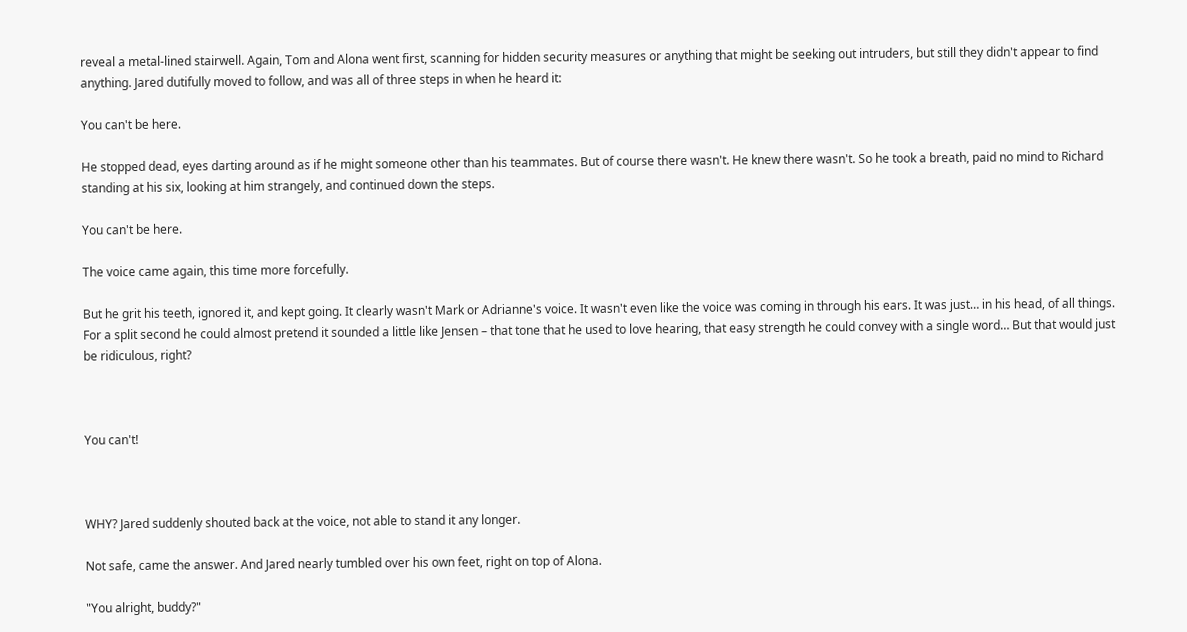reveal a metal-lined stairwell. Again, Tom and Alona went first, scanning for hidden security measures or anything that might be seeking out intruders, but still they didn't appear to find anything. Jared dutifully moved to follow, and was all of three steps in when he heard it:

You can't be here.

He stopped dead, eyes darting around as if he might someone other than his teammates. But of course there wasn't. He knew there wasn't. So he took a breath, paid no mind to Richard standing at his six, looking at him strangely, and continued down the steps.

You can't be here.

The voice came again, this time more forcefully.

But he grit his teeth, ignored it, and kept going. It clearly wasn't Mark or Adrianne's voice. It wasn't even like the voice was coming in through his ears. It was just… in his head, of all things. For a split second he could almost pretend it sounded a little like Jensen – that tone that he used to love hearing, that easy strength he could convey with a single word… But that would just be ridiculous, right?



You can't!



WHY? Jared suddenly shouted back at the voice, not able to stand it any longer.

Not safe, came the answer. And Jared nearly tumbled over his own feet, right on top of Alona.

"You alright, buddy?"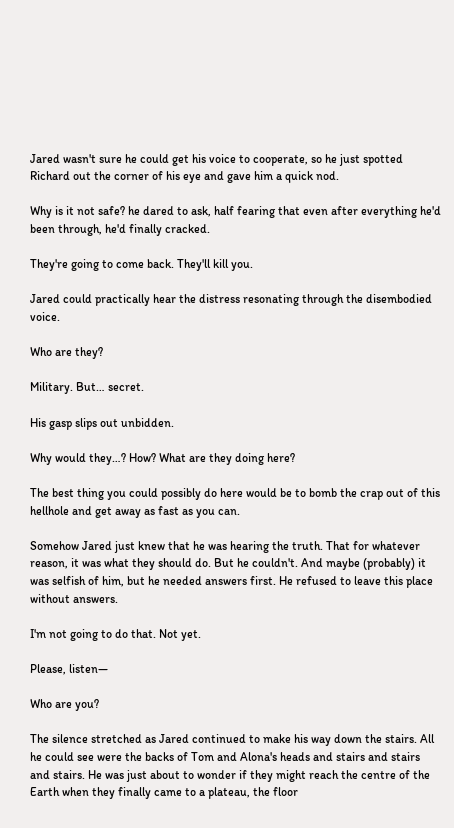Jared wasn't sure he could get his voice to cooperate, so he just spotted Richard out the corner of his eye and gave him a quick nod.

Why is it not safe? he dared to ask, half fearing that even after everything he'd been through, he'd finally cracked.

They're going to come back. They'll kill you.

Jared could practically hear the distress resonating through the disembodied voice.

Who are they?

Military. But… secret.

His gasp slips out unbidden.

Why would they…? How? What are they doing here?

The best thing you could possibly do here would be to bomb the crap out of this hellhole and get away as fast as you can.

Somehow Jared just knew that he was hearing the truth. That for whatever reason, it was what they should do. But he couldn't. And maybe (probably) it was selfish of him, but he needed answers first. He refused to leave this place without answers.

I'm not going to do that. Not yet.

Please, listen—

Who are you?

The silence stretched as Jared continued to make his way down the stairs. All he could see were the backs of Tom and Alona's heads and stairs and stairs and stairs. He was just about to wonder if they might reach the centre of the Earth when they finally came to a plateau, the floor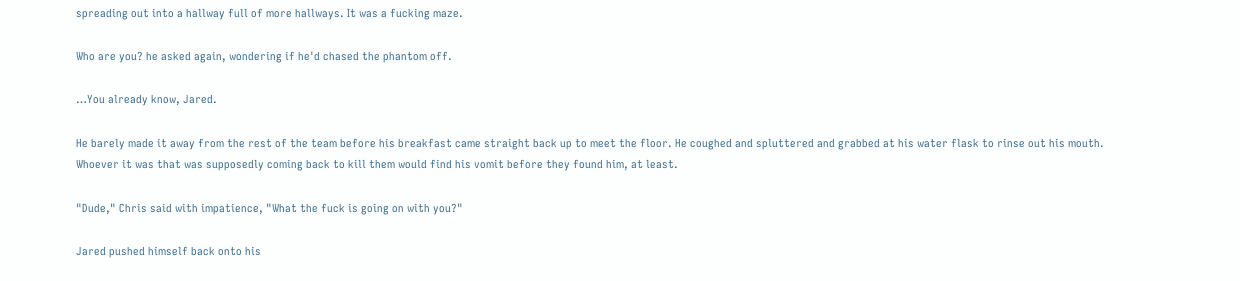spreading out into a hallway full of more hallways. It was a fucking maze.

Who are you? he asked again, wondering if he'd chased the phantom off.

…You already know, Jared.

He barely made it away from the rest of the team before his breakfast came straight back up to meet the floor. He coughed and spluttered and grabbed at his water flask to rinse out his mouth. Whoever it was that was supposedly coming back to kill them would find his vomit before they found him, at least.

"Dude," Chris said with impatience, "What the fuck is going on with you?"

Jared pushed himself back onto his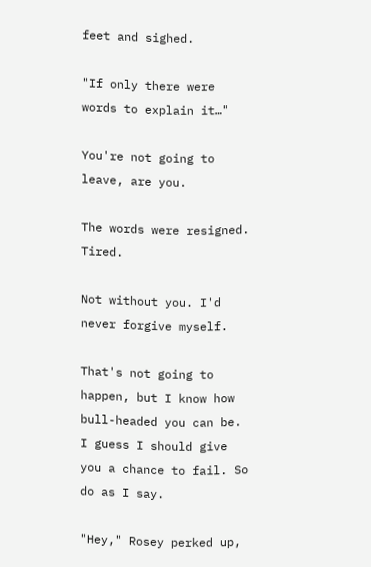feet and sighed.

"If only there were words to explain it…"

You're not going to leave, are you.

The words were resigned. Tired.

Not without you. I'd never forgive myself.

That's not going to happen, but I know how bull-headed you can be. I guess I should give you a chance to fail. So do as I say.

"Hey," Rosey perked up,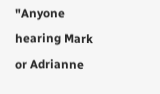"Anyone hearing Mark or Adrianne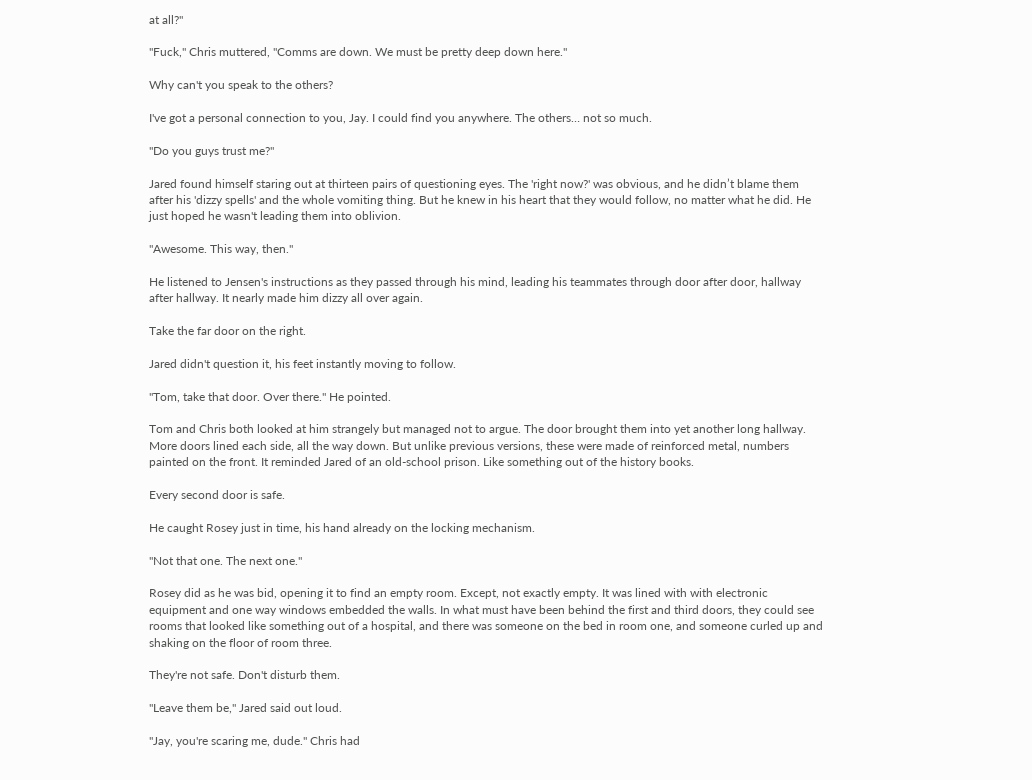at all?"

"Fuck," Chris muttered, "Comms are down. We must be pretty deep down here."

Why can't you speak to the others?

I've got a personal connection to you, Jay. I could find you anywhere. The others… not so much.

"Do you guys trust me?"

Jared found himself staring out at thirteen pairs of questioning eyes. The 'right now?' was obvious, and he didn’t blame them after his 'dizzy spells' and the whole vomiting thing. But he knew in his heart that they would follow, no matter what he did. He just hoped he wasn't leading them into oblivion.

"Awesome. This way, then."

He listened to Jensen's instructions as they passed through his mind, leading his teammates through door after door, hallway after hallway. It nearly made him dizzy all over again.

Take the far door on the right.

Jared didn't question it, his feet instantly moving to follow.

"Tom, take that door. Over there." He pointed.

Tom and Chris both looked at him strangely but managed not to argue. The door brought them into yet another long hallway. More doors lined each side, all the way down. But unlike previous versions, these were made of reinforced metal, numbers painted on the front. It reminded Jared of an old-school prison. Like something out of the history books.

Every second door is safe.

He caught Rosey just in time, his hand already on the locking mechanism.

"Not that one. The next one."

Rosey did as he was bid, opening it to find an empty room. Except, not exactly empty. It was lined with with electronic equipment and one way windows embedded the walls. In what must have been behind the first and third doors, they could see rooms that looked like something out of a hospital, and there was someone on the bed in room one, and someone curled up and shaking on the floor of room three.

They're not safe. Don't disturb them.

"Leave them be," Jared said out loud.

"Jay, you're scaring me, dude." Chris had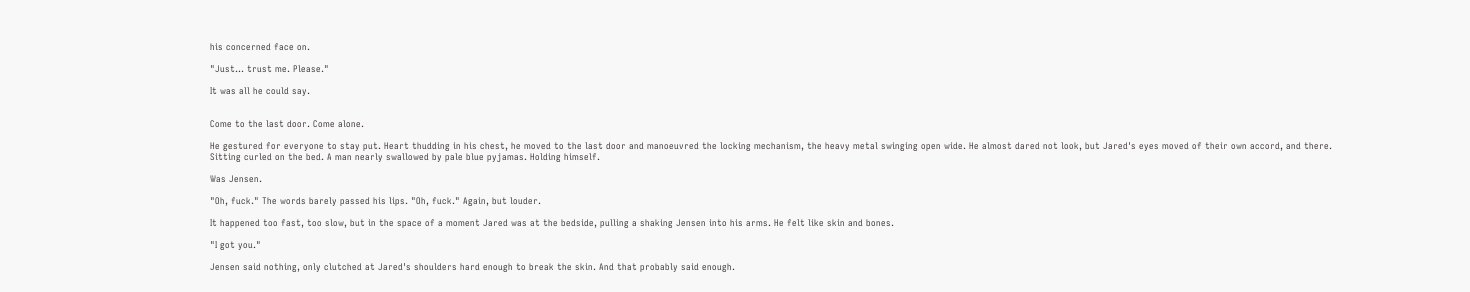his concerned face on.

"Just… trust me. Please."

It was all he could say.


Come to the last door. Come alone.

He gestured for everyone to stay put. Heart thudding in his chest, he moved to the last door and manoeuvred the locking mechanism, the heavy metal swinging open wide. He almost dared not look, but Jared's eyes moved of their own accord, and there. Sitting curled on the bed. A man nearly swallowed by pale blue pyjamas. Holding himself.

Was Jensen.

"Oh, fuck." The words barely passed his lips. "Oh, fuck." Again, but louder.

It happened too fast, too slow, but in the space of a moment Jared was at the bedside, pulling a shaking Jensen into his arms. He felt like skin and bones.

"I got you."

Jensen said nothing, only clutched at Jared's shoulders hard enough to break the skin. And that probably said enough.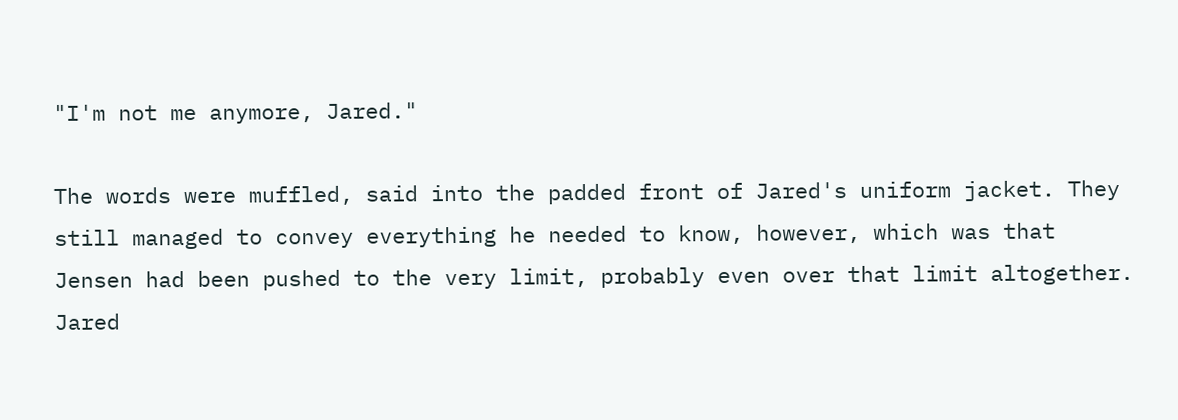"I'm not me anymore, Jared."

The words were muffled, said into the padded front of Jared's uniform jacket. They still managed to convey everything he needed to know, however, which was that Jensen had been pushed to the very limit, probably even over that limit altogether. Jared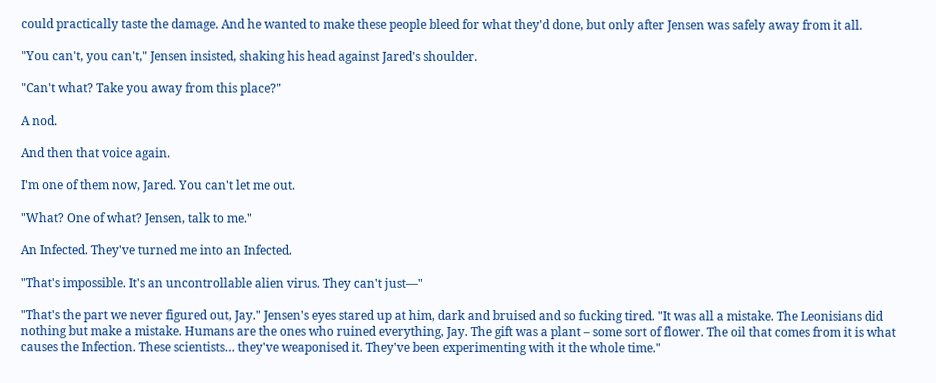could practically taste the damage. And he wanted to make these people bleed for what they'd done, but only after Jensen was safely away from it all.

"You can't, you can't," Jensen insisted, shaking his head against Jared's shoulder.

"Can't what? Take you away from this place?"

A nod.

And then that voice again.

I'm one of them now, Jared. You can't let me out.

"What? One of what? Jensen, talk to me."

An Infected. They've turned me into an Infected.

"That's impossible. It's an uncontrollable alien virus. They can't just—"

"That's the part we never figured out, Jay." Jensen's eyes stared up at him, dark and bruised and so fucking tired. "It was all a mistake. The Leonisians did nothing but make a mistake. Humans are the ones who ruined everything, Jay. The gift was a plant – some sort of flower. The oil that comes from it is what causes the Infection. These scientists… they've weaponised it. They've been experimenting with it the whole time."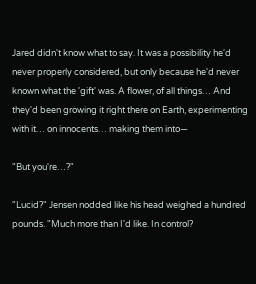Jared didn't know what to say. It was a possibility he'd never properly considered, but only because he'd never known what the 'gift' was. A flower, of all things… And they'd been growing it right there on Earth, experimenting with it… on innocents… making them into—

"But you're…?"

"Lucid?" Jensen nodded like his head weighed a hundred pounds. "Much more than I'd like. In control?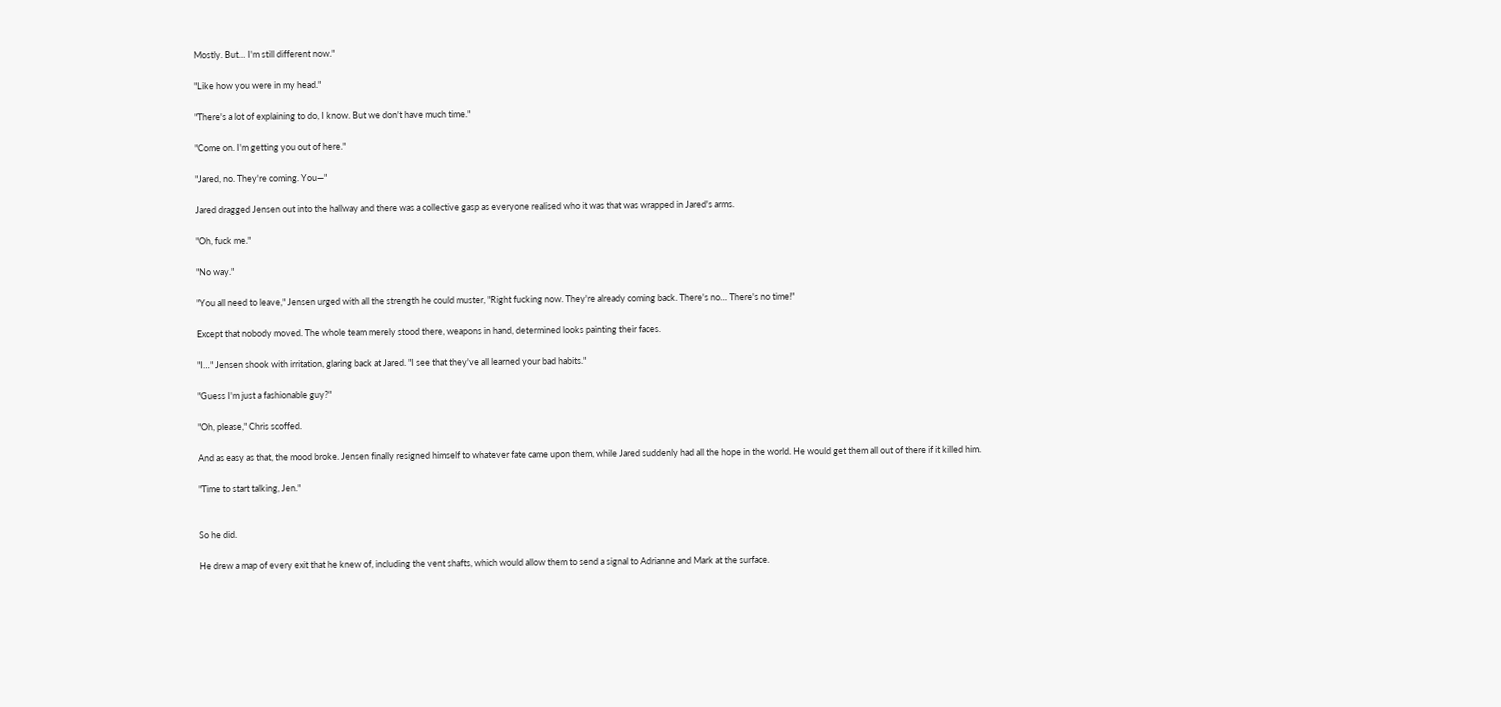Mostly. But… I'm still different now."

"Like how you were in my head."

"There's a lot of explaining to do, I know. But we don't have much time."

"Come on. I'm getting you out of here."

"Jared, no. They're coming. You—"

Jared dragged Jensen out into the hallway and there was a collective gasp as everyone realised who it was that was wrapped in Jared's arms.

"Oh, fuck me."

"No way."

"You all need to leave," Jensen urged with all the strength he could muster, "Right fucking now. They're already coming back. There's no… There's no time!"

Except that nobody moved. The whole team merely stood there, weapons in hand, determined looks painting their faces.

"I…" Jensen shook with irritation, glaring back at Jared. "I see that they've all learned your bad habits."

"Guess I'm just a fashionable guy?"

"Oh, please," Chris scoffed.

And as easy as that, the mood broke. Jensen finally resigned himself to whatever fate came upon them, while Jared suddenly had all the hope in the world. He would get them all out of there if it killed him.

"Time to start talking, Jen."


So he did.

He drew a map of every exit that he knew of, including the vent shafts, which would allow them to send a signal to Adrianne and Mark at the surface.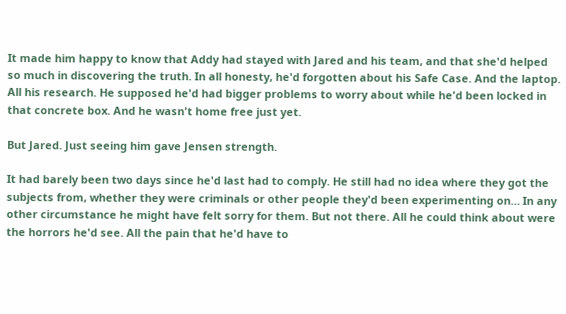It made him happy to know that Addy had stayed with Jared and his team, and that she'd helped so much in discovering the truth. In all honesty, he'd forgotten about his Safe Case. And the laptop. All his research. He supposed he'd had bigger problems to worry about while he'd been locked in that concrete box. And he wasn't home free just yet.

But Jared. Just seeing him gave Jensen strength.

It had barely been two days since he'd last had to comply. He still had no idea where they got the subjects from, whether they were criminals or other people they'd been experimenting on… In any other circumstance he might have felt sorry for them. But not there. All he could think about were the horrors he'd see. All the pain that he'd have to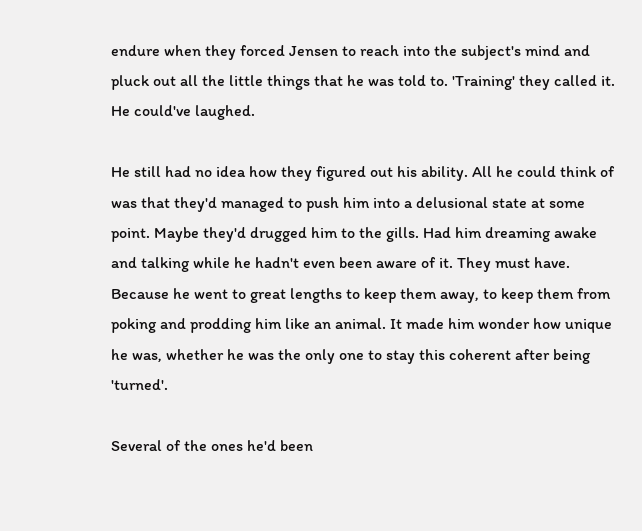endure when they forced Jensen to reach into the subject's mind and pluck out all the little things that he was told to. 'Training' they called it. He could've laughed.

He still had no idea how they figured out his ability. All he could think of was that they'd managed to push him into a delusional state at some point. Maybe they'd drugged him to the gills. Had him dreaming awake and talking while he hadn't even been aware of it. They must have. Because he went to great lengths to keep them away, to keep them from poking and prodding him like an animal. It made him wonder how unique he was, whether he was the only one to stay this coherent after being 'turned'.

Several of the ones he'd been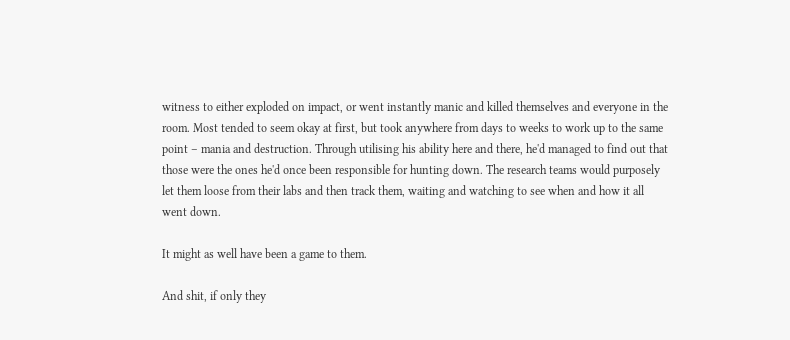witness to either exploded on impact, or went instantly manic and killed themselves and everyone in the room. Most tended to seem okay at first, but took anywhere from days to weeks to work up to the same point – mania and destruction. Through utilising his ability here and there, he'd managed to find out that those were the ones he'd once been responsible for hunting down. The research teams would purposely let them loose from their labs and then track them, waiting and watching to see when and how it all went down.

It might as well have been a game to them.

And shit, if only they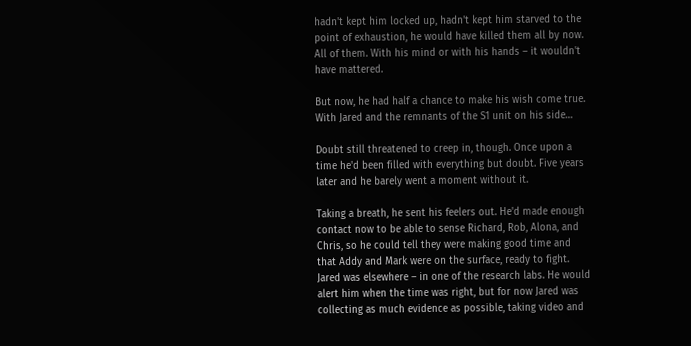hadn't kept him locked up, hadn't kept him starved to the point of exhaustion, he would have killed them all by now. All of them. With his mind or with his hands – it wouldn't have mattered.

But now, he had half a chance to make his wish come true. With Jared and the remnants of the S1 unit on his side…

Doubt still threatened to creep in, though. Once upon a time he'd been filled with everything but doubt. Five years later and he barely went a moment without it.

Taking a breath, he sent his feelers out. He'd made enough contact now to be able to sense Richard, Rob, Alona, and Chris, so he could tell they were making good time and that Addy and Mark were on the surface, ready to fight. Jared was elsewhere – in one of the research labs. He would alert him when the time was right, but for now Jared was collecting as much evidence as possible, taking video and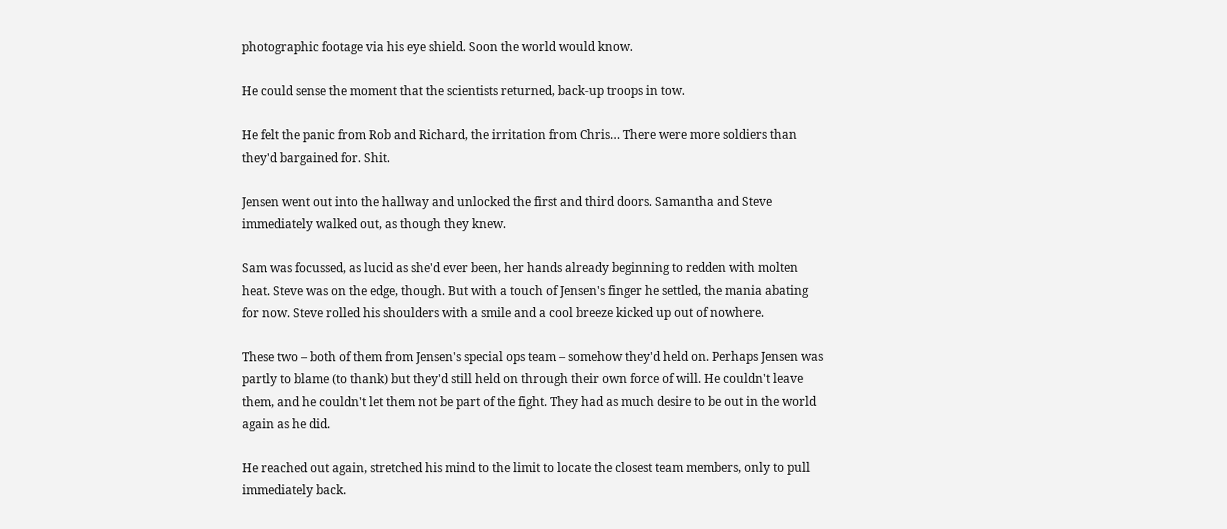photographic footage via his eye shield. Soon the world would know.

He could sense the moment that the scientists returned, back-up troops in tow.

He felt the panic from Rob and Richard, the irritation from Chris… There were more soldiers than they'd bargained for. Shit.

Jensen went out into the hallway and unlocked the first and third doors. Samantha and Steve immediately walked out, as though they knew.

Sam was focussed, as lucid as she'd ever been, her hands already beginning to redden with molten heat. Steve was on the edge, though. But with a touch of Jensen's finger he settled, the mania abating for now. Steve rolled his shoulders with a smile and a cool breeze kicked up out of nowhere.

These two – both of them from Jensen's special ops team – somehow they'd held on. Perhaps Jensen was partly to blame (to thank) but they'd still held on through their own force of will. He couldn't leave them, and he couldn't let them not be part of the fight. They had as much desire to be out in the world again as he did.

He reached out again, stretched his mind to the limit to locate the closest team members, only to pull immediately back.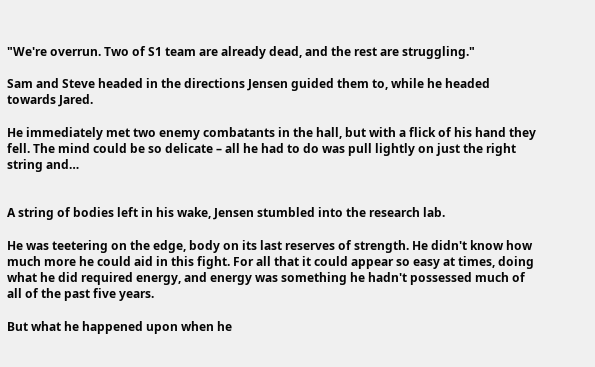"We're overrun. Two of S1 team are already dead, and the rest are struggling."

Sam and Steve headed in the directions Jensen guided them to, while he headed towards Jared.

He immediately met two enemy combatants in the hall, but with a flick of his hand they fell. The mind could be so delicate – all he had to do was pull lightly on just the right string and…


A string of bodies left in his wake, Jensen stumbled into the research lab.

He was teetering on the edge, body on its last reserves of strength. He didn't know how much more he could aid in this fight. For all that it could appear so easy at times, doing what he did required energy, and energy was something he hadn't possessed much of all of the past five years.

But what he happened upon when he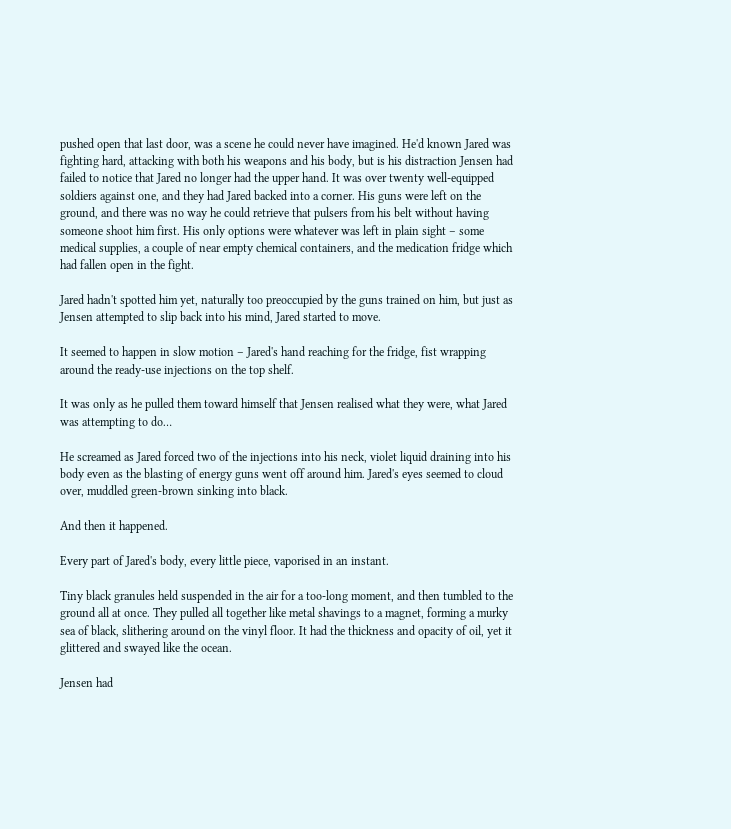pushed open that last door, was a scene he could never have imagined. He'd known Jared was fighting hard, attacking with both his weapons and his body, but is his distraction Jensen had failed to notice that Jared no longer had the upper hand. It was over twenty well-equipped soldiers against one, and they had Jared backed into a corner. His guns were left on the ground, and there was no way he could retrieve that pulsers from his belt without having someone shoot him first. His only options were whatever was left in plain sight – some medical supplies, a couple of near empty chemical containers, and the medication fridge which had fallen open in the fight.

Jared hadn't spotted him yet, naturally too preoccupied by the guns trained on him, but just as Jensen attempted to slip back into his mind, Jared started to move.

It seemed to happen in slow motion – Jared's hand reaching for the fridge, fist wrapping around the ready-use injections on the top shelf.

It was only as he pulled them toward himself that Jensen realised what they were, what Jared was attempting to do…

He screamed as Jared forced two of the injections into his neck, violet liquid draining into his body even as the blasting of energy guns went off around him. Jared's eyes seemed to cloud over, muddled green-brown sinking into black.

And then it happened.

Every part of Jared's body, every little piece, vaporised in an instant.

Tiny black granules held suspended in the air for a too-long moment, and then tumbled to the ground all at once. They pulled all together like metal shavings to a magnet, forming a murky sea of black, slithering around on the vinyl floor. It had the thickness and opacity of oil, yet it glittered and swayed like the ocean.

Jensen had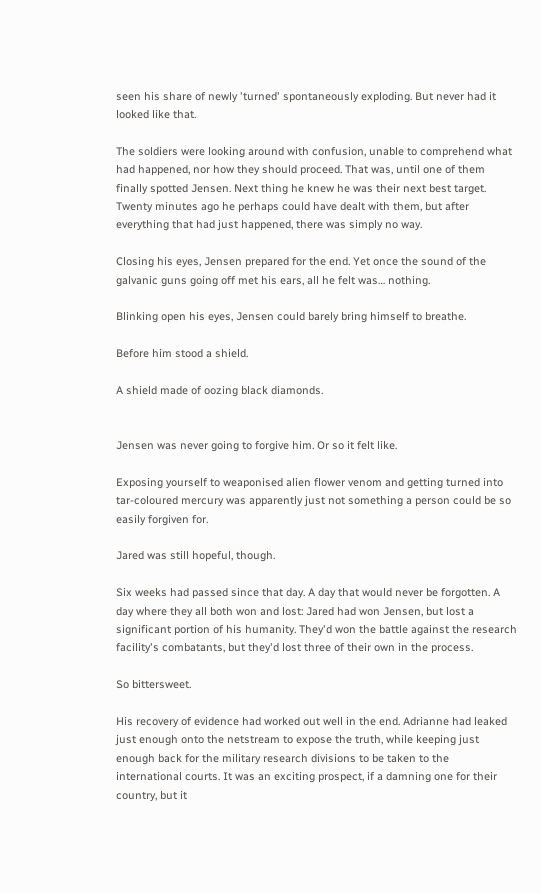seen his share of newly 'turned' spontaneously exploding. But never had it looked like that.

The soldiers were looking around with confusion, unable to comprehend what had happened, nor how they should proceed. That was, until one of them finally spotted Jensen. Next thing he knew he was their next best target. Twenty minutes ago he perhaps could have dealt with them, but after everything that had just happened, there was simply no way.

Closing his eyes, Jensen prepared for the end. Yet once the sound of the galvanic guns going off met his ears, all he felt was… nothing.

Blinking open his eyes, Jensen could barely bring himself to breathe.

Before him stood a shield.

A shield made of oozing black diamonds.


Jensen was never going to forgive him. Or so it felt like.

Exposing yourself to weaponised alien flower venom and getting turned into tar-coloured mercury was apparently just not something a person could be so easily forgiven for.

Jared was still hopeful, though.

Six weeks had passed since that day. A day that would never be forgotten. A day where they all both won and lost: Jared had won Jensen, but lost a significant portion of his humanity. They'd won the battle against the research facility's combatants, but they'd lost three of their own in the process.

So bittersweet.

His recovery of evidence had worked out well in the end. Adrianne had leaked just enough onto the netstream to expose the truth, while keeping just enough back for the military research divisions to be taken to the international courts. It was an exciting prospect, if a damning one for their country, but it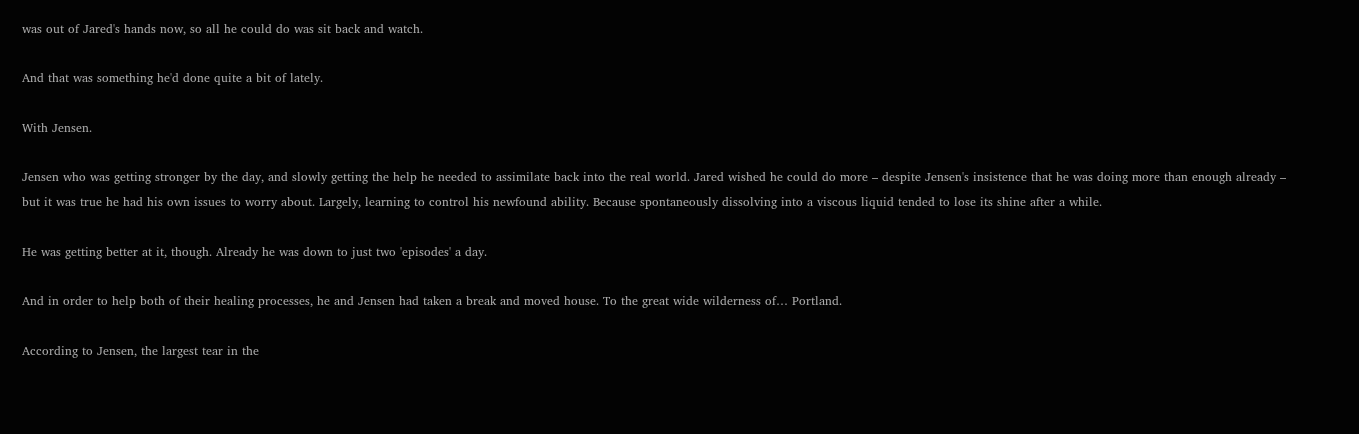was out of Jared's hands now, so all he could do was sit back and watch.

And that was something he'd done quite a bit of lately.

With Jensen.

Jensen who was getting stronger by the day, and slowly getting the help he needed to assimilate back into the real world. Jared wished he could do more – despite Jensen's insistence that he was doing more than enough already – but it was true he had his own issues to worry about. Largely, learning to control his newfound ability. Because spontaneously dissolving into a viscous liquid tended to lose its shine after a while.

He was getting better at it, though. Already he was down to just two 'episodes' a day.

And in order to help both of their healing processes, he and Jensen had taken a break and moved house. To the great wide wilderness of… Portland.

According to Jensen, the largest tear in the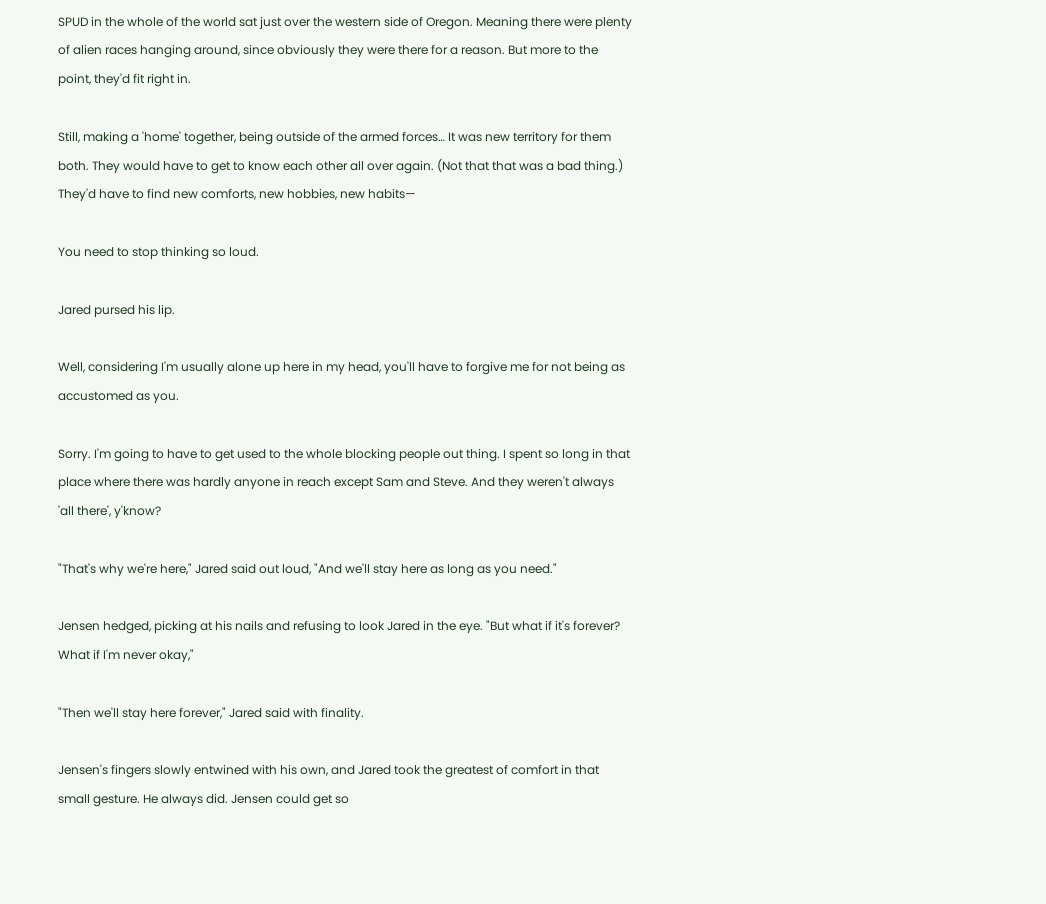SPUD in the whole of the world sat just over the western side of Oregon. Meaning there were plenty of alien races hanging around, since obviously they were there for a reason. But more to the point, they'd fit right in.

Still, making a 'home' together, being outside of the armed forces… It was new territory for them both. They would have to get to know each other all over again. (Not that that was a bad thing.) They'd have to find new comforts, new hobbies, new habits—

You need to stop thinking so loud.

Jared pursed his lip.

Well, considering I'm usually alone up here in my head, you'll have to forgive me for not being as accustomed as you.

Sorry. I'm going to have to get used to the whole blocking people out thing. I spent so long in that place where there was hardly anyone in reach except Sam and Steve. And they weren't always 'all there', y'know?

"That's why we're here," Jared said out loud, "And we'll stay here as long as you need."

Jensen hedged, picking at his nails and refusing to look Jared in the eye. "But what if it's forever? What if I'm never okay,"

"Then we'll stay here forever," Jared said with finality.

Jensen's fingers slowly entwined with his own, and Jared took the greatest of comfort in that small gesture. He always did. Jensen could get so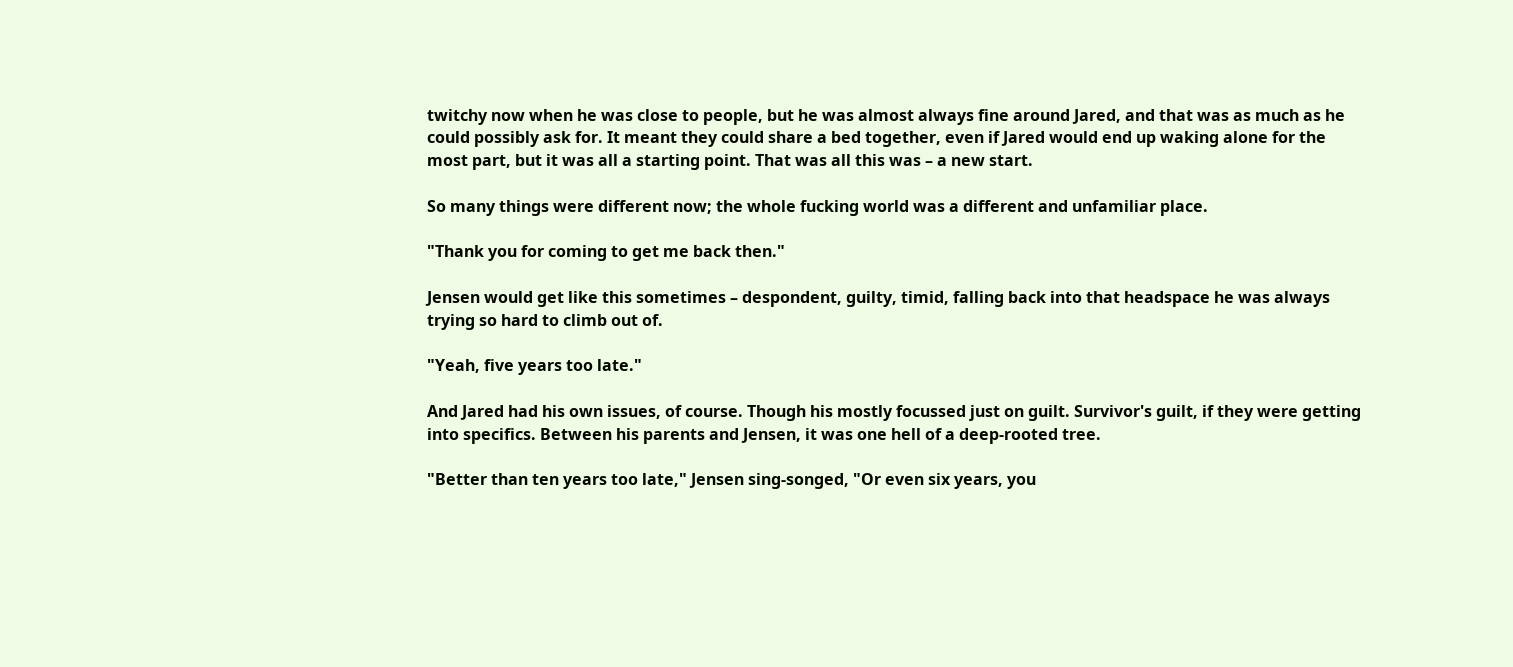twitchy now when he was close to people, but he was almost always fine around Jared, and that was as much as he could possibly ask for. It meant they could share a bed together, even if Jared would end up waking alone for the most part, but it was all a starting point. That was all this was – a new start.

So many things were different now; the whole fucking world was a different and unfamiliar place.

"Thank you for coming to get me back then."

Jensen would get like this sometimes – despondent, guilty, timid, falling back into that headspace he was always trying so hard to climb out of.

"Yeah, five years too late."

And Jared had his own issues, of course. Though his mostly focussed just on guilt. Survivor's guilt, if they were getting into specifics. Between his parents and Jensen, it was one hell of a deep-rooted tree.

"Better than ten years too late," Jensen sing-songed, "Or even six years, you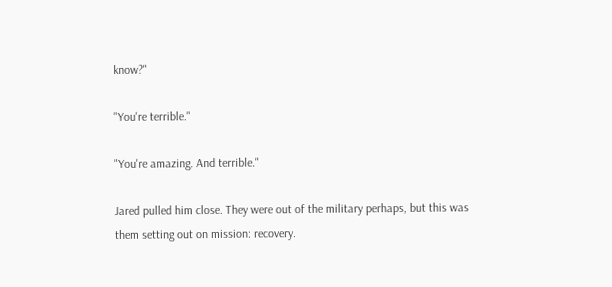know?"

"You're terrible."

"You're amazing. And terrible."

Jared pulled him close. They were out of the military perhaps, but this was them setting out on mission: recovery.